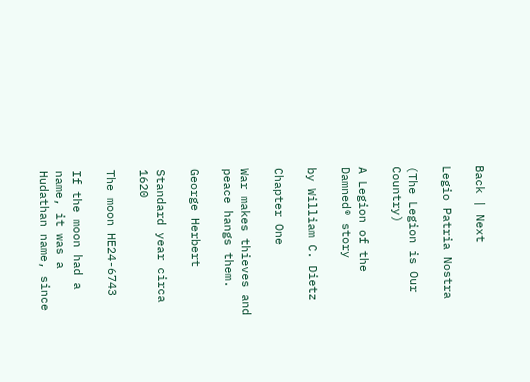Back | Next

Legio Patria Nostra

(The Legion is Our Country)

A Legion of the Damned® story

by William C. Dietz

Chapter One

War makes thieves and peace hangs them.

George Herbert

Standard year circa 1620

The moon HE24-6743

If the moon had a name, it was a Hudathan name, since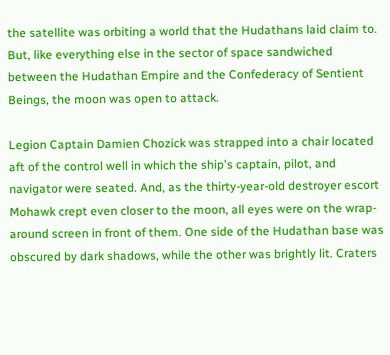the satellite was orbiting a world that the Hudathans laid claim to. But, like everything else in the sector of space sandwiched between the Hudathan Empire and the Confederacy of Sentient Beings, the moon was open to attack.

Legion Captain Damien Chozick was strapped into a chair located aft of the control well in which the ship's captain, pilot, and navigator were seated. And, as the thirty-year-old destroyer escort Mohawk crept even closer to the moon, all eyes were on the wrap-around screen in front of them. One side of the Hudathan base was obscured by dark shadows, while the other was brightly lit. Craters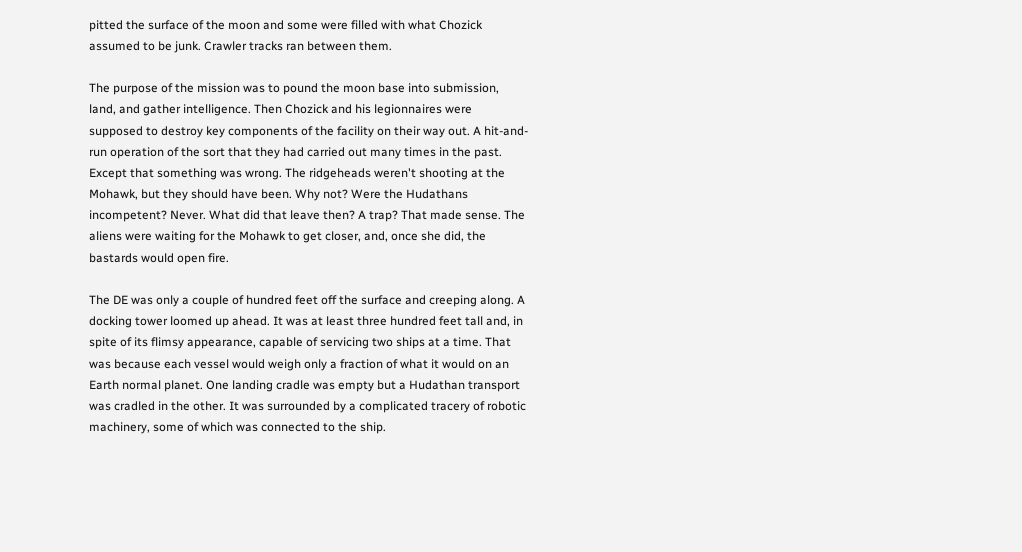pitted the surface of the moon and some were filled with what Chozick assumed to be junk. Crawler tracks ran between them.

The purpose of the mission was to pound the moon base into submission, land, and gather intelligence. Then Chozick and his legionnaires were supposed to destroy key components of the facility on their way out. A hit-and-run operation of the sort that they had carried out many times in the past. Except that something was wrong. The ridgeheads weren't shooting at the Mohawk, but they should have been. Why not? Were the Hudathans incompetent? Never. What did that leave then? A trap? That made sense. The aliens were waiting for the Mohawk to get closer, and, once she did, the bastards would open fire.

The DE was only a couple of hundred feet off the surface and creeping along. A docking tower loomed up ahead. It was at least three hundred feet tall and, in spite of its flimsy appearance, capable of servicing two ships at a time. That was because each vessel would weigh only a fraction of what it would on an Earth normal planet. One landing cradle was empty but a Hudathan transport was cradled in the other. It was surrounded by a complicated tracery of robotic machinery, some of which was connected to the ship.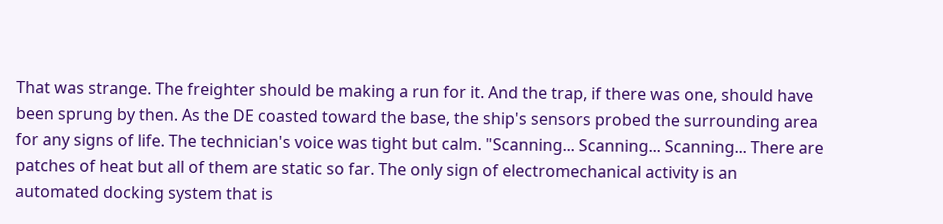That was strange. The freighter should be making a run for it. And the trap, if there was one, should have been sprung by then. As the DE coasted toward the base, the ship's sensors probed the surrounding area for any signs of life. The technician's voice was tight but calm. "Scanning... Scanning... Scanning... There are patches of heat but all of them are static so far. The only sign of electromechanical activity is an automated docking system that is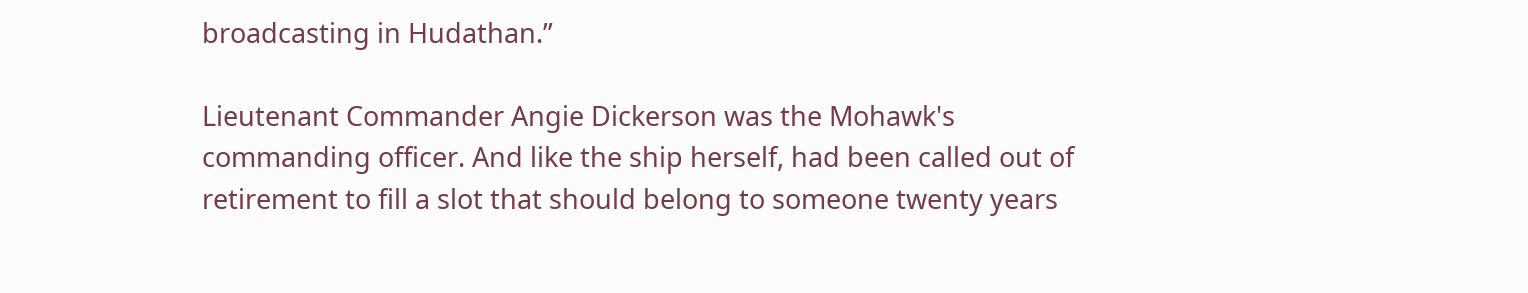broadcasting in Hudathan.”

Lieutenant Commander Angie Dickerson was the Mohawk's commanding officer. And like the ship herself, had been called out of retirement to fill a slot that should belong to someone twenty years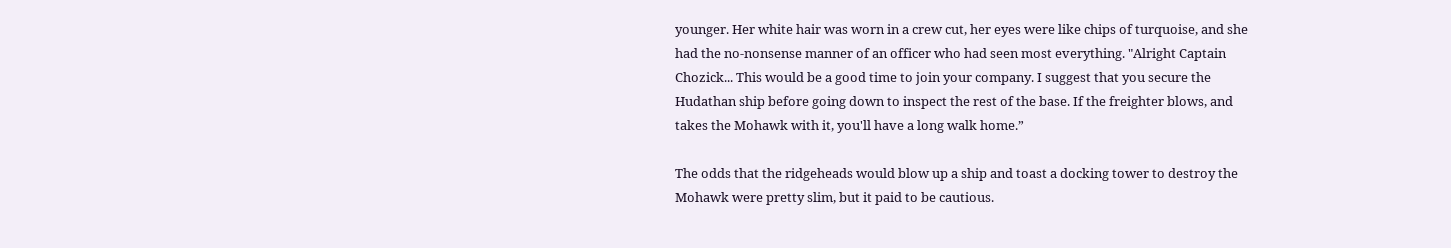younger. Her white hair was worn in a crew cut, her eyes were like chips of turquoise, and she had the no-nonsense manner of an officer who had seen most everything. "Alright Captain Chozick... This would be a good time to join your company. I suggest that you secure the Hudathan ship before going down to inspect the rest of the base. If the freighter blows, and takes the Mohawk with it, you'll have a long walk home.”

The odds that the ridgeheads would blow up a ship and toast a docking tower to destroy the Mohawk were pretty slim, but it paid to be cautious.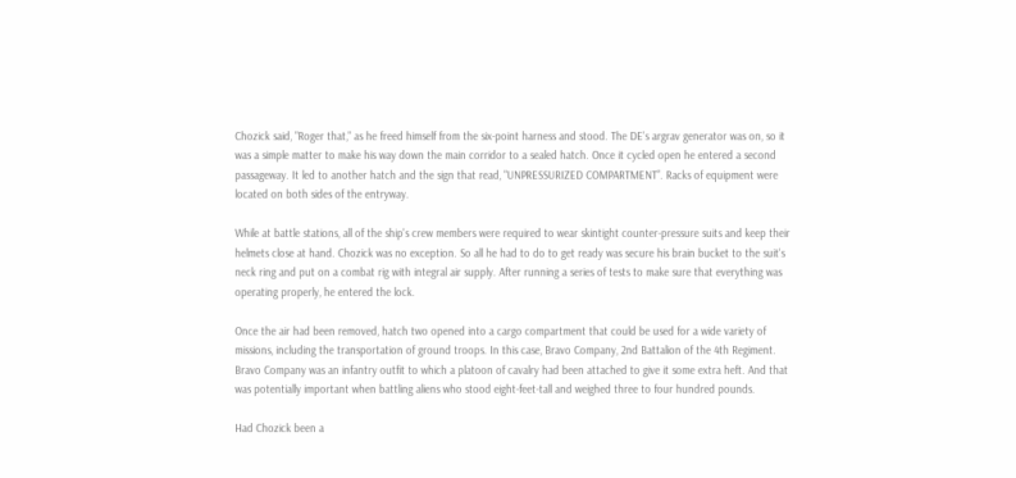Chozick said, "Roger that," as he freed himself from the six-point harness and stood. The DE's argrav generator was on, so it was a simple matter to make his way down the main corridor to a sealed hatch. Once it cycled open he entered a second passageway. It led to another hatch and the sign that read, "UNPRESSURIZED COMPARTMENT”. Racks of equipment were located on both sides of the entryway.

While at battle stations, all of the ship's crew members were required to wear skintight counter-pressure suits and keep their helmets close at hand. Chozick was no exception. So all he had to do to get ready was secure his brain bucket to the suit's neck ring and put on a combat rig with integral air supply. After running a series of tests to make sure that everything was operating properly, he entered the lock.

Once the air had been removed, hatch two opened into a cargo compartment that could be used for a wide variety of missions, including the transportation of ground troops. In this case, Bravo Company, 2nd Battalion of the 4th Regiment. Bravo Company was an infantry outfit to which a platoon of cavalry had been attached to give it some extra heft. And that was potentially important when battling aliens who stood eight-feet-tall and weighed three to four hundred pounds.

Had Chozick been a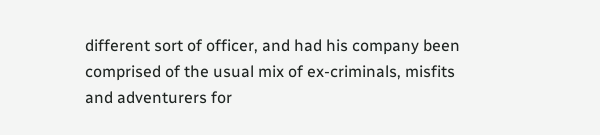different sort of officer, and had his company been comprised of the usual mix of ex-criminals, misfits and adventurers for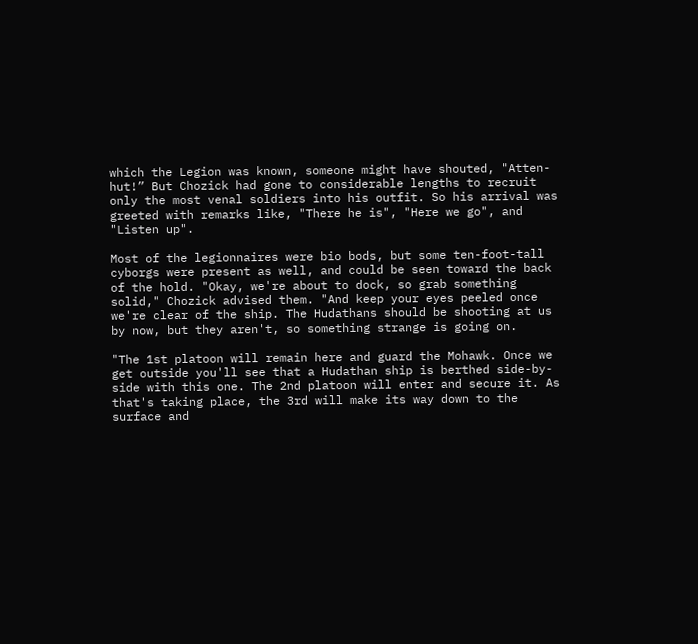which the Legion was known, someone might have shouted, "Atten-hut!” But Chozick had gone to considerable lengths to recruit only the most venal soldiers into his outfit. So his arrival was greeted with remarks like, "There he is", "Here we go", and "Listen up".

Most of the legionnaires were bio bods, but some ten-foot-tall cyborgs were present as well, and could be seen toward the back of the hold. "Okay, we're about to dock, so grab something solid," Chozick advised them. "And keep your eyes peeled once we're clear of the ship. The Hudathans should be shooting at us by now, but they aren't, so something strange is going on.

"The 1st platoon will remain here and guard the Mohawk. Once we get outside you'll see that a Hudathan ship is berthed side-by-side with this one. The 2nd platoon will enter and secure it. As that's taking place, the 3rd will make its way down to the surface and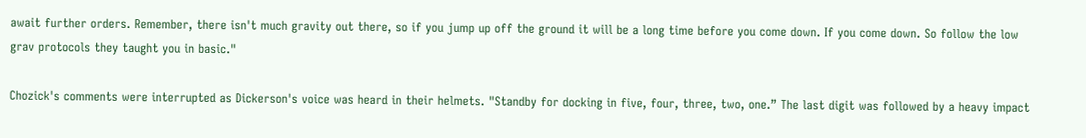await further orders. Remember, there isn't much gravity out there, so if you jump up off the ground it will be a long time before you come down. If you come down. So follow the low grav protocols they taught you in basic."

Chozick's comments were interrupted as Dickerson's voice was heard in their helmets. "Standby for docking in five, four, three, two, one.” The last digit was followed by a heavy impact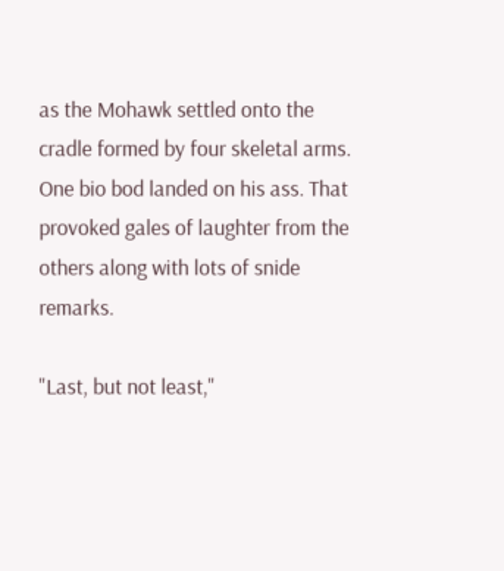as the Mohawk settled onto the cradle formed by four skeletal arms. One bio bod landed on his ass. That provoked gales of laughter from the others along with lots of snide remarks.

"Last, but not least,"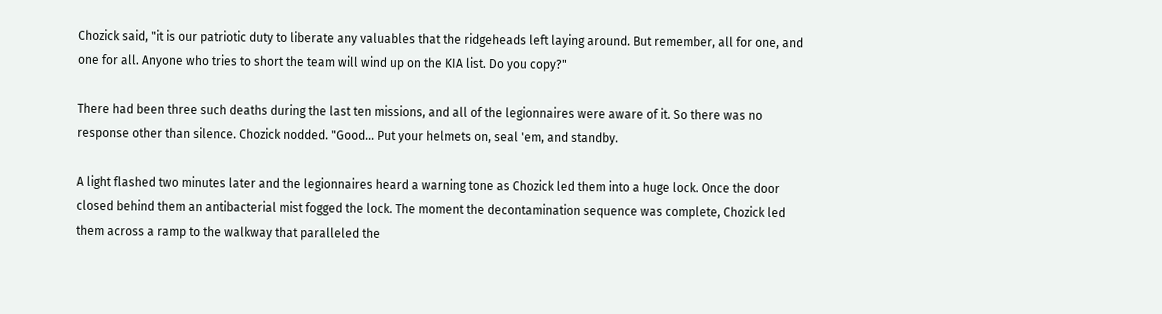Chozick said, "it is our patriotic duty to liberate any valuables that the ridgeheads left laying around. But remember, all for one, and one for all. Anyone who tries to short the team will wind up on the KIA list. Do you copy?"

There had been three such deaths during the last ten missions, and all of the legionnaires were aware of it. So there was no response other than silence. Chozick nodded. "Good... Put your helmets on, seal 'em, and standby.

A light flashed two minutes later and the legionnaires heard a warning tone as Chozick led them into a huge lock. Once the door closed behind them an antibacterial mist fogged the lock. The moment the decontamination sequence was complete, Chozick led them across a ramp to the walkway that paralleled the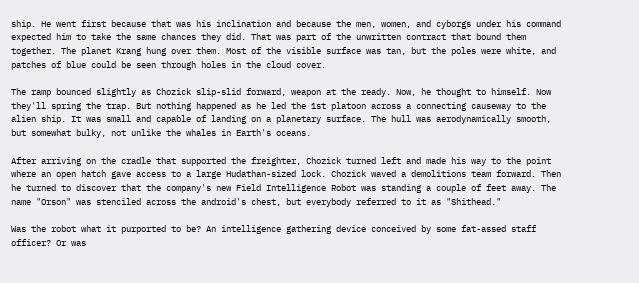ship. He went first because that was his inclination and because the men, women, and cyborgs under his command expected him to take the same chances they did. That was part of the unwritten contract that bound them together. The planet Krang hung over them. Most of the visible surface was tan, but the poles were white, and patches of blue could be seen through holes in the cloud cover.

The ramp bounced slightly as Chozick slip-slid forward, weapon at the ready. Now, he thought to himself. Now they'll spring the trap. But nothing happened as he led the 1st platoon across a connecting causeway to the alien ship. It was small and capable of landing on a planetary surface. The hull was aerodynamically smooth, but somewhat bulky, not unlike the whales in Earth's oceans.

After arriving on the cradle that supported the freighter, Chozick turned left and made his way to the point where an open hatch gave access to a large Hudathan-sized lock. Chozick waved a demolitions team forward. Then he turned to discover that the company's new Field Intelligence Robot was standing a couple of feet away. The name "Orson" was stenciled across the android's chest, but everybody referred to it as "Shithead."

Was the robot what it purported to be? An intelligence gathering device conceived by some fat-assed staff officer? Or was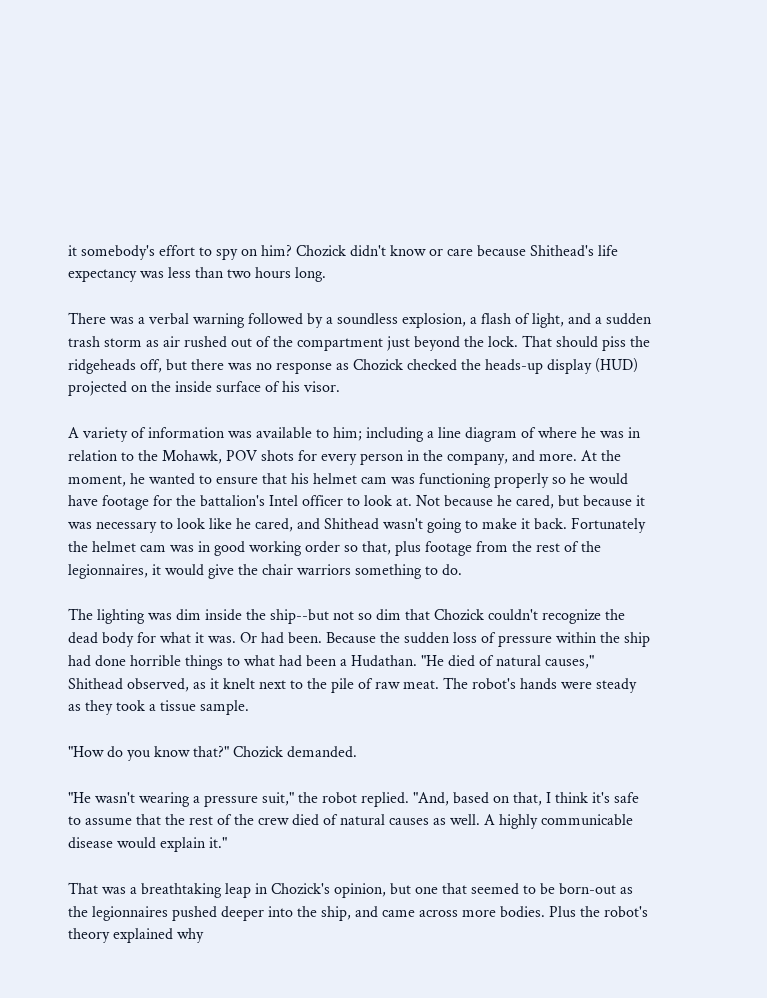it somebody's effort to spy on him? Chozick didn't know or care because Shithead's life expectancy was less than two hours long.

There was a verbal warning followed by a soundless explosion, a flash of light, and a sudden trash storm as air rushed out of the compartment just beyond the lock. That should piss the ridgeheads off, but there was no response as Chozick checked the heads-up display (HUD) projected on the inside surface of his visor.

A variety of information was available to him; including a line diagram of where he was in relation to the Mohawk, POV shots for every person in the company, and more. At the moment, he wanted to ensure that his helmet cam was functioning properly so he would have footage for the battalion's Intel officer to look at. Not because he cared, but because it was necessary to look like he cared, and Shithead wasn't going to make it back. Fortunately the helmet cam was in good working order so that, plus footage from the rest of the legionnaires, it would give the chair warriors something to do.

The lighting was dim inside the ship--but not so dim that Chozick couldn't recognize the dead body for what it was. Or had been. Because the sudden loss of pressure within the ship had done horrible things to what had been a Hudathan. "He died of natural causes," Shithead observed, as it knelt next to the pile of raw meat. The robot's hands were steady as they took a tissue sample.

"How do you know that?" Chozick demanded.

"He wasn't wearing a pressure suit," the robot replied. "And, based on that, I think it's safe to assume that the rest of the crew died of natural causes as well. A highly communicable disease would explain it."

That was a breathtaking leap in Chozick's opinion, but one that seemed to be born-out as the legionnaires pushed deeper into the ship, and came across more bodies. Plus the robot's theory explained why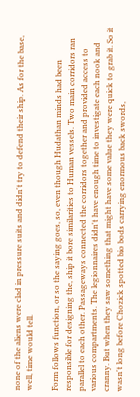none of the aliens were clad in pressure suits and didn't try to defend their ship. As for the base, well, time would tell.

Form follows function, or so the saying goes, so, even though Hudathan minds had been responsible for designing the, ship it bore similarities to Human vessels. Two main corridors ran parallel to each other. Passageways connected the corridors together and provided access to various compartments. The legionnaires didn't have enough time to investigate each nook and cranny. But when they saw something that might have some value they were quick to grab it. So it wasn't long before Chozick spotted bio bods carrying enormous back swords,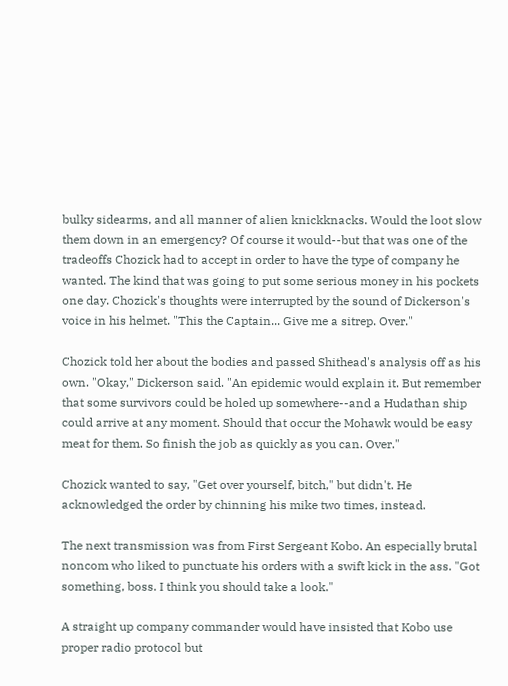bulky sidearms, and all manner of alien knickknacks. Would the loot slow them down in an emergency? Of course it would--but that was one of the tradeoffs Chozick had to accept in order to have the type of company he wanted. The kind that was going to put some serious money in his pockets one day. Chozick's thoughts were interrupted by the sound of Dickerson's voice in his helmet. "This the Captain... Give me a sitrep. Over."

Chozick told her about the bodies and passed Shithead's analysis off as his own. "Okay," Dickerson said. "An epidemic would explain it. But remember that some survivors could be holed up somewhere--and a Hudathan ship could arrive at any moment. Should that occur the Mohawk would be easy meat for them. So finish the job as quickly as you can. Over."

Chozick wanted to say, "Get over yourself, bitch," but didn't. He acknowledged the order by chinning his mike two times, instead.

The next transmission was from First Sergeant Kobo. An especially brutal noncom who liked to punctuate his orders with a swift kick in the ass. "Got something, boss. I think you should take a look."

A straight up company commander would have insisted that Kobo use proper radio protocol but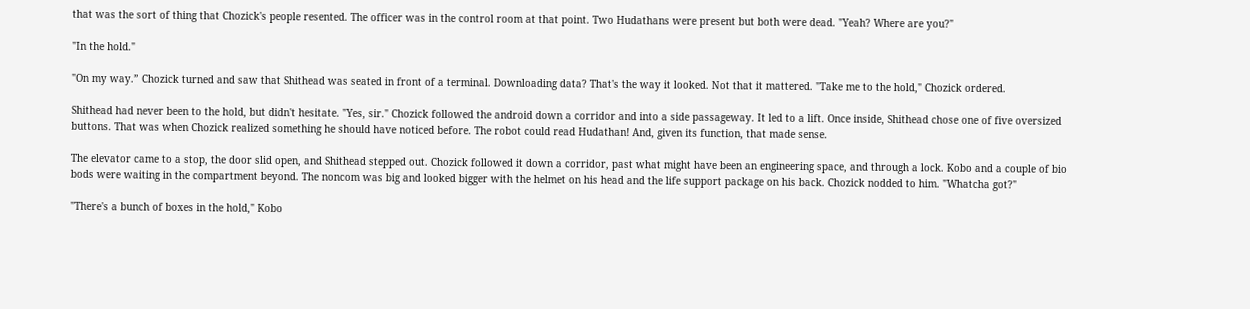that was the sort of thing that Chozick's people resented. The officer was in the control room at that point. Two Hudathans were present but both were dead. "Yeah? Where are you?"

"In the hold."

"On my way.” Chozick turned and saw that Shithead was seated in front of a terminal. Downloading data? That's the way it looked. Not that it mattered. "Take me to the hold," Chozick ordered.

Shithead had never been to the hold, but didn't hesitate. "Yes, sir." Chozick followed the android down a corridor and into a side passageway. It led to a lift. Once inside, Shithead chose one of five oversized buttons. That was when Chozick realized something he should have noticed before. The robot could read Hudathan! And, given its function, that made sense.

The elevator came to a stop, the door slid open, and Shithead stepped out. Chozick followed it down a corridor, past what might have been an engineering space, and through a lock. Kobo and a couple of bio bods were waiting in the compartment beyond. The noncom was big and looked bigger with the helmet on his head and the life support package on his back. Chozick nodded to him. "Whatcha got?"

"There's a bunch of boxes in the hold," Kobo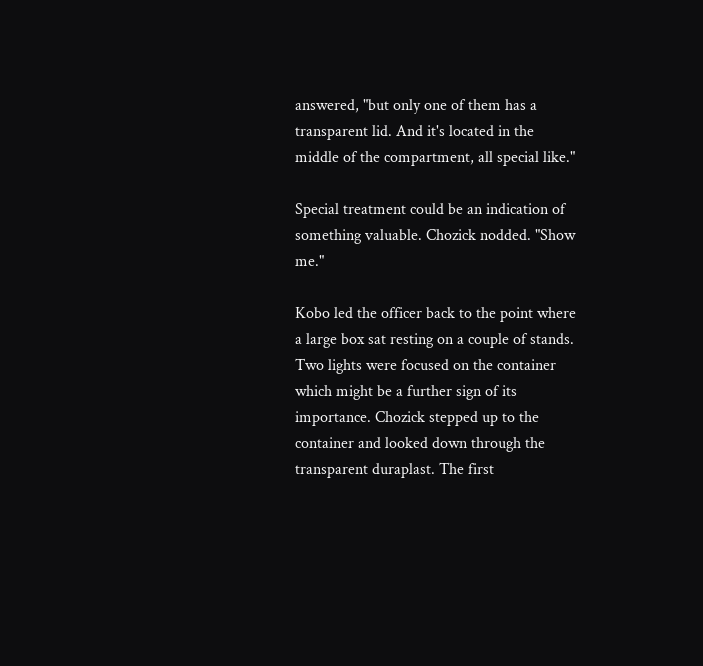answered, "but only one of them has a transparent lid. And it's located in the middle of the compartment, all special like."

Special treatment could be an indication of something valuable. Chozick nodded. "Show me."

Kobo led the officer back to the point where a large box sat resting on a couple of stands. Two lights were focused on the container which might be a further sign of its importance. Chozick stepped up to the container and looked down through the transparent duraplast. The first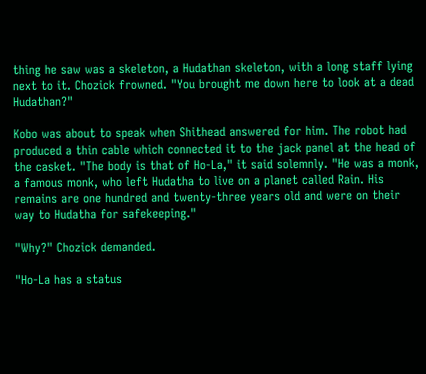thing he saw was a skeleton, a Hudathan skeleton, with a long staff lying next to it. Chozick frowned. "You brought me down here to look at a dead Hudathan?"

Kobo was about to speak when Shithead answered for him. The robot had produced a thin cable which connected it to the jack panel at the head of the casket. "The body is that of Ho-La," it said solemnly. "He was a monk, a famous monk, who left Hudatha to live on a planet called Rain. His remains are one hundred and twenty-three years old and were on their way to Hudatha for safekeeping."

"Why?" Chozick demanded.

"Ho-La has a status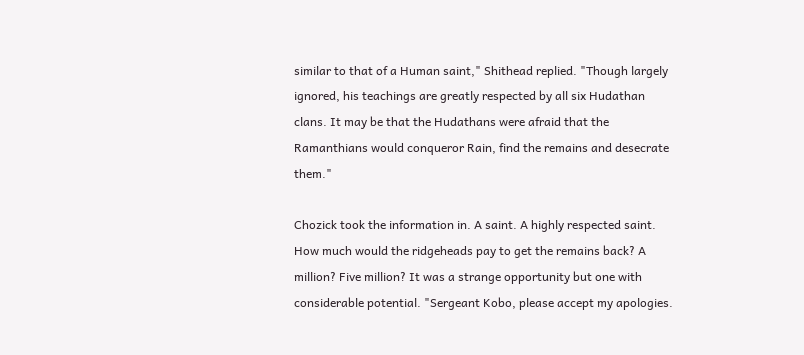similar to that of a Human saint," Shithead replied. "Though largely ignored, his teachings are greatly respected by all six Hudathan clans. It may be that the Hudathans were afraid that the Ramanthians would conqueror Rain, find the remains and desecrate them."

Chozick took the information in. A saint. A highly respected saint. How much would the ridgeheads pay to get the remains back? A million? Five million? It was a strange opportunity but one with considerable potential. "Sergeant Kobo, please accept my apologies.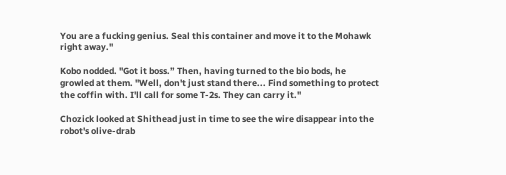You are a fucking genius. Seal this container and move it to the Mohawk right away."

Kobo nodded. "Got it boss.” Then, having turned to the bio bods, he growled at them. "Well, don't just stand there... Find something to protect the coffin with. I'll call for some T-2s. They can carry it."

Chozick looked at Shithead just in time to see the wire disappear into the robot's olive-drab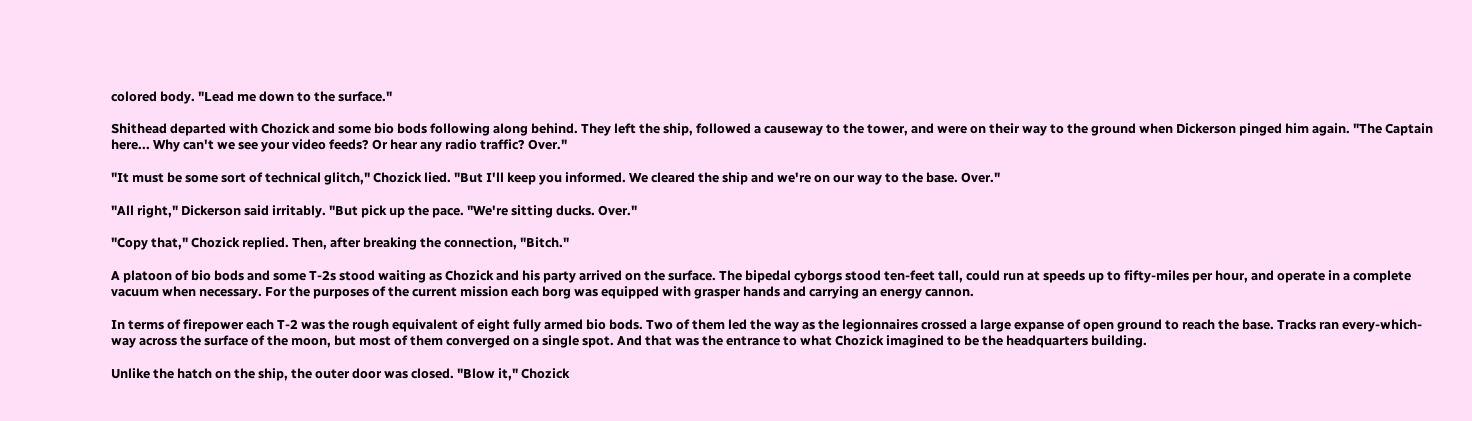colored body. "Lead me down to the surface."

Shithead departed with Chozick and some bio bods following along behind. They left the ship, followed a causeway to the tower, and were on their way to the ground when Dickerson pinged him again. "The Captain here... Why can't we see your video feeds? Or hear any radio traffic? Over."

"It must be some sort of technical glitch," Chozick lied. "But I'll keep you informed. We cleared the ship and we're on our way to the base. Over."

"All right," Dickerson said irritably. "But pick up the pace. "We're sitting ducks. Over."

"Copy that," Chozick replied. Then, after breaking the connection, "Bitch."

A platoon of bio bods and some T-2s stood waiting as Chozick and his party arrived on the surface. The bipedal cyborgs stood ten-feet tall, could run at speeds up to fifty-miles per hour, and operate in a complete vacuum when necessary. For the purposes of the current mission each borg was equipped with grasper hands and carrying an energy cannon.

In terms of firepower each T-2 was the rough equivalent of eight fully armed bio bods. Two of them led the way as the legionnaires crossed a large expanse of open ground to reach the base. Tracks ran every-which-way across the surface of the moon, but most of them converged on a single spot. And that was the entrance to what Chozick imagined to be the headquarters building.

Unlike the hatch on the ship, the outer door was closed. "Blow it," Chozick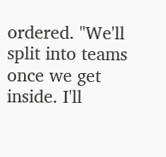ordered. "We'll split into teams once we get inside. I'll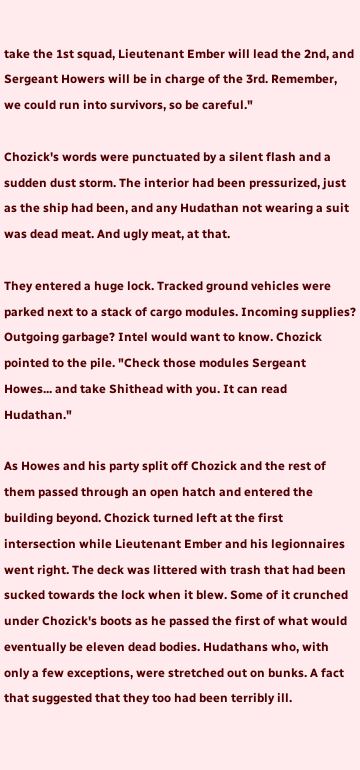take the 1st squad, Lieutenant Ember will lead the 2nd, and Sergeant Howers will be in charge of the 3rd. Remember, we could run into survivors, so be careful."

Chozick's words were punctuated by a silent flash and a sudden dust storm. The interior had been pressurized, just as the ship had been, and any Hudathan not wearing a suit was dead meat. And ugly meat, at that.

They entered a huge lock. Tracked ground vehicles were parked next to a stack of cargo modules. Incoming supplies? Outgoing garbage? Intel would want to know. Chozick pointed to the pile. "Check those modules Sergeant Howes... and take Shithead with you. It can read Hudathan."

As Howes and his party split off Chozick and the rest of them passed through an open hatch and entered the building beyond. Chozick turned left at the first intersection while Lieutenant Ember and his legionnaires went right. The deck was littered with trash that had been sucked towards the lock when it blew. Some of it crunched under Chozick's boots as he passed the first of what would eventually be eleven dead bodies. Hudathans who, with only a few exceptions, were stretched out on bunks. A fact that suggested that they too had been terribly ill.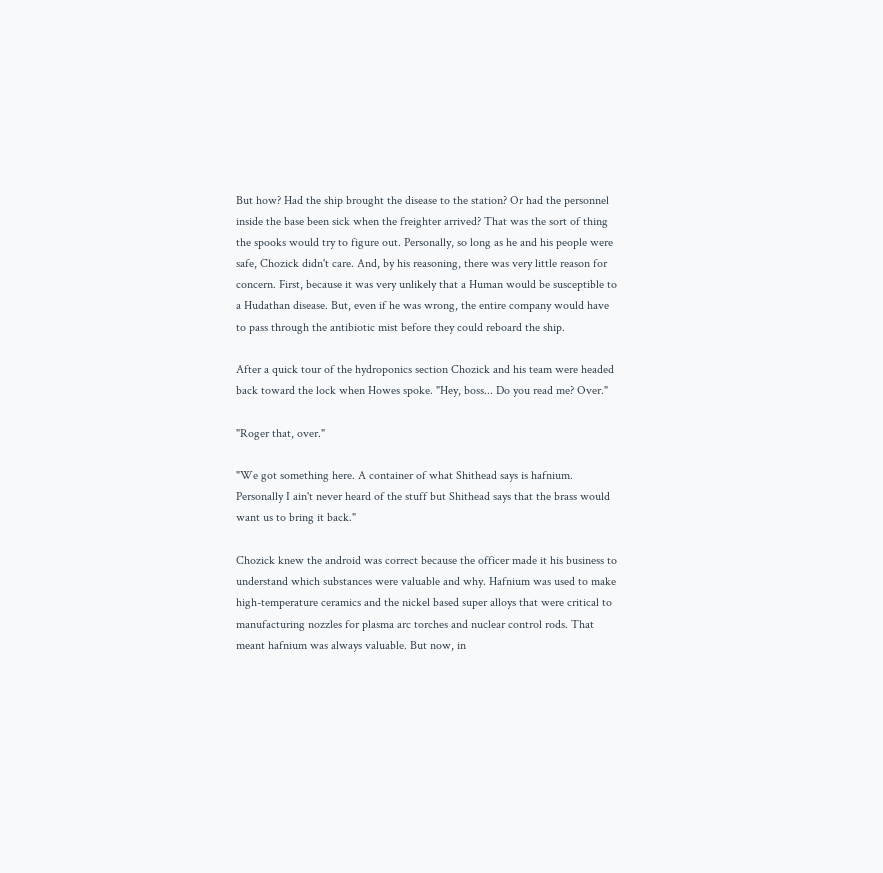But how? Had the ship brought the disease to the station? Or had the personnel inside the base been sick when the freighter arrived? That was the sort of thing the spooks would try to figure out. Personally, so long as he and his people were safe, Chozick didn't care. And, by his reasoning, there was very little reason for concern. First, because it was very unlikely that a Human would be susceptible to a Hudathan disease. But, even if he was wrong, the entire company would have to pass through the antibiotic mist before they could reboard the ship.

After a quick tour of the hydroponics section Chozick and his team were headed back toward the lock when Howes spoke. "Hey, boss... Do you read me? Over."

"Roger that, over."

"We got something here. A container of what Shithead says is hafnium. Personally I ain't never heard of the stuff but Shithead says that the brass would want us to bring it back."

Chozick knew the android was correct because the officer made it his business to understand which substances were valuable and why. Hafnium was used to make high-temperature ceramics and the nickel based super alloys that were critical to manufacturing nozzles for plasma arc torches and nuclear control rods. That meant hafnium was always valuable. But now, in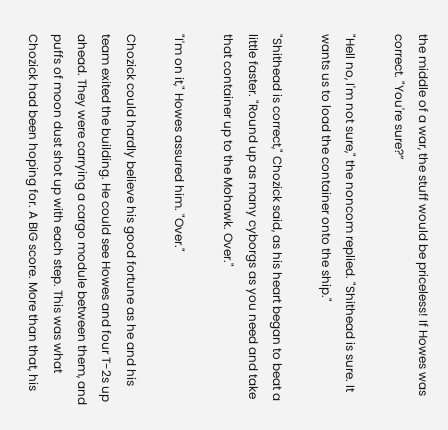the middle of a war, the stuff would be priceless! If Howes was correct. "You're sure?”

"Hell no, I'm not sure," the noncom replied. "Shithead is sure. It wants us to load the container onto the ship."

"Shithead is correct," Chozick said, as his heart began to beat a little faster. "Round up as many cyborgs as you need and take that container up to the Mohawk. Over."

"I'm on it," Howes assured him. "Over."

Chozick could hardly believe his good fortune as he and his team exited the building. He could see Howes and four T-2s up ahead. They were carrying a cargo module between them, and puffs of moon dust shot up with each step. This was what Chozick had been hoping for. A BIG score. More than that, his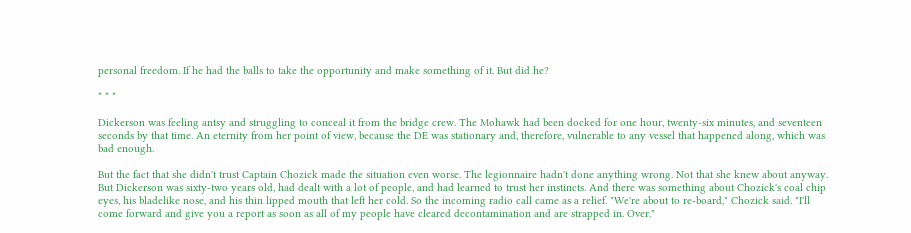personal freedom. If he had the balls to take the opportunity and make something of it. But did he?

* * *

Dickerson was feeling antsy and struggling to conceal it from the bridge crew. The Mohawk had been docked for one hour, twenty-six minutes, and seventeen seconds by that time. An eternity from her point of view, because the DE was stationary and, therefore, vulnerable to any vessel that happened along, which was bad enough.

But the fact that she didn't trust Captain Chozick made the situation even worse. The legionnaire hadn't done anything wrong. Not that she knew about anyway. But Dickerson was sixty-two years old, had dealt with a lot of people, and had learned to trust her instincts. And there was something about Chozick's coal chip eyes, his bladelike nose, and his thin lipped mouth that left her cold. So the incoming radio call came as a relief. "We're about to re-board," Chozick said. "I'll come forward and give you a report as soon as all of my people have cleared decontamination and are strapped in. Over."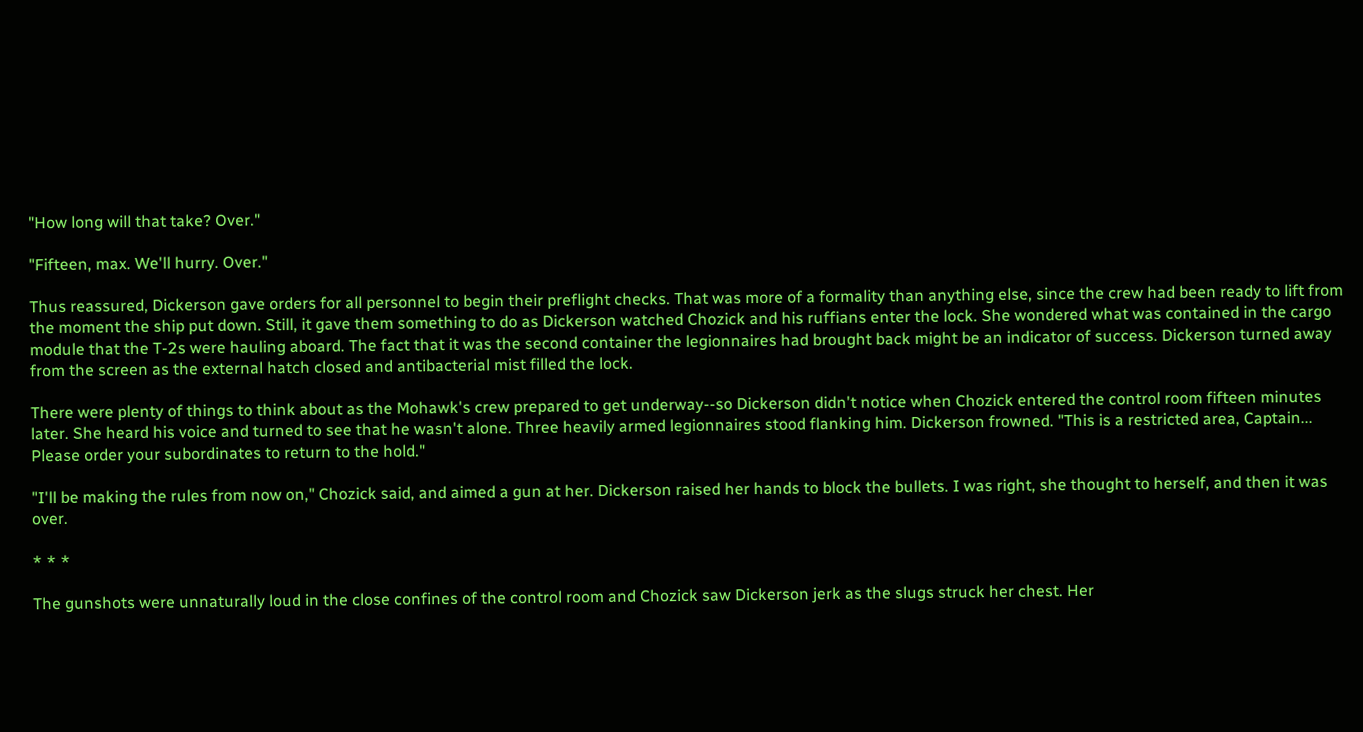"How long will that take? Over."

"Fifteen, max. We'll hurry. Over."

Thus reassured, Dickerson gave orders for all personnel to begin their preflight checks. That was more of a formality than anything else, since the crew had been ready to lift from the moment the ship put down. Still, it gave them something to do as Dickerson watched Chozick and his ruffians enter the lock. She wondered what was contained in the cargo module that the T-2s were hauling aboard. The fact that it was the second container the legionnaires had brought back might be an indicator of success. Dickerson turned away from the screen as the external hatch closed and antibacterial mist filled the lock.

There were plenty of things to think about as the Mohawk's crew prepared to get underway--so Dickerson didn't notice when Chozick entered the control room fifteen minutes later. She heard his voice and turned to see that he wasn't alone. Three heavily armed legionnaires stood flanking him. Dickerson frowned. "This is a restricted area, Captain... Please order your subordinates to return to the hold."

"I'll be making the rules from now on," Chozick said, and aimed a gun at her. Dickerson raised her hands to block the bullets. I was right, she thought to herself, and then it was over.

* * *

The gunshots were unnaturally loud in the close confines of the control room and Chozick saw Dickerson jerk as the slugs struck her chest. Her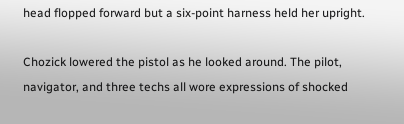head flopped forward but a six-point harness held her upright.

Chozick lowered the pistol as he looked around. The pilot, navigator, and three techs all wore expressions of shocked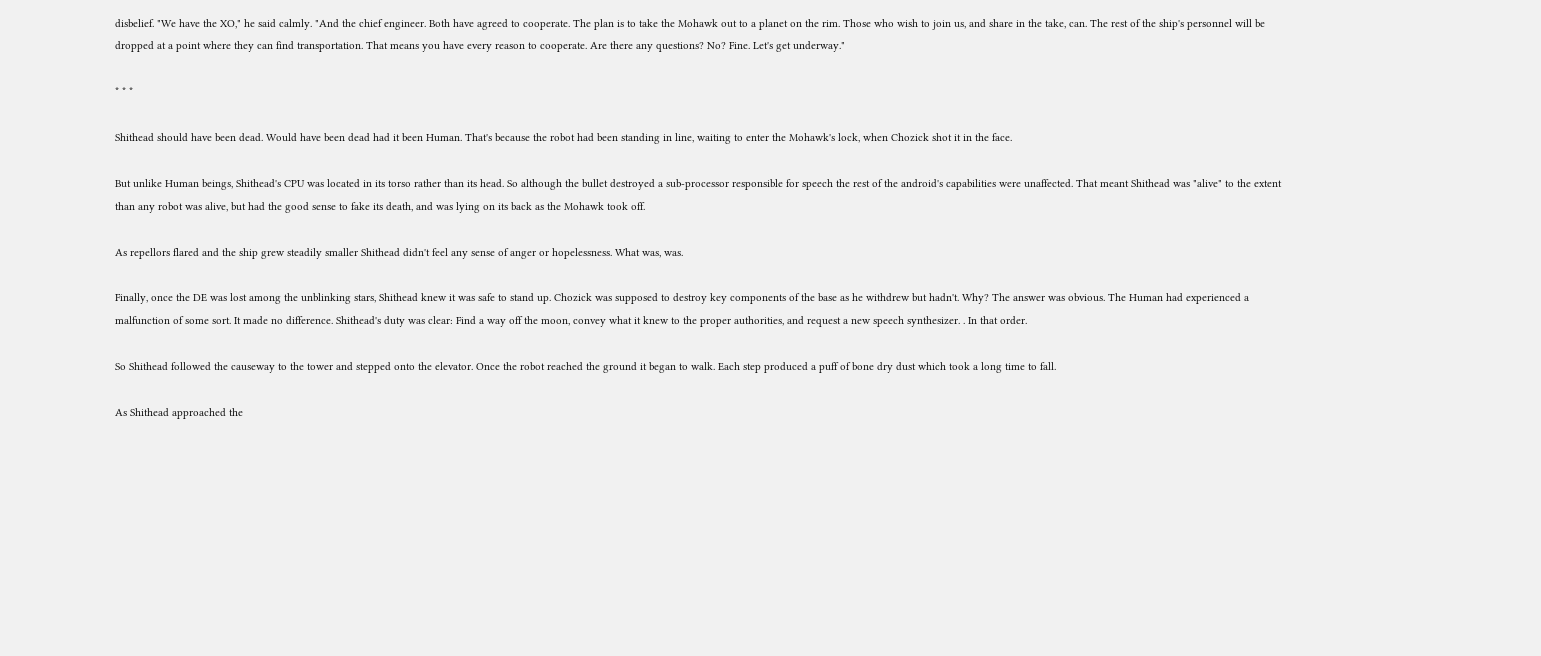disbelief. "We have the XO," he said calmly. "And the chief engineer. Both have agreed to cooperate. The plan is to take the Mohawk out to a planet on the rim. Those who wish to join us, and share in the take, can. The rest of the ship's personnel will be dropped at a point where they can find transportation. That means you have every reason to cooperate. Are there any questions? No? Fine. Let's get underway."

* * *

Shithead should have been dead. Would have been dead had it been Human. That's because the robot had been standing in line, waiting to enter the Mohawk's lock, when Chozick shot it in the face.

But unlike Human beings, Shithead's CPU was located in its torso rather than its head. So although the bullet destroyed a sub-processor responsible for speech the rest of the android's capabilities were unaffected. That meant Shithead was "alive" to the extent than any robot was alive, but had the good sense to fake its death, and was lying on its back as the Mohawk took off.

As repellors flared and the ship grew steadily smaller Shithead didn't feel any sense of anger or hopelessness. What was, was.

Finally, once the DE was lost among the unblinking stars, Shithead knew it was safe to stand up. Chozick was supposed to destroy key components of the base as he withdrew but hadn't. Why? The answer was obvious. The Human had experienced a malfunction of some sort. It made no difference. Shithead's duty was clear: Find a way off the moon, convey what it knew to the proper authorities, and request a new speech synthesizer. . In that order.

So Shithead followed the causeway to the tower and stepped onto the elevator. Once the robot reached the ground it began to walk. Each step produced a puff of bone dry dust which took a long time to fall.

As Shithead approached the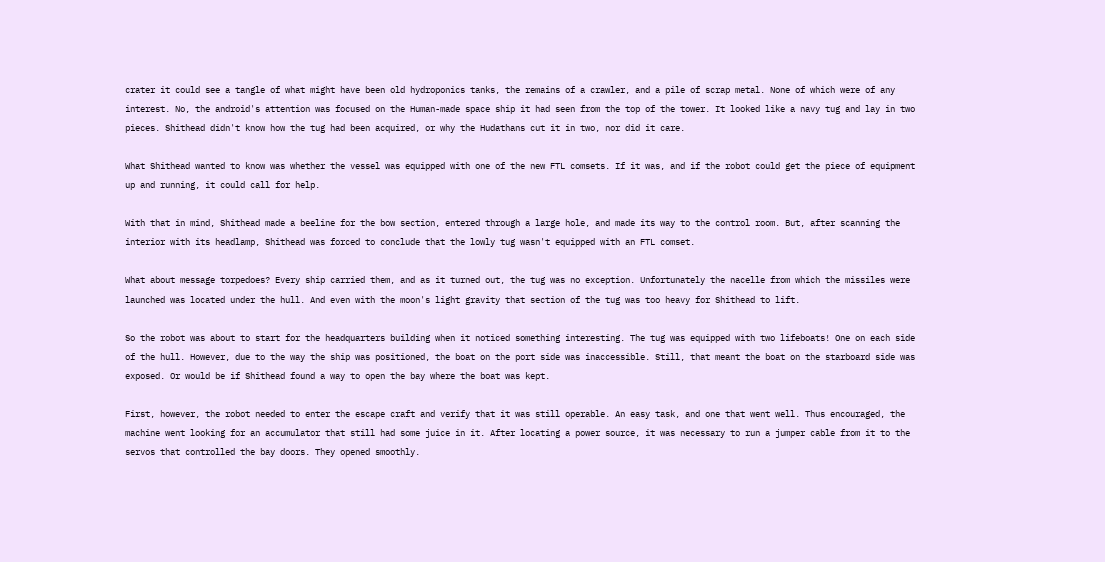crater it could see a tangle of what might have been old hydroponics tanks, the remains of a crawler, and a pile of scrap metal. None of which were of any interest. No, the android's attention was focused on the Human-made space ship it had seen from the top of the tower. It looked like a navy tug and lay in two pieces. Shithead didn't know how the tug had been acquired, or why the Hudathans cut it in two, nor did it care.

What Shithead wanted to know was whether the vessel was equipped with one of the new FTL comsets. If it was, and if the robot could get the piece of equipment up and running, it could call for help.

With that in mind, Shithead made a beeline for the bow section, entered through a large hole, and made its way to the control room. But, after scanning the interior with its headlamp, Shithead was forced to conclude that the lowly tug wasn't equipped with an FTL comset.

What about message torpedoes? Every ship carried them, and as it turned out, the tug was no exception. Unfortunately the nacelle from which the missiles were launched was located under the hull. And even with the moon's light gravity that section of the tug was too heavy for Shithead to lift.

So the robot was about to start for the headquarters building when it noticed something interesting. The tug was equipped with two lifeboats! One on each side of the hull. However, due to the way the ship was positioned, the boat on the port side was inaccessible. Still, that meant the boat on the starboard side was exposed. Or would be if Shithead found a way to open the bay where the boat was kept.

First, however, the robot needed to enter the escape craft and verify that it was still operable. An easy task, and one that went well. Thus encouraged, the machine went looking for an accumulator that still had some juice in it. After locating a power source, it was necessary to run a jumper cable from it to the servos that controlled the bay doors. They opened smoothly.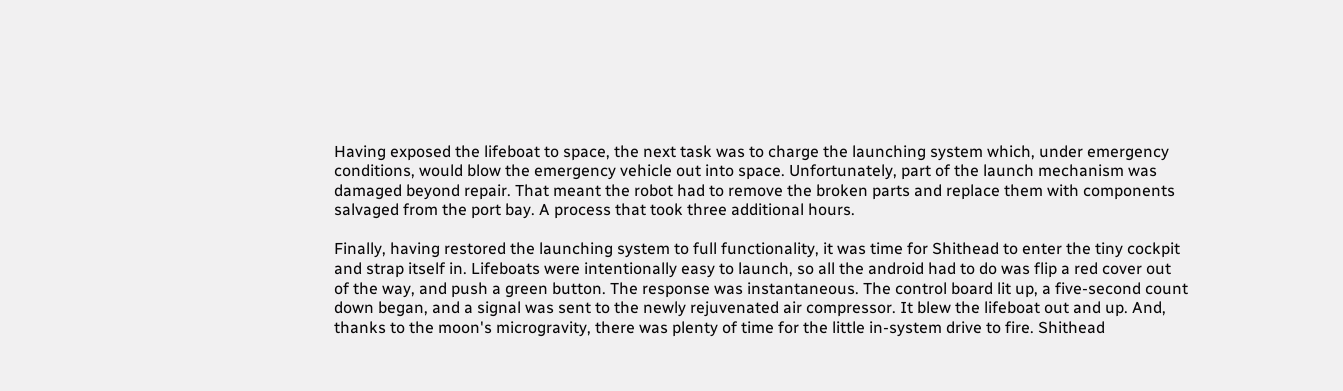Having exposed the lifeboat to space, the next task was to charge the launching system which, under emergency conditions, would blow the emergency vehicle out into space. Unfortunately, part of the launch mechanism was damaged beyond repair. That meant the robot had to remove the broken parts and replace them with components salvaged from the port bay. A process that took three additional hours.

Finally, having restored the launching system to full functionality, it was time for Shithead to enter the tiny cockpit and strap itself in. Lifeboats were intentionally easy to launch, so all the android had to do was flip a red cover out of the way, and push a green button. The response was instantaneous. The control board lit up, a five-second count down began, and a signal was sent to the newly rejuvenated air compressor. It blew the lifeboat out and up. And, thanks to the moon's microgravity, there was plenty of time for the little in-system drive to fire. Shithead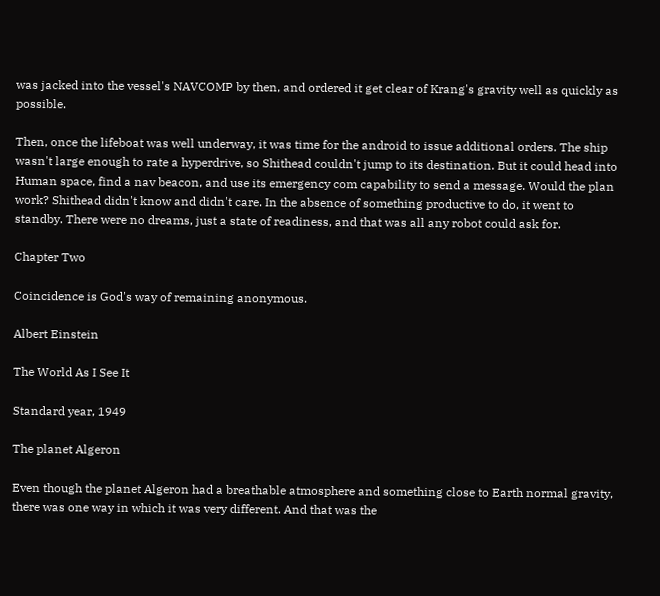was jacked into the vessel's NAVCOMP by then, and ordered it get clear of Krang's gravity well as quickly as possible.

Then, once the lifeboat was well underway, it was time for the android to issue additional orders. The ship wasn't large enough to rate a hyperdrive, so Shithead couldn't jump to its destination. But it could head into Human space, find a nav beacon, and use its emergency com capability to send a message. Would the plan work? Shithead didn't know and didn't care. In the absence of something productive to do, it went to standby. There were no dreams, just a state of readiness, and that was all any robot could ask for.

Chapter Two

Coincidence is God's way of remaining anonymous.

Albert Einstein

The World As I See It

Standard year, 1949

The planet Algeron

Even though the planet Algeron had a breathable atmosphere and something close to Earth normal gravity, there was one way in which it was very different. And that was the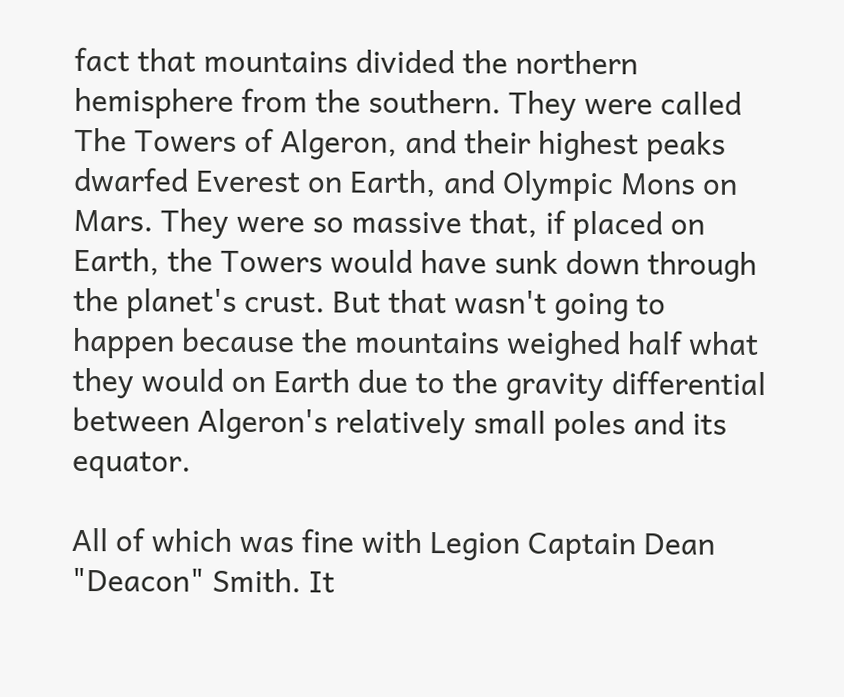fact that mountains divided the northern hemisphere from the southern. They were called The Towers of Algeron, and their highest peaks dwarfed Everest on Earth, and Olympic Mons on Mars. They were so massive that, if placed on Earth, the Towers would have sunk down through the planet's crust. But that wasn't going to happen because the mountains weighed half what they would on Earth due to the gravity differential between Algeron's relatively small poles and its equator.

All of which was fine with Legion Captain Dean "Deacon" Smith. It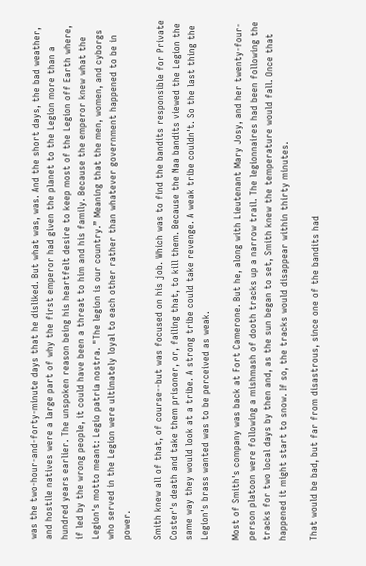was the two-hour-and-forty-minute days that he disliked. But what was, was. And the short days, the bad weather, and hostile natives were a large part of why the first emperor had given the planet to the Legion more than a hundred years earlier. The unspoken reason being his heartfelt desire to keep most of the Legion off Earth where, if led by the wrong people, it could have been a threat to him and his family. Because the emperor knew what the Legion's motto meant: Legio patria nostra. "The legion is our country.” Meaning that the men, women, and cyborgs who served in the Legion were ultimately loyal to each other rather than whatever government happened to be in power.

Smith knew all of that, of course--but was focused on his job. Which was to find the bandits responsible for Private Coster's death and take them prisoner, or, failing that, to kill them. Because the Naa bandits viewed the Legion the same way they would look at a tribe. A strong tribe could take revenge. A weak tribe couldn't. So the last thing the Legion's brass wanted was to be perceived as weak.

Most of Smith's company was back at Fort Camerone. But he, along with Lieutenant Mary Josy, and her twenty-four-person platoon were following a mishmash of dooth tracks up a narrow trail. The legionnaires had been following the tracks for two local days by then and, as the sun began to set, Smith knew the temperature would fall. Once that happened it might start to snow. If so, the tracks would disappear within thirty minutes.

That would be bad, but far from disastrous, since one of the bandits had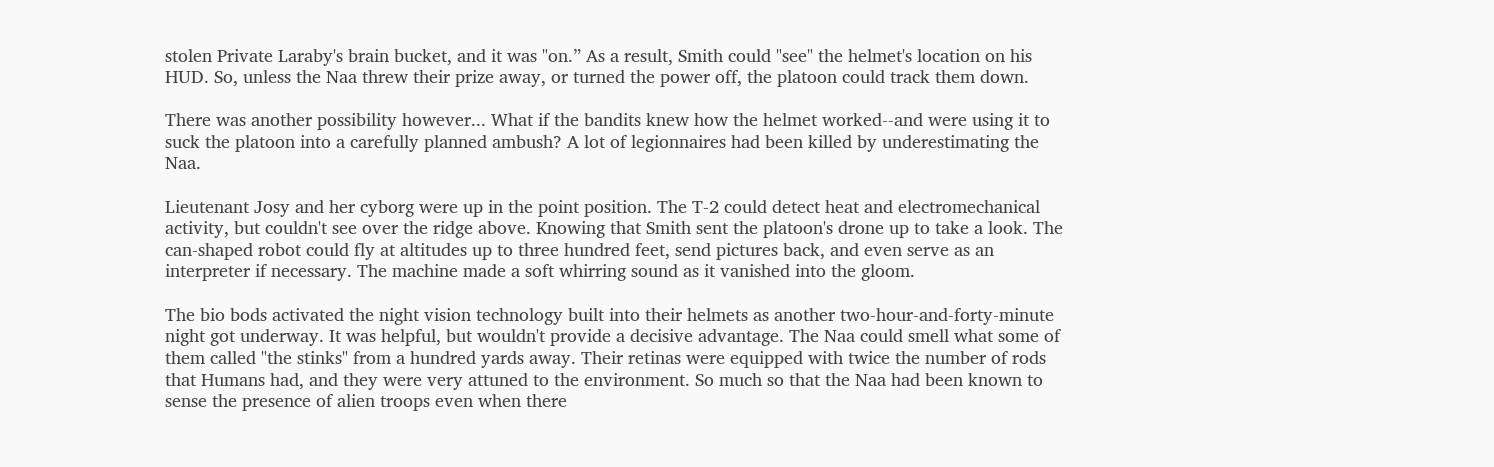stolen Private Laraby's brain bucket, and it was "on.” As a result, Smith could "see" the helmet's location on his HUD. So, unless the Naa threw their prize away, or turned the power off, the platoon could track them down.

There was another possibility however... What if the bandits knew how the helmet worked--and were using it to suck the platoon into a carefully planned ambush? A lot of legionnaires had been killed by underestimating the Naa.

Lieutenant Josy and her cyborg were up in the point position. The T-2 could detect heat and electromechanical activity, but couldn't see over the ridge above. Knowing that Smith sent the platoon's drone up to take a look. The can-shaped robot could fly at altitudes up to three hundred feet, send pictures back, and even serve as an interpreter if necessary. The machine made a soft whirring sound as it vanished into the gloom.

The bio bods activated the night vision technology built into their helmets as another two-hour-and-forty-minute night got underway. It was helpful, but wouldn't provide a decisive advantage. The Naa could smell what some of them called "the stinks" from a hundred yards away. Their retinas were equipped with twice the number of rods that Humans had, and they were very attuned to the environment. So much so that the Naa had been known to sense the presence of alien troops even when there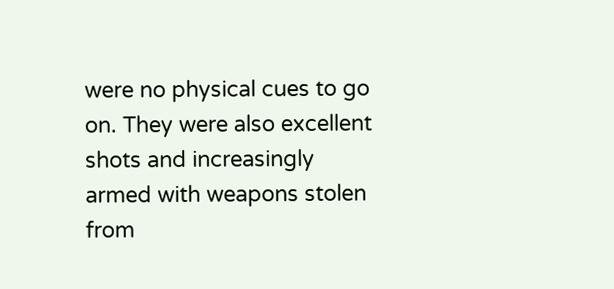were no physical cues to go on. They were also excellent shots and increasingly armed with weapons stolen from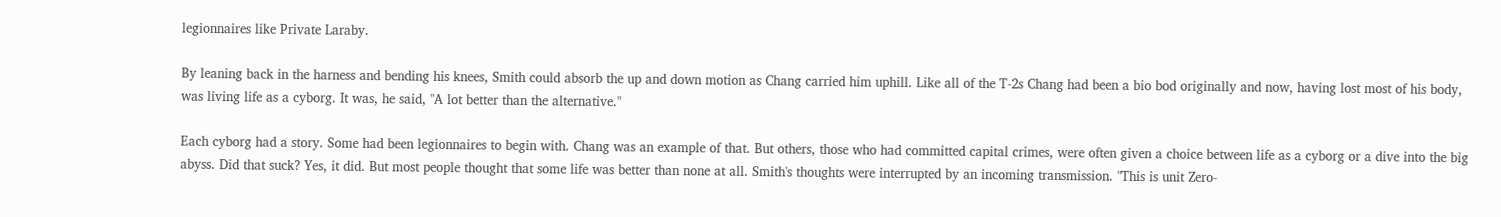legionnaires like Private Laraby.

By leaning back in the harness and bending his knees, Smith could absorb the up and down motion as Chang carried him uphill. Like all of the T-2s Chang had been a bio bod originally and now, having lost most of his body, was living life as a cyborg. It was, he said, "A lot better than the alternative."

Each cyborg had a story. Some had been legionnaires to begin with. Chang was an example of that. But others, those who had committed capital crimes, were often given a choice between life as a cyborg or a dive into the big abyss. Did that suck? Yes, it did. But most people thought that some life was better than none at all. Smith's thoughts were interrupted by an incoming transmission. "This is unit Zero-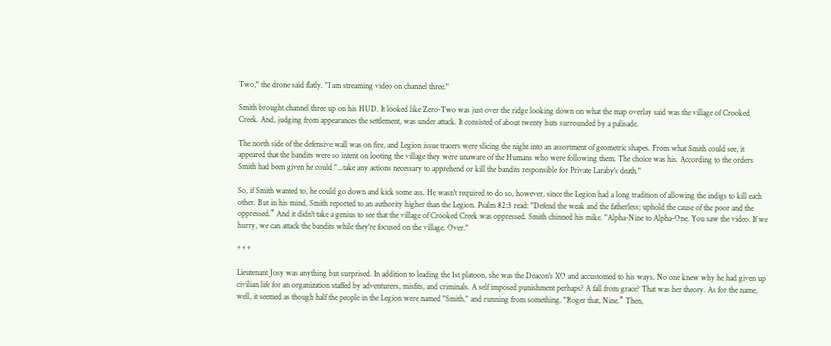Two," the drone said flatly. "I am streaming video on channel three."

Smith brought channel three up on his HUD. It looked like Zero-Two was just over the ridge looking down on what the map overlay said was the village of Crooked Creek. And, judging from appearances the settlement, was under attack. It consisted of about twenty huts surrounded by a palisade.

The north side of the defensive wall was on fire, and Legion issue tracers were slicing the night into an assortment of geometric shapes. From what Smith could see, it appeared that the bandits were so intent on looting the village they were unaware of the Humans who were following them. The choice was his. According to the orders Smith had been given he could "...take any actions necessary to apprehend or kill the bandits responsible for Private Laraby's death."

So, if Smith wanted to, he could go down and kick some ass. He wasn't required to do so, however, since the Legion had a long tradition of allowing the indigs to kill each other. But in his mind, Smith reported to an authority higher than the Legion. Psalm 82:3 read: "Defend the weak and the fatherless; uphold the cause of the poor and the oppressed.” And it didn't take a genius to see that the village of Crooked Creek was oppressed. Smith chinned his mike. "Alpha-Nine to Alpha-One. You saw the video. If we hurry, we can attack the bandits while they're focused on the village. Over."

* * *

Lieutenant Josy was anything but surprised. In addition to leading the 1st platoon, she was the Deacon's XO and accustomed to his ways. No one knew why he had given up civilian life for an organization staffed by adventurers, misfits, and criminals. A self imposed punishment perhaps? A fall from grace? That was her theory. As for the name, well, it seemed as though half the people in the Legion were named "Smith," and running from something. "Roger that, Nine.” Then,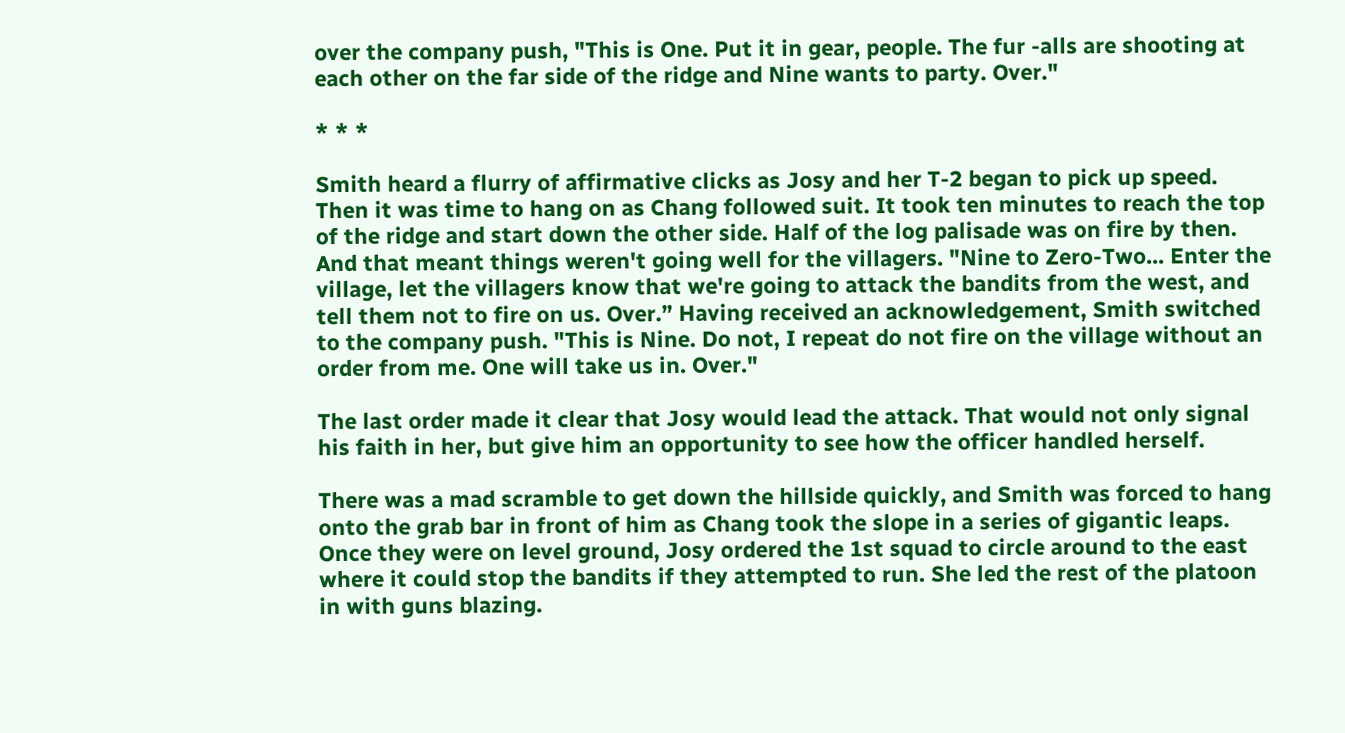over the company push, "This is One. Put it in gear, people. The fur -alls are shooting at each other on the far side of the ridge and Nine wants to party. Over."

* * *

Smith heard a flurry of affirmative clicks as Josy and her T-2 began to pick up speed. Then it was time to hang on as Chang followed suit. It took ten minutes to reach the top of the ridge and start down the other side. Half of the log palisade was on fire by then. And that meant things weren't going well for the villagers. "Nine to Zero-Two... Enter the village, let the villagers know that we're going to attack the bandits from the west, and tell them not to fire on us. Over.” Having received an acknowledgement, Smith switched to the company push. "This is Nine. Do not, I repeat do not fire on the village without an order from me. One will take us in. Over."

The last order made it clear that Josy would lead the attack. That would not only signal his faith in her, but give him an opportunity to see how the officer handled herself.

There was a mad scramble to get down the hillside quickly, and Smith was forced to hang onto the grab bar in front of him as Chang took the slope in a series of gigantic leaps. Once they were on level ground, Josy ordered the 1st squad to circle around to the east where it could stop the bandits if they attempted to run. She led the rest of the platoon in with guns blazing.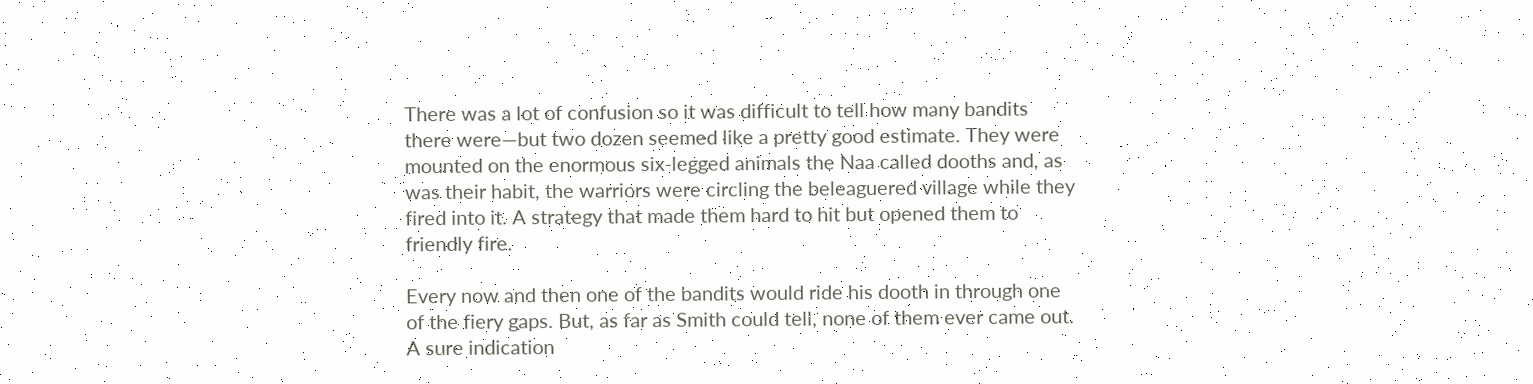There was a lot of confusion so it was difficult to tell how many bandits there were—but two dozen seemed like a pretty good estimate. They were mounted on the enormous six-legged animals the Naa called dooths and, as was their habit, the warriors were circling the beleaguered village while they fired into it. A strategy that made them hard to hit but opened them to friendly fire.

Every now and then one of the bandits would ride his dooth in through one of the fiery gaps. But, as far as Smith could tell, none of them ever came out. A sure indication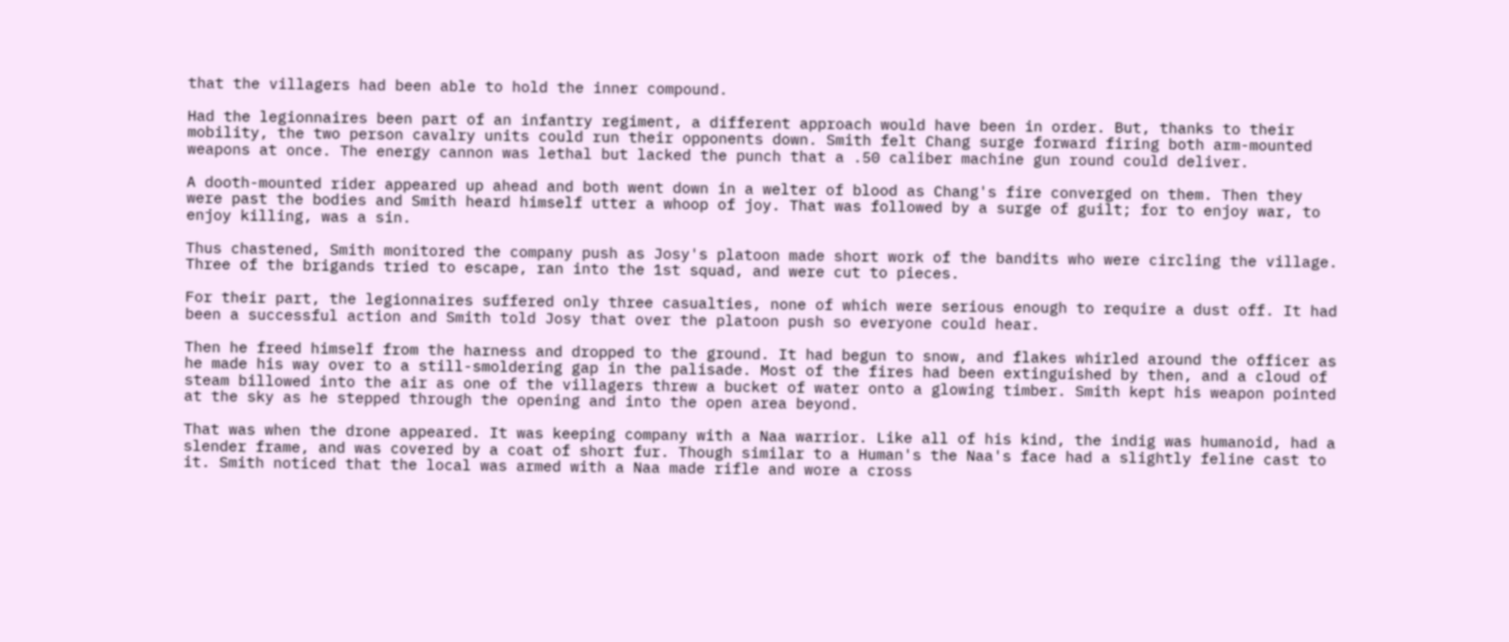that the villagers had been able to hold the inner compound.

Had the legionnaires been part of an infantry regiment, a different approach would have been in order. But, thanks to their mobility, the two person cavalry units could run their opponents down. Smith felt Chang surge forward firing both arm-mounted weapons at once. The energy cannon was lethal but lacked the punch that a .50 caliber machine gun round could deliver.

A dooth-mounted rider appeared up ahead and both went down in a welter of blood as Chang's fire converged on them. Then they were past the bodies and Smith heard himself utter a whoop of joy. That was followed by a surge of guilt; for to enjoy war, to enjoy killing, was a sin.

Thus chastened, Smith monitored the company push as Josy's platoon made short work of the bandits who were circling the village. Three of the brigands tried to escape, ran into the 1st squad, and were cut to pieces.

For their part, the legionnaires suffered only three casualties, none of which were serious enough to require a dust off. It had been a successful action and Smith told Josy that over the platoon push so everyone could hear.

Then he freed himself from the harness and dropped to the ground. It had begun to snow, and flakes whirled around the officer as he made his way over to a still-smoldering gap in the palisade. Most of the fires had been extinguished by then, and a cloud of steam billowed into the air as one of the villagers threw a bucket of water onto a glowing timber. Smith kept his weapon pointed at the sky as he stepped through the opening and into the open area beyond.

That was when the drone appeared. It was keeping company with a Naa warrior. Like all of his kind, the indig was humanoid, had a slender frame, and was covered by a coat of short fur. Though similar to a Human's the Naa's face had a slightly feline cast to it. Smith noticed that the local was armed with a Naa made rifle and wore a cross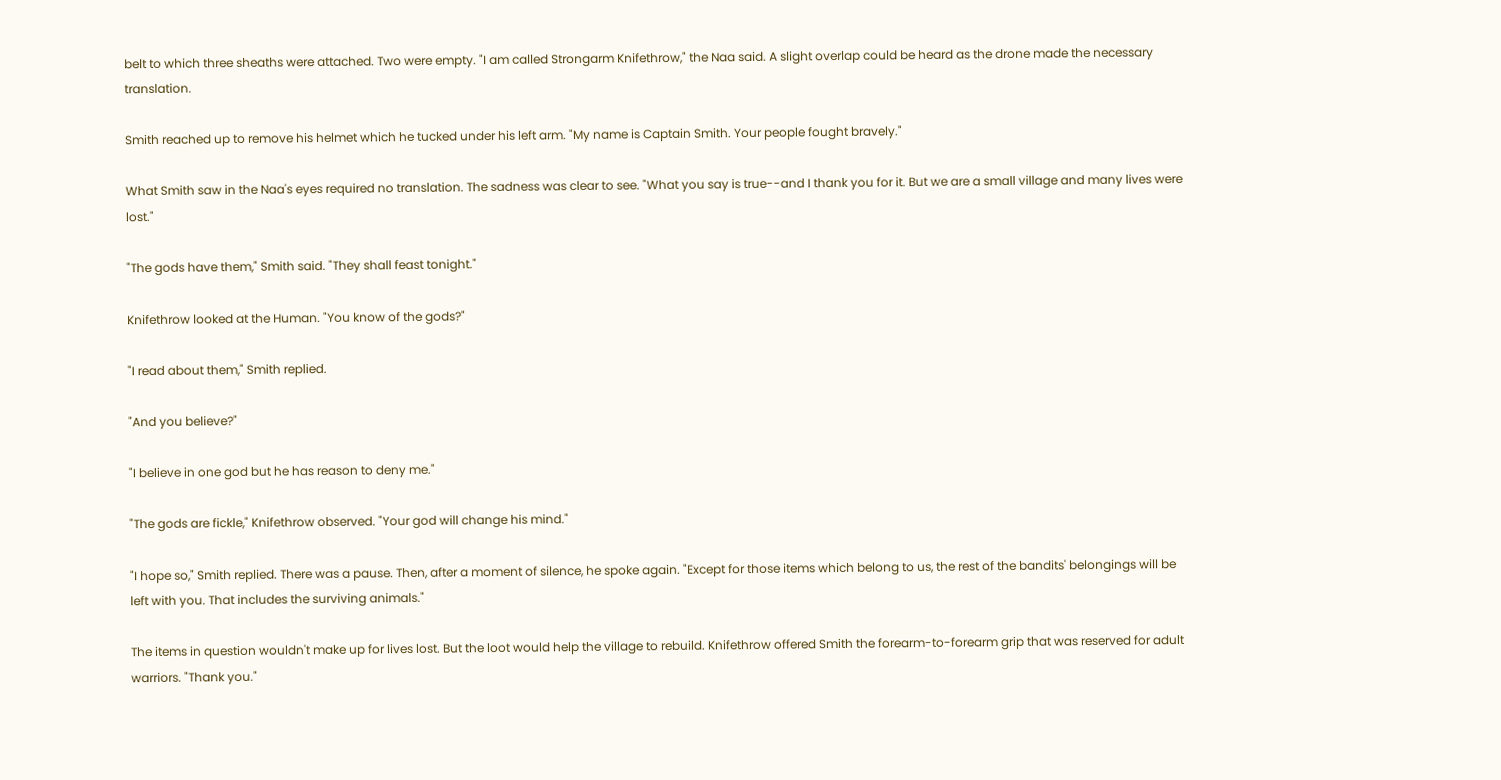belt to which three sheaths were attached. Two were empty. "I am called Strongarm Knifethrow," the Naa said. A slight overlap could be heard as the drone made the necessary translation.

Smith reached up to remove his helmet which he tucked under his left arm. "My name is Captain Smith. Your people fought bravely."

What Smith saw in the Naa's eyes required no translation. The sadness was clear to see. "What you say is true--and I thank you for it. But we are a small village and many lives were lost."

"The gods have them," Smith said. "They shall feast tonight."

Knifethrow looked at the Human. "You know of the gods?"

"I read about them," Smith replied.

"And you believe?"

"I believe in one god but he has reason to deny me."

"The gods are fickle," Knifethrow observed. "Your god will change his mind."

"I hope so," Smith replied. There was a pause. Then, after a moment of silence, he spoke again. "Except for those items which belong to us, the rest of the bandits' belongings will be left with you. That includes the surviving animals."

The items in question wouldn't make up for lives lost. But the loot would help the village to rebuild. Knifethrow offered Smith the forearm-to-forearm grip that was reserved for adult warriors. "Thank you."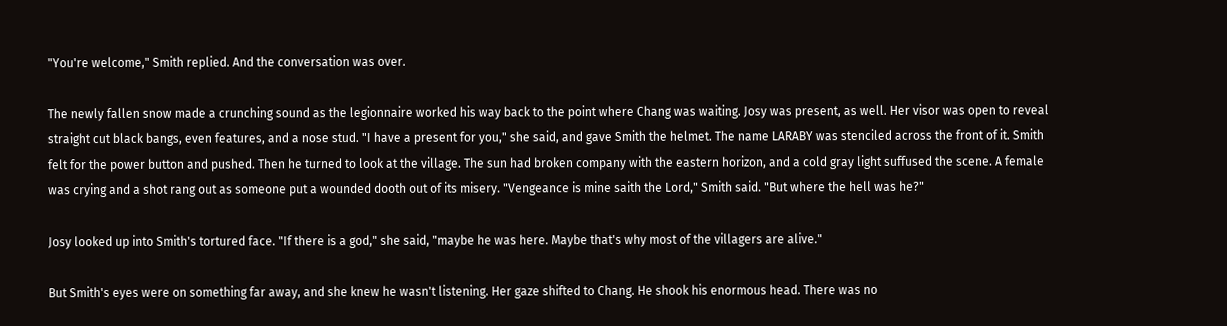"You're welcome," Smith replied. And the conversation was over.

The newly fallen snow made a crunching sound as the legionnaire worked his way back to the point where Chang was waiting. Josy was present, as well. Her visor was open to reveal straight cut black bangs, even features, and a nose stud. "I have a present for you," she said, and gave Smith the helmet. The name LARABY was stenciled across the front of it. Smith felt for the power button and pushed. Then he turned to look at the village. The sun had broken company with the eastern horizon, and a cold gray light suffused the scene. A female was crying and a shot rang out as someone put a wounded dooth out of its misery. "Vengeance is mine saith the Lord," Smith said. "But where the hell was he?"

Josy looked up into Smith's tortured face. "If there is a god," she said, "maybe he was here. Maybe that's why most of the villagers are alive."

But Smith's eyes were on something far away, and she knew he wasn't listening. Her gaze shifted to Chang. He shook his enormous head. There was no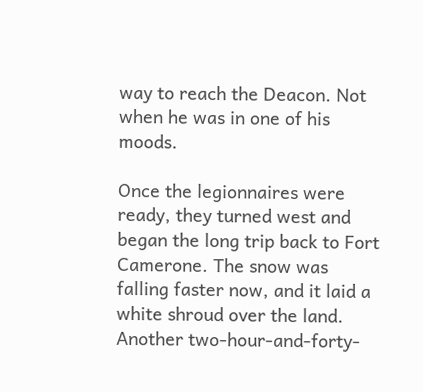way to reach the Deacon. Not when he was in one of his moods.

Once the legionnaires were ready, they turned west and began the long trip back to Fort Camerone. The snow was falling faster now, and it laid a white shroud over the land. Another two-hour-and-forty-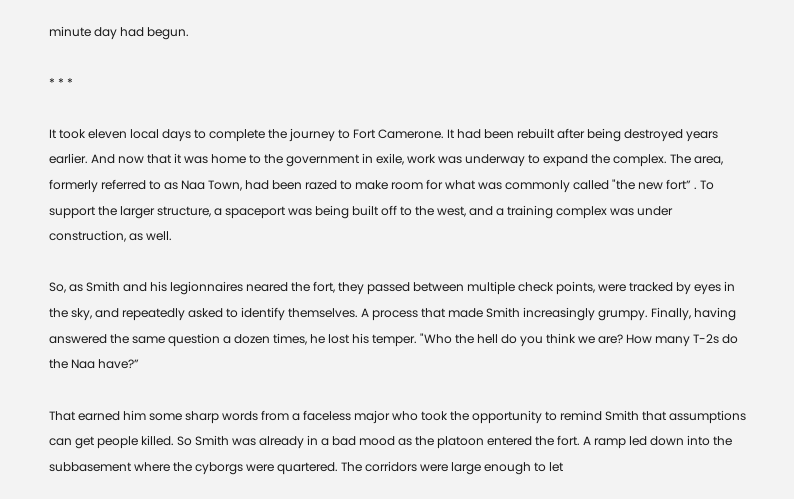minute day had begun.

* * *

It took eleven local days to complete the journey to Fort Camerone. It had been rebuilt after being destroyed years earlier. And now that it was home to the government in exile, work was underway to expand the complex. The area, formerly referred to as Naa Town, had been razed to make room for what was commonly called "the new fort” . To support the larger structure, a spaceport was being built off to the west, and a training complex was under construction, as well.

So, as Smith and his legionnaires neared the fort, they passed between multiple check points, were tracked by eyes in the sky, and repeatedly asked to identify themselves. A process that made Smith increasingly grumpy. Finally, having answered the same question a dozen times, he lost his temper. "Who the hell do you think we are? How many T-2s do the Naa have?”

That earned him some sharp words from a faceless major who took the opportunity to remind Smith that assumptions can get people killed. So Smith was already in a bad mood as the platoon entered the fort. A ramp led down into the subbasement where the cyborgs were quartered. The corridors were large enough to let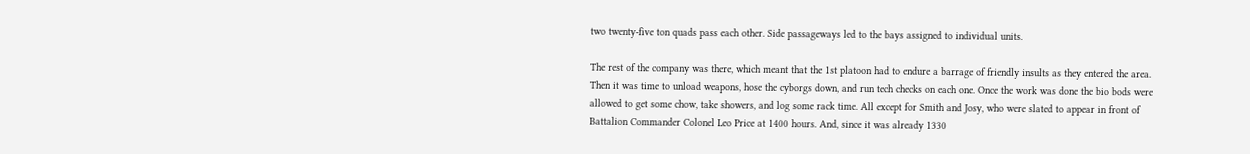two twenty-five ton quads pass each other. Side passageways led to the bays assigned to individual units.

The rest of the company was there, which meant that the 1st platoon had to endure a barrage of friendly insults as they entered the area. Then it was time to unload weapons, hose the cyborgs down, and run tech checks on each one. Once the work was done the bio bods were allowed to get some chow, take showers, and log some rack time. All except for Smith and Josy, who were slated to appear in front of Battalion Commander Colonel Leo Price at 1400 hours. And, since it was already 1330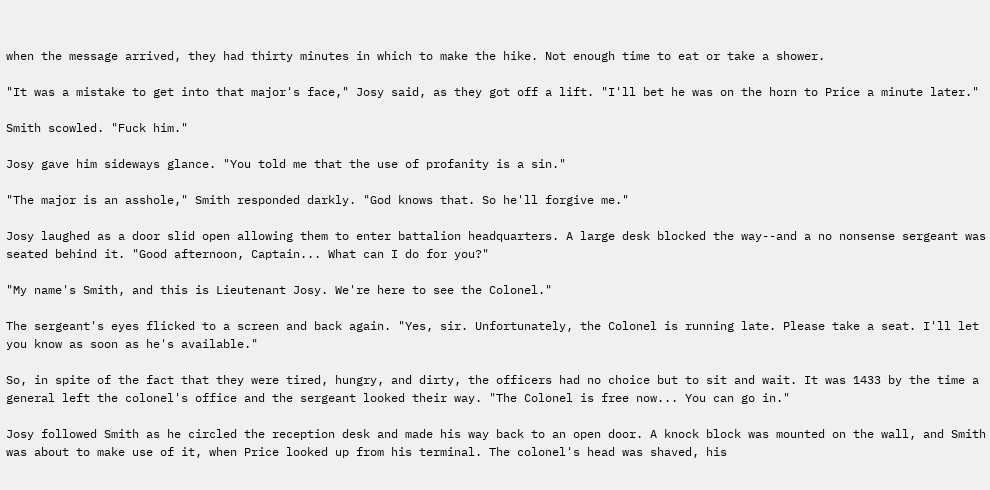when the message arrived, they had thirty minutes in which to make the hike. Not enough time to eat or take a shower.

"It was a mistake to get into that major's face," Josy said, as they got off a lift. "I'll bet he was on the horn to Price a minute later."

Smith scowled. "Fuck him."

Josy gave him sideways glance. "You told me that the use of profanity is a sin."

"The major is an asshole," Smith responded darkly. "God knows that. So he'll forgive me."

Josy laughed as a door slid open allowing them to enter battalion headquarters. A large desk blocked the way--and a no nonsense sergeant was seated behind it. "Good afternoon, Captain... What can I do for you?"

"My name's Smith, and this is Lieutenant Josy. We're here to see the Colonel."

The sergeant's eyes flicked to a screen and back again. "Yes, sir. Unfortunately, the Colonel is running late. Please take a seat. I'll let you know as soon as he's available."

So, in spite of the fact that they were tired, hungry, and dirty, the officers had no choice but to sit and wait. It was 1433 by the time a general left the colonel's office and the sergeant looked their way. "The Colonel is free now... You can go in."

Josy followed Smith as he circled the reception desk and made his way back to an open door. A knock block was mounted on the wall, and Smith was about to make use of it, when Price looked up from his terminal. The colonel's head was shaved, his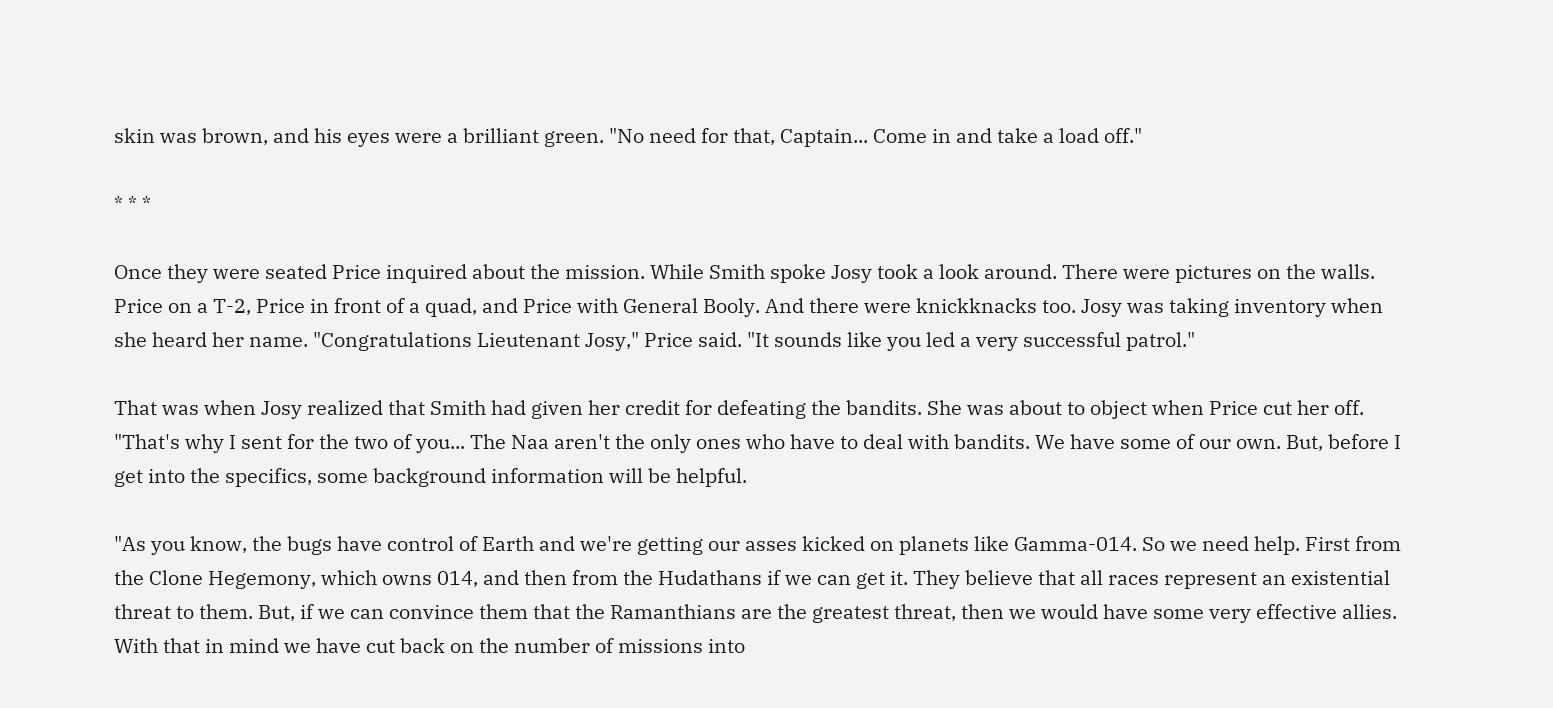skin was brown, and his eyes were a brilliant green. "No need for that, Captain... Come in and take a load off."

* * *

Once they were seated Price inquired about the mission. While Smith spoke Josy took a look around. There were pictures on the walls. Price on a T-2, Price in front of a quad, and Price with General Booly. And there were knickknacks too. Josy was taking inventory when she heard her name. "Congratulations Lieutenant Josy," Price said. "It sounds like you led a very successful patrol."

That was when Josy realized that Smith had given her credit for defeating the bandits. She was about to object when Price cut her off. "That's why I sent for the two of you... The Naa aren't the only ones who have to deal with bandits. We have some of our own. But, before I get into the specifics, some background information will be helpful.

"As you know, the bugs have control of Earth and we're getting our asses kicked on planets like Gamma-014. So we need help. First from the Clone Hegemony, which owns 014, and then from the Hudathans if we can get it. They believe that all races represent an existential threat to them. But, if we can convince them that the Ramanthians are the greatest threat, then we would have some very effective allies. With that in mind we have cut back on the number of missions into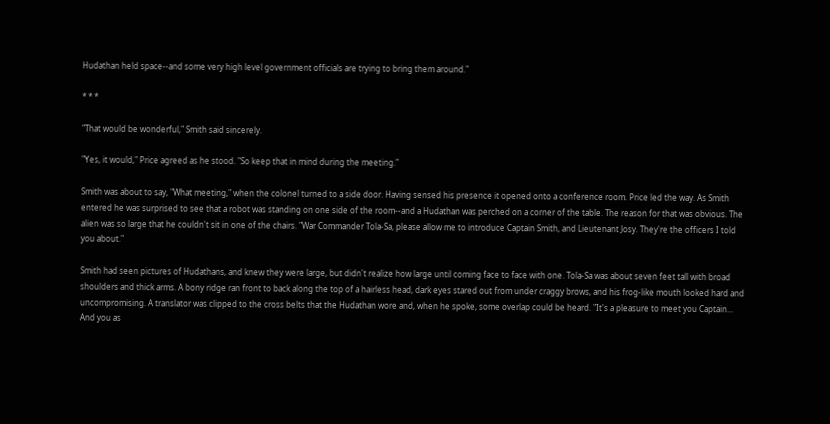Hudathan held space--and some very high level government officials are trying to bring them around."

* * *

"That would be wonderful," Smith said sincerely.

"Yes, it would," Price agreed as he stood. "So keep that in mind during the meeting."

Smith was about to say, "What meeting," when the colonel turned to a side door. Having sensed his presence it opened onto a conference room. Price led the way. As Smith entered he was surprised to see that a robot was standing on one side of the room--and a Hudathan was perched on a corner of the table. The reason for that was obvious. The alien was so large that he couldn't sit in one of the chairs. "War Commander Tola-Sa, please allow me to introduce Captain Smith, and Lieutenant Josy. They're the officers I told you about."

Smith had seen pictures of Hudathans, and knew they were large, but didn't realize how large until coming face to face with one. Tola-Sa was about seven feet tall with broad shoulders and thick arms. A bony ridge ran front to back along the top of a hairless head, dark eyes stared out from under craggy brows, and his frog-like mouth looked hard and uncompromising. A translator was clipped to the cross belts that the Hudathan wore and, when he spoke, some overlap could be heard. "It's a pleasure to meet you Captain... And you as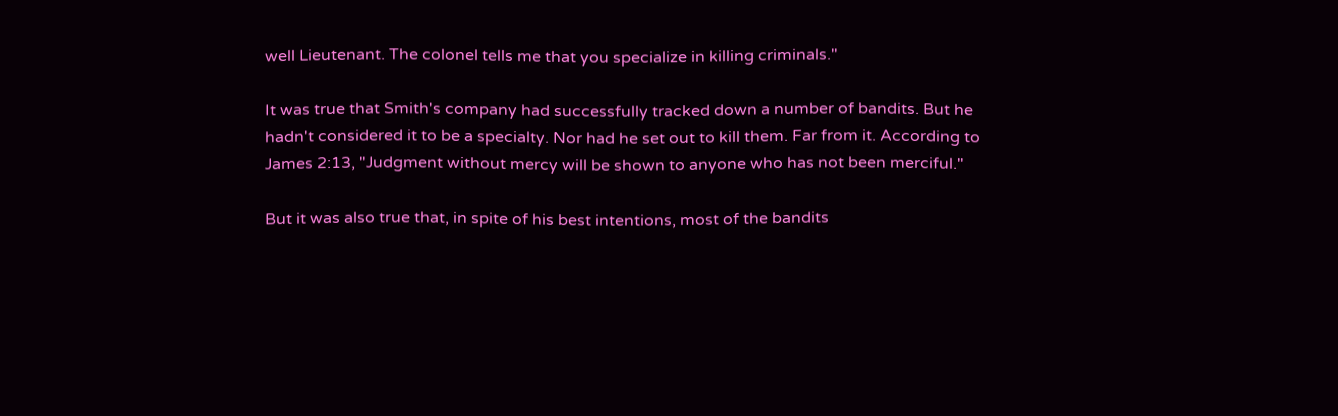well Lieutenant. The colonel tells me that you specialize in killing criminals."

It was true that Smith's company had successfully tracked down a number of bandits. But he hadn't considered it to be a specialty. Nor had he set out to kill them. Far from it. According to James 2:13, "Judgment without mercy will be shown to anyone who has not been merciful."

But it was also true that, in spite of his best intentions, most of the bandits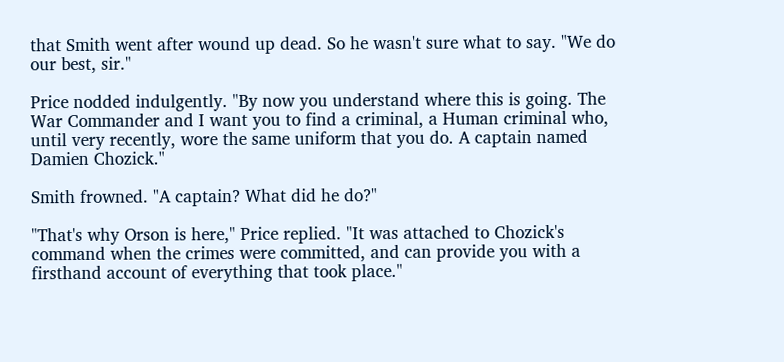that Smith went after wound up dead. So he wasn't sure what to say. "We do our best, sir."

Price nodded indulgently. "By now you understand where this is going. The War Commander and I want you to find a criminal, a Human criminal who, until very recently, wore the same uniform that you do. A captain named Damien Chozick."

Smith frowned. "A captain? What did he do?"

"That's why Orson is here," Price replied. "It was attached to Chozick's command when the crimes were committed, and can provide you with a firsthand account of everything that took place."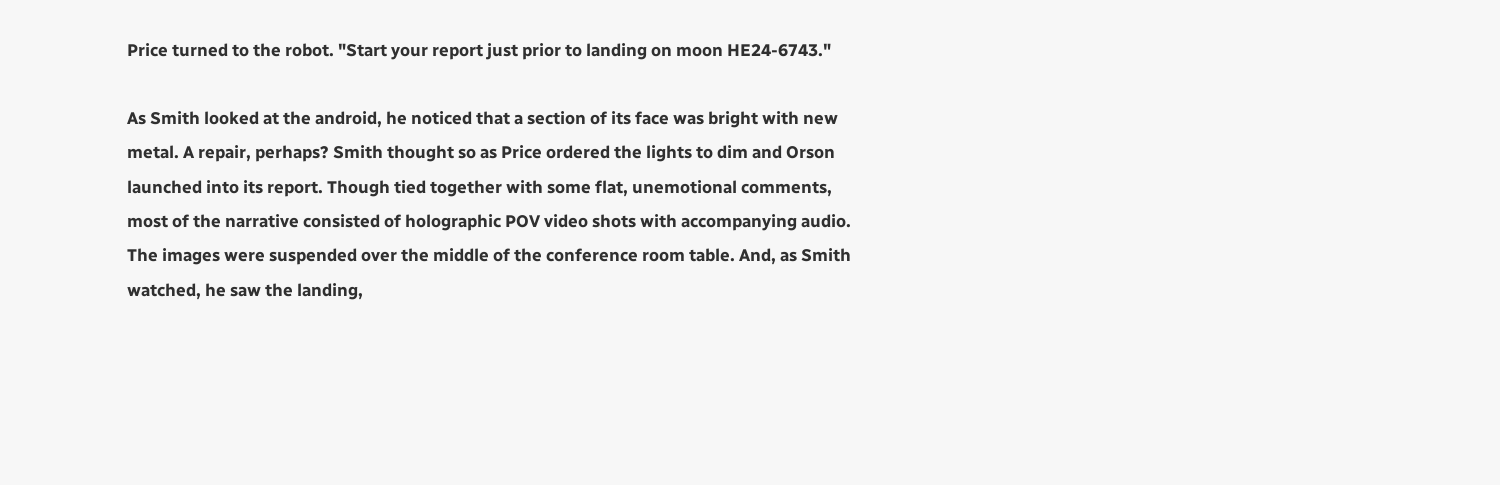Price turned to the robot. "Start your report just prior to landing on moon HE24-6743."

As Smith looked at the android, he noticed that a section of its face was bright with new metal. A repair, perhaps? Smith thought so as Price ordered the lights to dim and Orson launched into its report. Though tied together with some flat, unemotional comments, most of the narrative consisted of holographic POV video shots with accompanying audio. The images were suspended over the middle of the conference room table. And, as Smith watched, he saw the landing,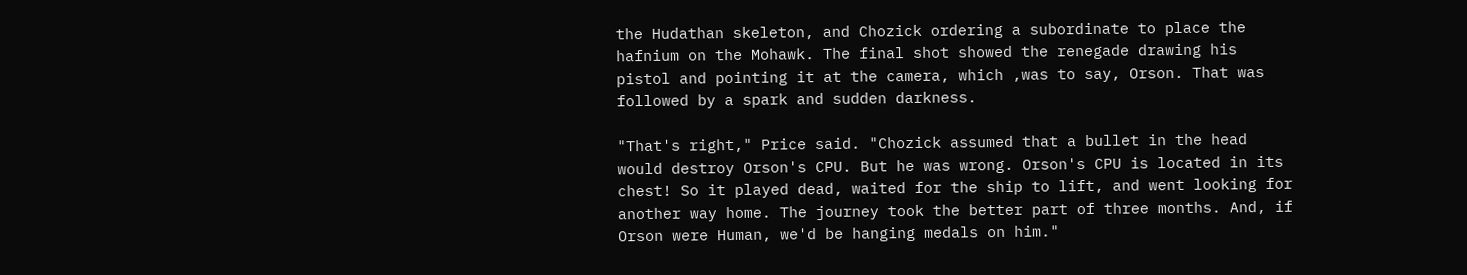the Hudathan skeleton, and Chozick ordering a subordinate to place the hafnium on the Mohawk. The final shot showed the renegade drawing his pistol and pointing it at the camera, which ,was to say, Orson. That was followed by a spark and sudden darkness.

"That's right," Price said. "Chozick assumed that a bullet in the head would destroy Orson's CPU. But he was wrong. Orson's CPU is located in its chest! So it played dead, waited for the ship to lift, and went looking for another way home. The journey took the better part of three months. And, if Orson were Human, we'd be hanging medals on him."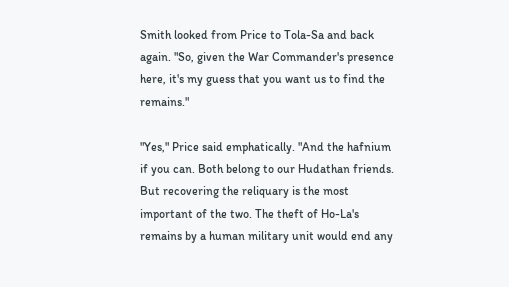Smith looked from Price to Tola-Sa and back again. "So, given the War Commander's presence here, it's my guess that you want us to find the remains."

"Yes," Price said emphatically. "And the hafnium if you can. Both belong to our Hudathan friends. But recovering the reliquary is the most important of the two. The theft of Ho-La's remains by a human military unit would end any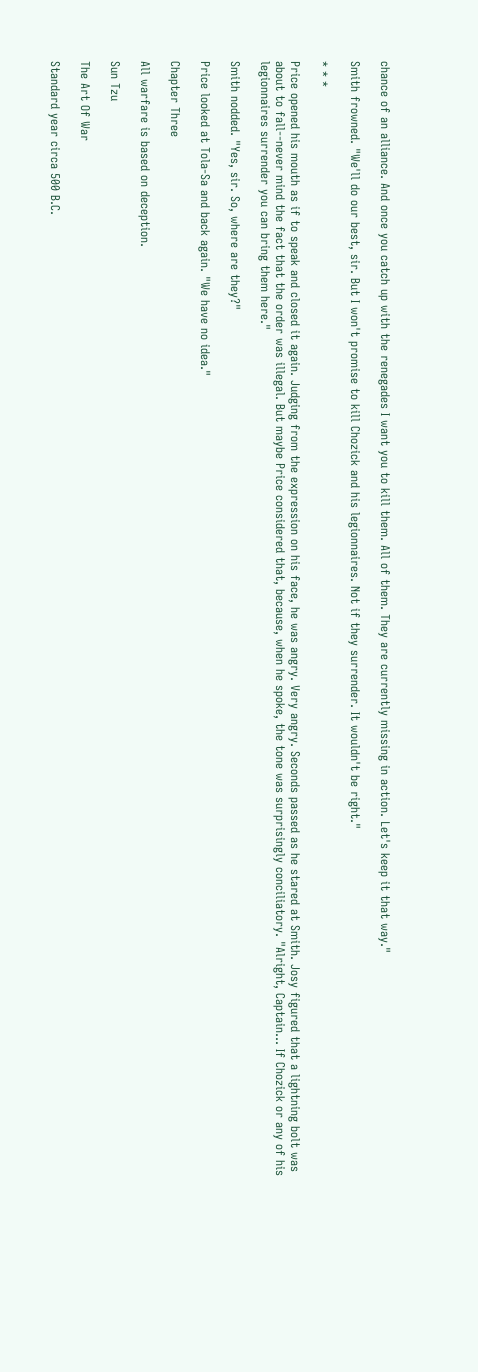chance of an alliance. And once you catch up with the renegades I want you to kill them. All of them. They are currently missing in action. Let's keep it that way."

Smith frowned. "We'll do our best, sir. But I won't promise to kill Chozick and his legionnaires. Not if they surrender. It wouldn't be right."

* * *

Price opened his mouth as if to speak and closed it again. Judging from the expression on his face, he was angry. Very angry. Seconds passed as he stared at Smith. Josy figured that a lightning bolt was about to fall--never mind the fact that the order was illegal. But maybe Price considered that, because, when he spoke, the tone was surprisingly conciliatory. "Alright, Captain... If Chozick or any of his legionnaires surrender you can bring them here."

Smith nodded. "Yes, sir. So, where are they?"

Price looked at Tola-Sa and back again. "We have no idea."

Chapter Three

All warfare is based on deception.

Sun Tzu

The Art Of War

Standard year circa 500 B.C.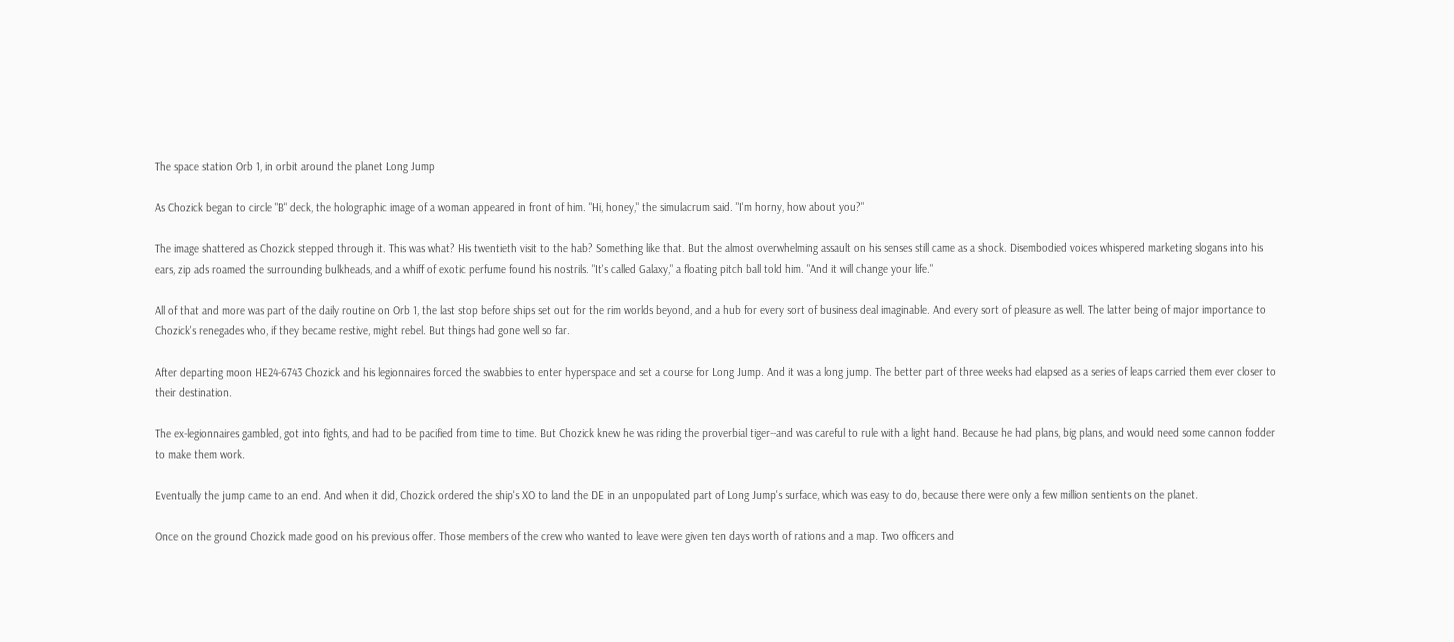The space station Orb 1, in orbit around the planet Long Jump

As Chozick began to circle "B" deck, the holographic image of a woman appeared in front of him. "Hi, honey," the simulacrum said. "I'm horny, how about you?"

The image shattered as Chozick stepped through it. This was what? His twentieth visit to the hab? Something like that. But the almost overwhelming assault on his senses still came as a shock. Disembodied voices whispered marketing slogans into his ears, zip ads roamed the surrounding bulkheads, and a whiff of exotic perfume found his nostrils. "It's called Galaxy," a floating pitch ball told him. "And it will change your life."

All of that and more was part of the daily routine on Orb 1, the last stop before ships set out for the rim worlds beyond, and a hub for every sort of business deal imaginable. And every sort of pleasure as well. The latter being of major importance to Chozick's renegades who, if they became restive, might rebel. But things had gone well so far.

After departing moon HE24-6743 Chozick and his legionnaires forced the swabbies to enter hyperspace and set a course for Long Jump. And it was a long jump. The better part of three weeks had elapsed as a series of leaps carried them ever closer to their destination.

The ex-legionnaires gambled, got into fights, and had to be pacified from time to time. But Chozick knew he was riding the proverbial tiger--and was careful to rule with a light hand. Because he had plans, big plans, and would need some cannon fodder to make them work.

Eventually the jump came to an end. And when it did, Chozick ordered the ship's XO to land the DE in an unpopulated part of Long Jump's surface, which was easy to do, because there were only a few million sentients on the planet.

Once on the ground Chozick made good on his previous offer. Those members of the crew who wanted to leave were given ten days worth of rations and a map. Two officers and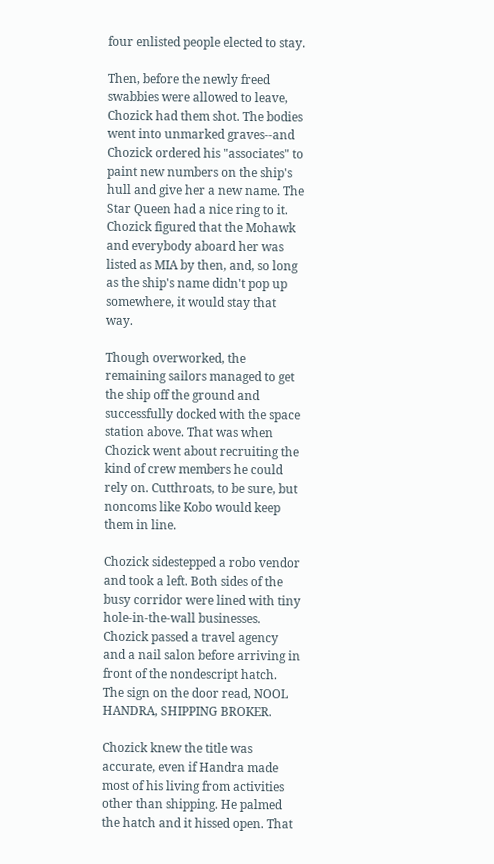four enlisted people elected to stay.

Then, before the newly freed swabbies were allowed to leave, Chozick had them shot. The bodies went into unmarked graves--and Chozick ordered his "associates" to paint new numbers on the ship's hull and give her a new name. The Star Queen had a nice ring to it. Chozick figured that the Mohawk and everybody aboard her was listed as MIA by then, and, so long as the ship's name didn't pop up somewhere, it would stay that way.

Though overworked, the remaining sailors managed to get the ship off the ground and successfully docked with the space station above. That was when Chozick went about recruiting the kind of crew members he could rely on. Cutthroats, to be sure, but noncoms like Kobo would keep them in line.

Chozick sidestepped a robo vendor and took a left. Both sides of the busy corridor were lined with tiny hole-in-the-wall businesses. Chozick passed a travel agency and a nail salon before arriving in front of the nondescript hatch. The sign on the door read, NOOL HANDRA, SHIPPING BROKER.

Chozick knew the title was accurate, even if Handra made most of his living from activities other than shipping. He palmed the hatch and it hissed open. That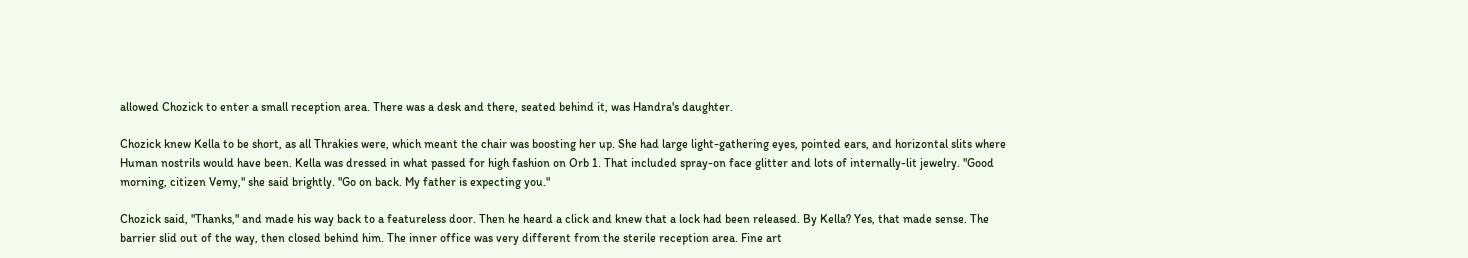allowed Chozick to enter a small reception area. There was a desk and there, seated behind it, was Handra's daughter.

Chozick knew Kella to be short, as all Thrakies were, which meant the chair was boosting her up. She had large light-gathering eyes, pointed ears, and horizontal slits where Human nostrils would have been. Kella was dressed in what passed for high fashion on Orb 1. That included spray-on face glitter and lots of internally-lit jewelry. "Good morning, citizen Vemy," she said brightly. "Go on back. My father is expecting you."

Chozick said, "Thanks," and made his way back to a featureless door. Then he heard a click and knew that a lock had been released. By Kella? Yes, that made sense. The barrier slid out of the way, then closed behind him. The inner office was very different from the sterile reception area. Fine art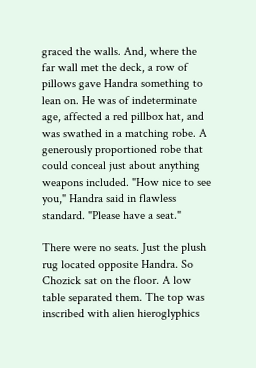graced the walls. And, where the far wall met the deck, a row of pillows gave Handra something to lean on. He was of indeterminate age, affected a red pillbox hat, and was swathed in a matching robe. A generously proportioned robe that could conceal just about anything weapons included. "How nice to see you," Handra said in flawless standard. "Please have a seat."

There were no seats. Just the plush rug located opposite Handra. So Chozick sat on the floor. A low table separated them. The top was inscribed with alien hieroglyphics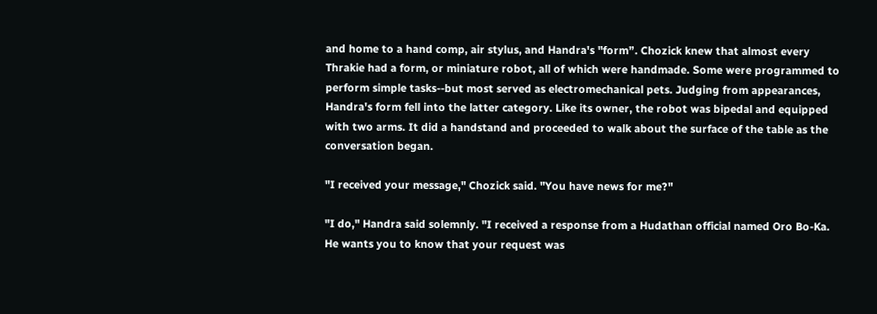and home to a hand comp, air stylus, and Handra's "form”. Chozick knew that almost every Thrakie had a form, or miniature robot, all of which were handmade. Some were programmed to perform simple tasks--but most served as electromechanical pets. Judging from appearances, Handra's form fell into the latter category. Like its owner, the robot was bipedal and equipped with two arms. It did a handstand and proceeded to walk about the surface of the table as the conversation began.

"I received your message," Chozick said. "You have news for me?"

"I do," Handra said solemnly. "I received a response from a Hudathan official named Oro Bo-Ka. He wants you to know that your request was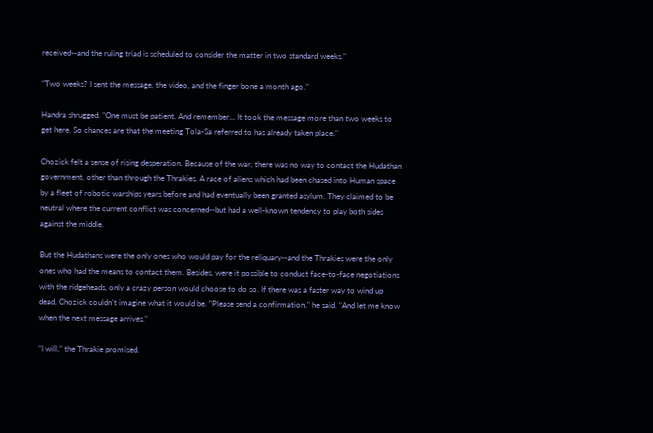received--and the ruling triad is scheduled to consider the matter in two standard weeks."

"Two weeks? I sent the message, the video, and the finger bone a month ago."

Handra shrugged. "One must be patient. And remember... It took the message more than two weeks to get here. So chances are that the meeting Tola-Sa referred to has already taken place."

Chozick felt a sense of rising desperation. Because of the war, there was no way to contact the Hudathan government, other than through the Thrakies. A race of aliens which had been chased into Human space by a fleet of robotic warships years before and had eventually been granted asylum. They claimed to be neutral where the current conflict was concerned--but had a well-known tendency to play both sides against the middle.

But the Hudathans were the only ones who would pay for the reliquary--and the Thrakies were the only ones who had the means to contact them. Besides, were it possible to conduct face-to-face negotiations with the ridgeheads, only a crazy person would choose to do so. If there was a faster way to wind up dead, Chozick couldn't imagine what it would be. "Please send a confirmation," he said. "And let me know when the next message arrives."

"I will," the Thrakie promised.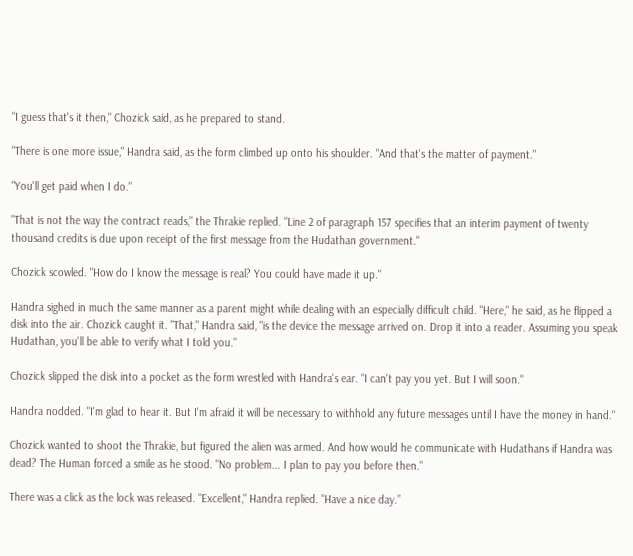"I guess that's it then," Chozick said, as he prepared to stand.

"There is one more issue," Handra said, as the form climbed up onto his shoulder. "And that's the matter of payment."

"You'll get paid when I do."

"That is not the way the contract reads," the Thrakie replied. "Line 2 of paragraph 157 specifies that an interim payment of twenty thousand credits is due upon receipt of the first message from the Hudathan government."

Chozick scowled. "How do I know the message is real? You could have made it up."

Handra sighed in much the same manner as a parent might while dealing with an especially difficult child. "Here," he said, as he flipped a disk into the air. Chozick caught it. "That," Handra said, "is the device the message arrived on. Drop it into a reader. Assuming you speak Hudathan, you'll be able to verify what I told you."

Chozick slipped the disk into a pocket as the form wrestled with Handra's ear. "I can't pay you yet. But I will soon."

Handra nodded. "I'm glad to hear it. But I'm afraid it will be necessary to withhold any future messages until I have the money in hand."

Chozick wanted to shoot the Thrakie, but figured the alien was armed. And how would he communicate with Hudathans if Handra was dead? The Human forced a smile as he stood. "No problem... I plan to pay you before then."

There was a click as the lock was released. "Excellent," Handra replied. "Have a nice day.”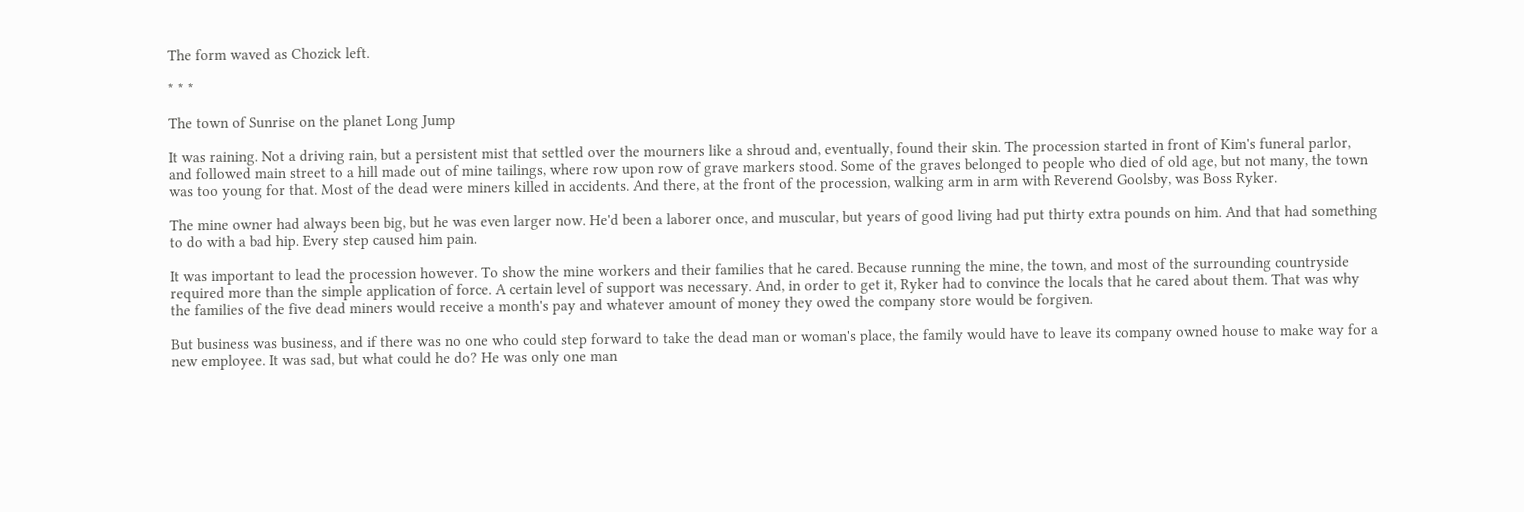The form waved as Chozick left.

* * *

The town of Sunrise on the planet Long Jump

It was raining. Not a driving rain, but a persistent mist that settled over the mourners like a shroud and, eventually, found their skin. The procession started in front of Kim's funeral parlor, and followed main street to a hill made out of mine tailings, where row upon row of grave markers stood. Some of the graves belonged to people who died of old age, but not many, the town was too young for that. Most of the dead were miners killed in accidents. And there, at the front of the procession, walking arm in arm with Reverend Goolsby, was Boss Ryker.

The mine owner had always been big, but he was even larger now. He'd been a laborer once, and muscular, but years of good living had put thirty extra pounds on him. And that had something to do with a bad hip. Every step caused him pain.

It was important to lead the procession however. To show the mine workers and their families that he cared. Because running the mine, the town, and most of the surrounding countryside required more than the simple application of force. A certain level of support was necessary. And, in order to get it, Ryker had to convince the locals that he cared about them. That was why the families of the five dead miners would receive a month's pay and whatever amount of money they owed the company store would be forgiven.

But business was business, and if there was no one who could step forward to take the dead man or woman's place, the family would have to leave its company owned house to make way for a new employee. It was sad, but what could he do? He was only one man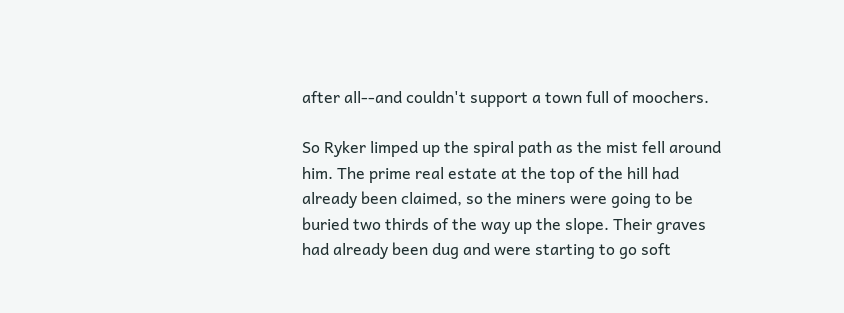after all--and couldn't support a town full of moochers.

So Ryker limped up the spiral path as the mist fell around him. The prime real estate at the top of the hill had already been claimed, so the miners were going to be buried two thirds of the way up the slope. Their graves had already been dug and were starting to go soft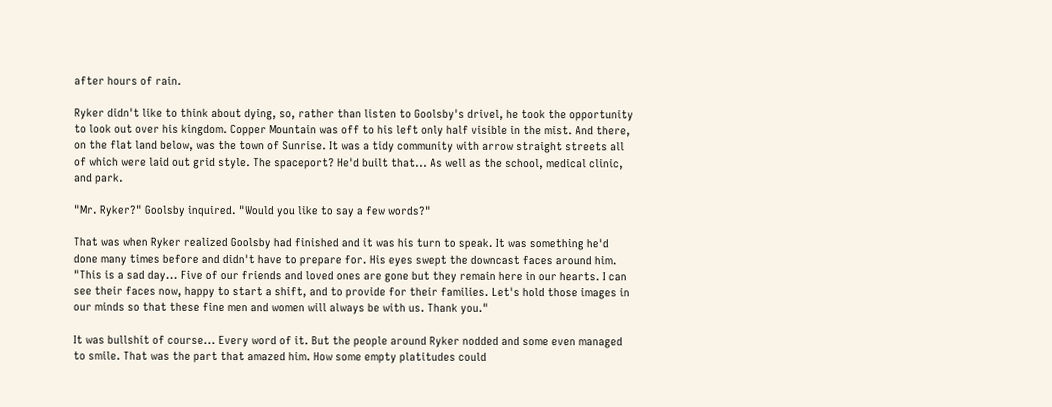after hours of rain.

Ryker didn't like to think about dying, so, rather than listen to Goolsby's drivel, he took the opportunity to look out over his kingdom. Copper Mountain was off to his left only half visible in the mist. And there, on the flat land below, was the town of Sunrise. It was a tidy community with arrow straight streets all of which were laid out grid style. The spaceport? He'd built that... As well as the school, medical clinic, and park.

"Mr. Ryker?" Goolsby inquired. "Would you like to say a few words?"

That was when Ryker realized Goolsby had finished and it was his turn to speak. It was something he'd done many times before and didn't have to prepare for. His eyes swept the downcast faces around him. "This is a sad day... Five of our friends and loved ones are gone but they remain here in our hearts. I can see their faces now, happy to start a shift, and to provide for their families. Let's hold those images in our minds so that these fine men and women will always be with us. Thank you."

It was bullshit of course... Every word of it. But the people around Ryker nodded and some even managed to smile. That was the part that amazed him. How some empty platitudes could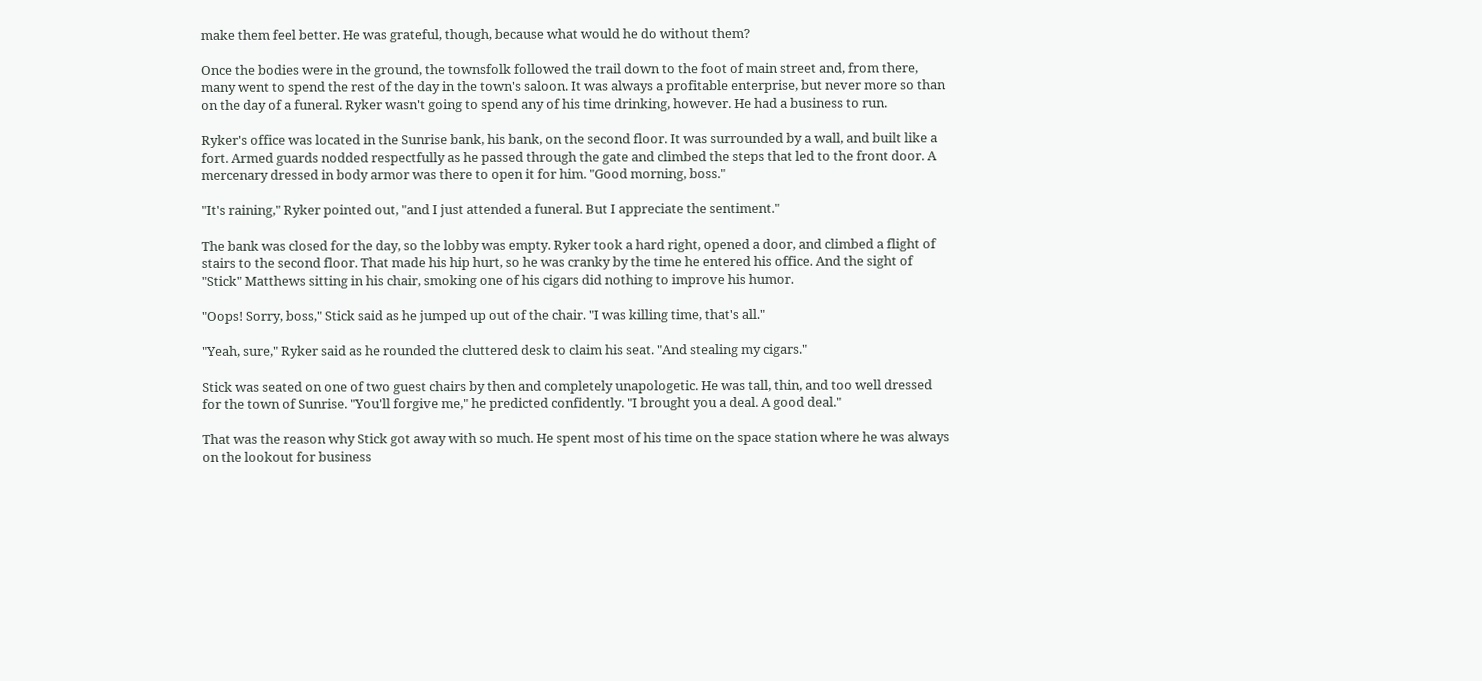make them feel better. He was grateful, though, because what would he do without them?

Once the bodies were in the ground, the townsfolk followed the trail down to the foot of main street and, from there, many went to spend the rest of the day in the town's saloon. It was always a profitable enterprise, but never more so than on the day of a funeral. Ryker wasn't going to spend any of his time drinking, however. He had a business to run.

Ryker's office was located in the Sunrise bank, his bank, on the second floor. It was surrounded by a wall, and built like a fort. Armed guards nodded respectfully as he passed through the gate and climbed the steps that led to the front door. A mercenary dressed in body armor was there to open it for him. "Good morning, boss."

"It's raining," Ryker pointed out, "and I just attended a funeral. But I appreciate the sentiment."

The bank was closed for the day, so the lobby was empty. Ryker took a hard right, opened a door, and climbed a flight of stairs to the second floor. That made his hip hurt, so he was cranky by the time he entered his office. And the sight of "Stick" Matthews sitting in his chair, smoking one of his cigars did nothing to improve his humor.

"Oops! Sorry, boss," Stick said as he jumped up out of the chair. "I was killing time, that's all."

"Yeah, sure," Ryker said as he rounded the cluttered desk to claim his seat. "And stealing my cigars."

Stick was seated on one of two guest chairs by then and completely unapologetic. He was tall, thin, and too well dressed for the town of Sunrise. "You'll forgive me," he predicted confidently. "I brought you a deal. A good deal."

That was the reason why Stick got away with so much. He spent most of his time on the space station where he was always on the lookout for business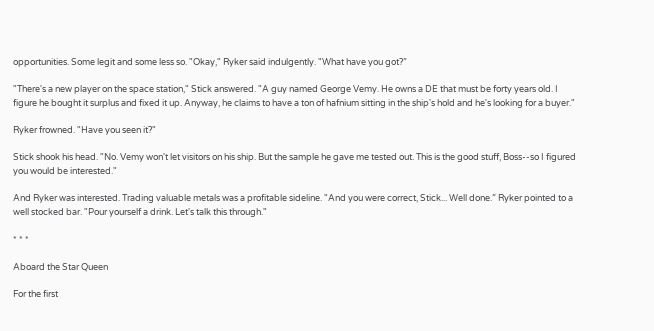opportunities. Some legit and some less so. "Okay," Ryker said indulgently. "What have you got?”

"There's a new player on the space station," Stick answered. "A guy named George Vemy. He owns a DE that must be forty years old. I figure he bought it surplus and fixed it up. Anyway, he claims to have a ton of hafnium sitting in the ship's hold and he's looking for a buyer."

Ryker frowned. "Have you seen it?"

Stick shook his head. "No. Vemy won't let visitors on his ship. But the sample he gave me tested out. This is the good stuff, Boss--so I figured you would be interested."

And Ryker was interested. Trading valuable metals was a profitable sideline. "And you were correct, Stick... Well done.” Ryker pointed to a well stocked bar. "Pour yourself a drink. Let's talk this through."

* * *

Aboard the Star Queen

For the first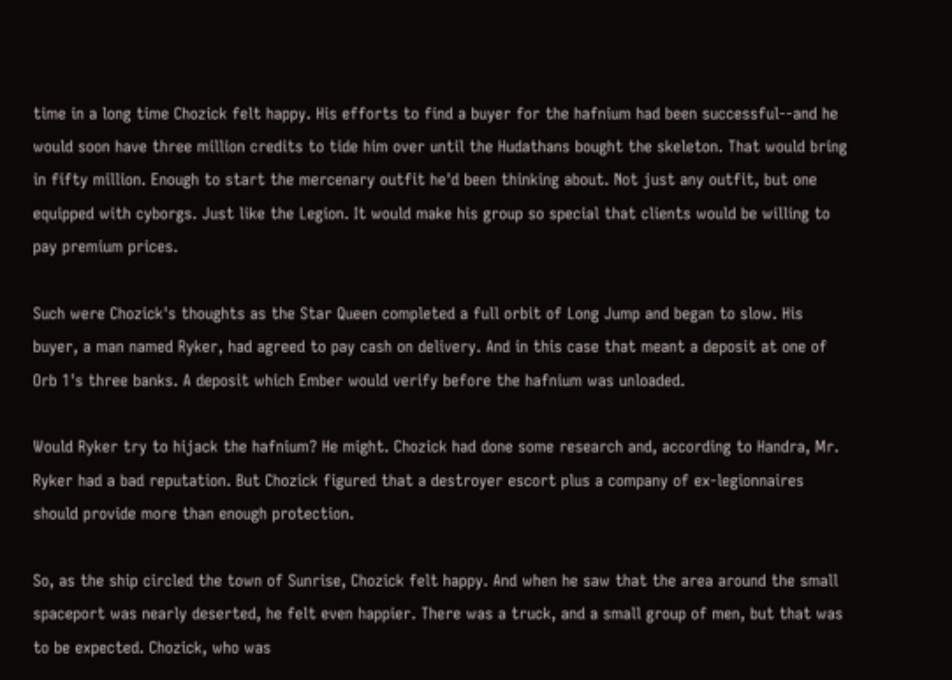time in a long time Chozick felt happy. His efforts to find a buyer for the hafnium had been successful--and he would soon have three million credits to tide him over until the Hudathans bought the skeleton. That would bring in fifty million. Enough to start the mercenary outfit he'd been thinking about. Not just any outfit, but one equipped with cyborgs. Just like the Legion. It would make his group so special that clients would be willing to pay premium prices.

Such were Chozick's thoughts as the Star Queen completed a full orbit of Long Jump and began to slow. His buyer, a man named Ryker, had agreed to pay cash on delivery. And in this case that meant a deposit at one of Orb 1's three banks. A deposit which Ember would verify before the hafnium was unloaded.

Would Ryker try to hijack the hafnium? He might. Chozick had done some research and, according to Handra, Mr. Ryker had a bad reputation. But Chozick figured that a destroyer escort plus a company of ex-legionnaires should provide more than enough protection.

So, as the ship circled the town of Sunrise, Chozick felt happy. And when he saw that the area around the small spaceport was nearly deserted, he felt even happier. There was a truck, and a small group of men, but that was to be expected. Chozick, who was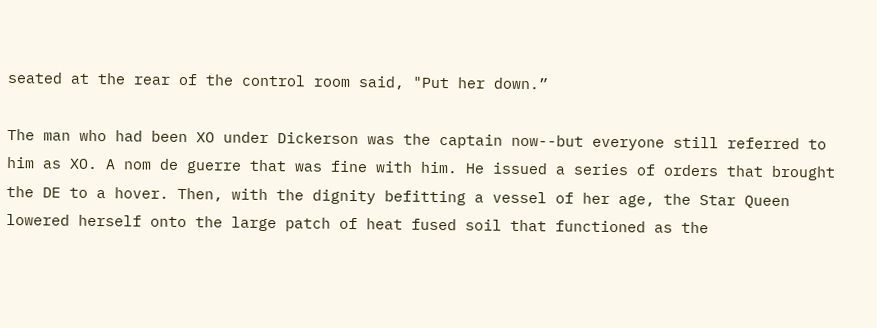seated at the rear of the control room said, "Put her down.”

The man who had been XO under Dickerson was the captain now--but everyone still referred to him as XO. A nom de guerre that was fine with him. He issued a series of orders that brought the DE to a hover. Then, with the dignity befitting a vessel of her age, the Star Queen lowered herself onto the large patch of heat fused soil that functioned as the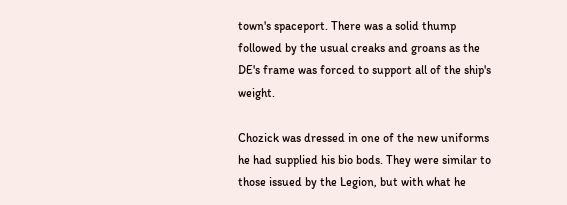town's spaceport. There was a solid thump followed by the usual creaks and groans as the DE's frame was forced to support all of the ship's weight.

Chozick was dressed in one of the new uniforms he had supplied his bio bods. They were similar to those issued by the Legion, but with what he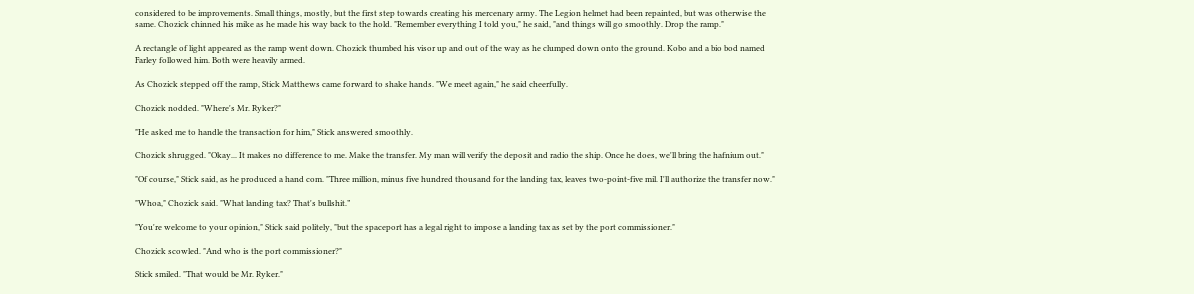considered to be improvements. Small things, mostly, but the first step towards creating his mercenary army. The Legion helmet had been repainted, but was otherwise the same. Chozick chinned his mike as he made his way back to the hold. "Remember everything I told you," he said, "and things will go smoothly. Drop the ramp."

A rectangle of light appeared as the ramp went down. Chozick thumbed his visor up and out of the way as he clumped down onto the ground. Kobo and a bio bod named Farley followed him. Both were heavily armed.

As Chozick stepped off the ramp, Stick Matthews came forward to shake hands. "We meet again," he said cheerfully.

Chozick nodded. "Where's Mr. Ryker?"

"He asked me to handle the transaction for him," Stick answered smoothly.

Chozick shrugged. "Okay... It makes no difference to me. Make the transfer. My man will verify the deposit and radio the ship. Once he does, we'll bring the hafnium out."

"Of course," Stick said, as he produced a hand com. "Three million, minus five hundred thousand for the landing tax, leaves two-point-five mil. I'll authorize the transfer now."

"Whoa," Chozick said. "What landing tax? That's bullshit.”

"You're welcome to your opinion," Stick said politely, "but the spaceport has a legal right to impose a landing tax as set by the port commissioner."

Chozick scowled. "And who is the port commissioner?"

Stick smiled. "That would be Mr. Ryker."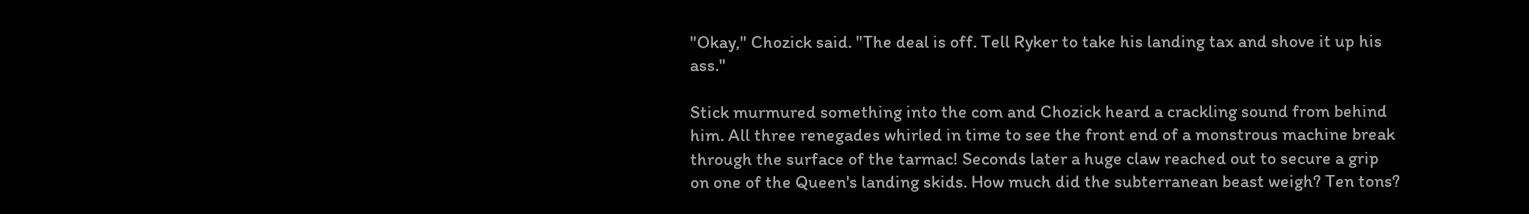"Okay," Chozick said. "The deal is off. Tell Ryker to take his landing tax and shove it up his ass."

Stick murmured something into the com and Chozick heard a crackling sound from behind him. All three renegades whirled in time to see the front end of a monstrous machine break through the surface of the tarmac! Seconds later a huge claw reached out to secure a grip on one of the Queen's landing skids. How much did the subterranean beast weigh? Ten tons?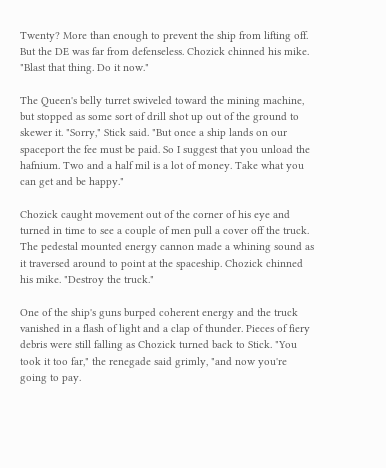Twenty? More than enough to prevent the ship from lifting off. But the DE was far from defenseless. Chozick chinned his mike. "Blast that thing. Do it now."

The Queen's belly turret swiveled toward the mining machine, but stopped as some sort of drill shot up out of the ground to skewer it. "Sorry," Stick said. "But once a ship lands on our spaceport the fee must be paid. So I suggest that you unload the hafnium. Two and a half mil is a lot of money. Take what you can get and be happy."

Chozick caught movement out of the corner of his eye and turned in time to see a couple of men pull a cover off the truck. The pedestal mounted energy cannon made a whining sound as it traversed around to point at the spaceship. Chozick chinned his mike. "Destroy the truck."

One of the ship's guns burped coherent energy and the truck vanished in a flash of light and a clap of thunder. Pieces of fiery debris were still falling as Chozick turned back to Stick. "You took it too far," the renegade said grimly, "and now you're going to pay.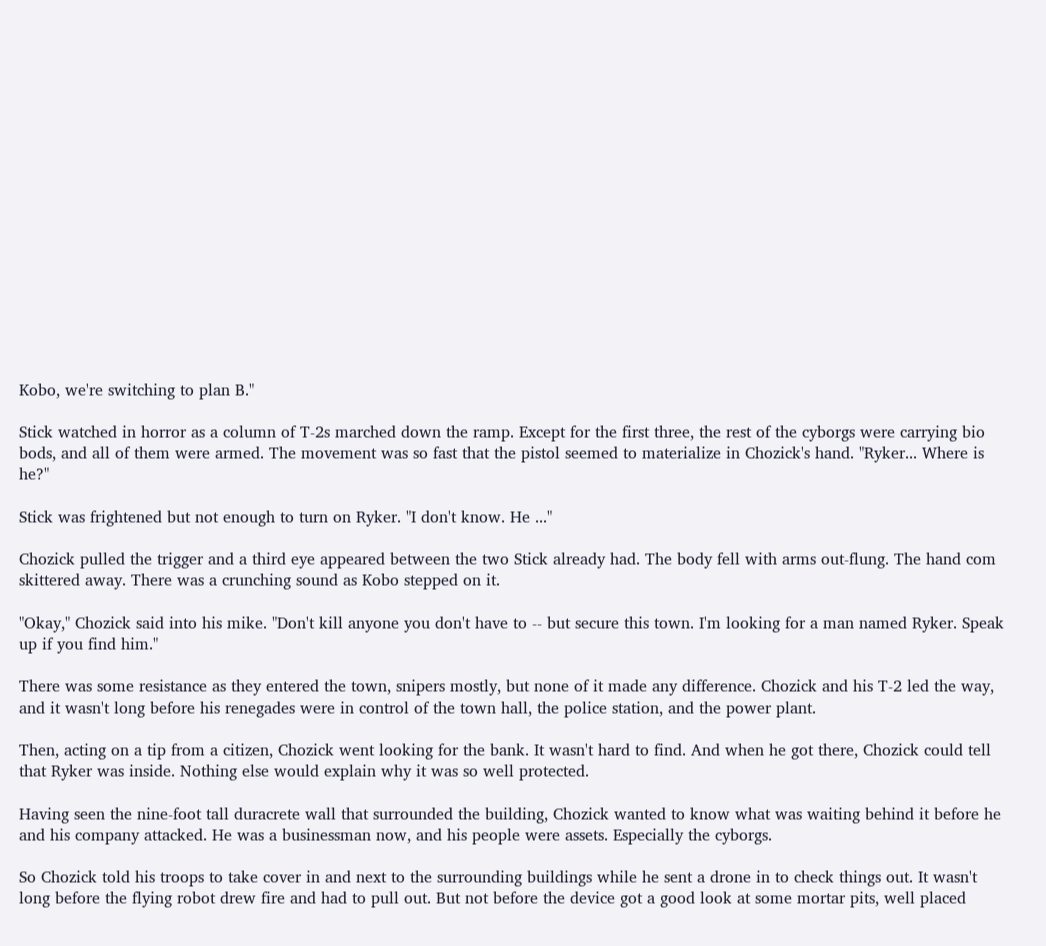Kobo, we're switching to plan B."

Stick watched in horror as a column of T-2s marched down the ramp. Except for the first three, the rest of the cyborgs were carrying bio bods, and all of them were armed. The movement was so fast that the pistol seemed to materialize in Chozick's hand. "Ryker... Where is he?"

Stick was frightened but not enough to turn on Ryker. "I don't know. He ..."

Chozick pulled the trigger and a third eye appeared between the two Stick already had. The body fell with arms out-flung. The hand com skittered away. There was a crunching sound as Kobo stepped on it.

"Okay," Chozick said into his mike. "Don't kill anyone you don't have to -- but secure this town. I'm looking for a man named Ryker. Speak up if you find him."

There was some resistance as they entered the town, snipers mostly, but none of it made any difference. Chozick and his T-2 led the way, and it wasn't long before his renegades were in control of the town hall, the police station, and the power plant.

Then, acting on a tip from a citizen, Chozick went looking for the bank. It wasn't hard to find. And when he got there, Chozick could tell that Ryker was inside. Nothing else would explain why it was so well protected.

Having seen the nine-foot tall duracrete wall that surrounded the building, Chozick wanted to know what was waiting behind it before he and his company attacked. He was a businessman now, and his people were assets. Especially the cyborgs.

So Chozick told his troops to take cover in and next to the surrounding buildings while he sent a drone in to check things out. It wasn't long before the flying robot drew fire and had to pull out. But not before the device got a good look at some mortar pits, well placed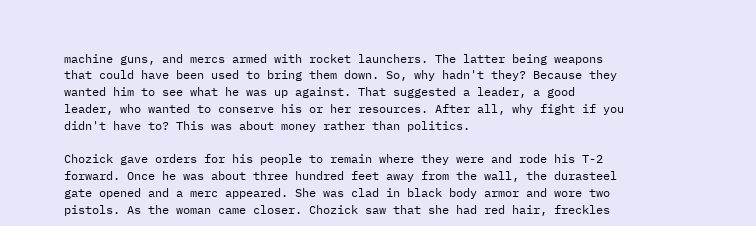machine guns, and mercs armed with rocket launchers. The latter being weapons that could have been used to bring them down. So, why hadn't they? Because they wanted him to see what he was up against. That suggested a leader, a good leader, who wanted to conserve his or her resources. After all, why fight if you didn't have to? This was about money rather than politics.

Chozick gave orders for his people to remain where they were and rode his T-2 forward. Once he was about three hundred feet away from the wall, the durasteel gate opened and a merc appeared. She was clad in black body armor and wore two pistols. As the woman came closer. Chozick saw that she had red hair, freckles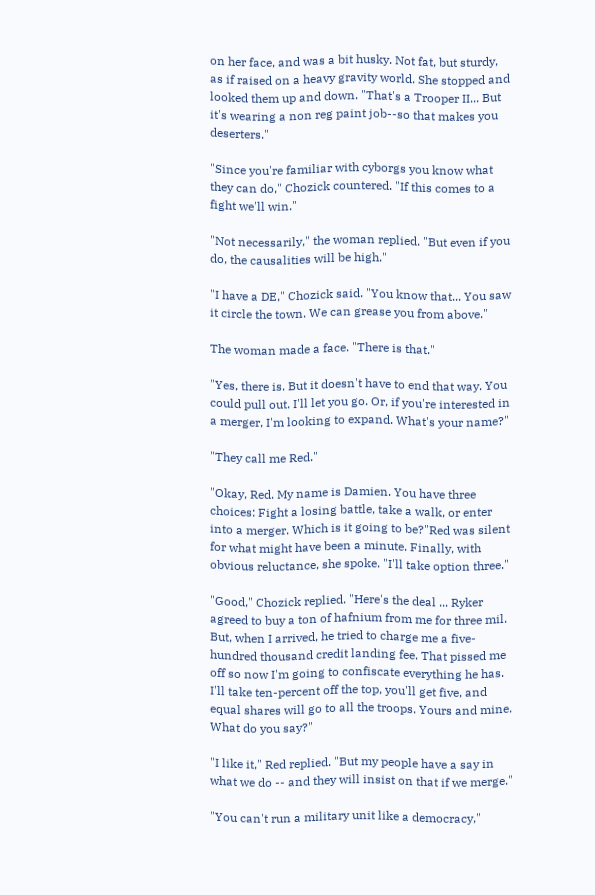on her face, and was a bit husky. Not fat, but sturdy, as if raised on a heavy gravity world. She stopped and looked them up and down. "That's a Trooper II... But it's wearing a non reg paint job--so that makes you deserters."

"Since you're familiar with cyborgs you know what they can do," Chozick countered. "If this comes to a fight we'll win."

"Not necessarily," the woman replied. "But even if you do, the causalities will be high."

"I have a DE," Chozick said. "You know that... You saw it circle the town. We can grease you from above."

The woman made a face. "There is that."

"Yes, there is. But it doesn't have to end that way. You could pull out. I'll let you go. Or, if you're interested in a merger, I'm looking to expand. What's your name?"

"They call me Red."

"Okay, Red. My name is Damien. You have three choices: Fight a losing battle, take a walk, or enter into a merger. Which is it going to be?"Red was silent for what might have been a minute. Finally, with obvious reluctance, she spoke. "I'll take option three."

"Good," Chozick replied. "Here's the deal ... Ryker agreed to buy a ton of hafnium from me for three mil. But, when I arrived, he tried to charge me a five-hundred thousand credit landing fee. That pissed me off so now I'm going to confiscate everything he has. I'll take ten-percent off the top, you'll get five, and equal shares will go to all the troops. Yours and mine. What do you say?"

"I like it," Red replied. "But my people have a say in what we do -- and they will insist on that if we merge."

"You can't run a military unit like a democracy,"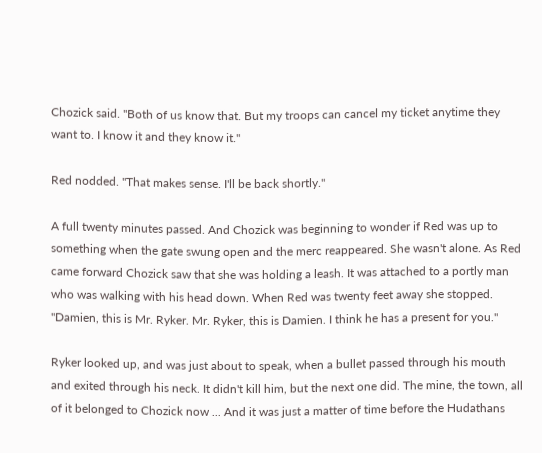Chozick said. "Both of us know that. But my troops can cancel my ticket anytime they want to. I know it and they know it."

Red nodded. "That makes sense. I'll be back shortly."

A full twenty minutes passed. And Chozick was beginning to wonder if Red was up to something when the gate swung open and the merc reappeared. She wasn't alone. As Red came forward Chozick saw that she was holding a leash. It was attached to a portly man who was walking with his head down. When Red was twenty feet away she stopped. "Damien, this is Mr. Ryker. Mr. Ryker, this is Damien. I think he has a present for you."

Ryker looked up, and was just about to speak, when a bullet passed through his mouth and exited through his neck. It didn't kill him, but the next one did. The mine, the town, all of it belonged to Chozick now ... And it was just a matter of time before the Hudathans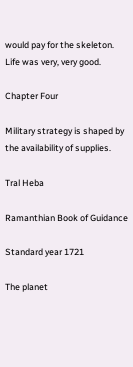would pay for the skeleton. Life was very, very good.

Chapter Four

Military strategy is shaped by the availability of supplies.

Tral Heba

Ramanthian Book of Guidance

Standard year 1721

The planet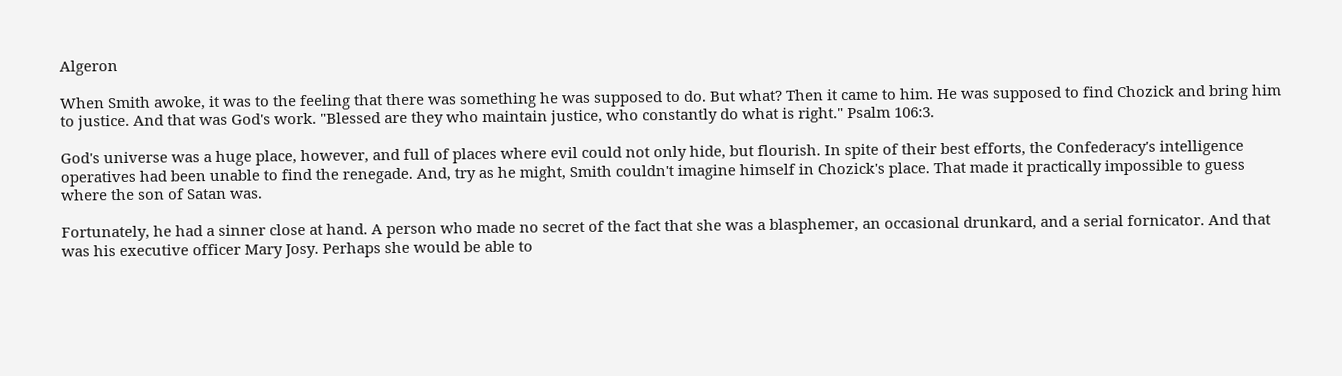Algeron

When Smith awoke, it was to the feeling that there was something he was supposed to do. But what? Then it came to him. He was supposed to find Chozick and bring him to justice. And that was God's work. "Blessed are they who maintain justice, who constantly do what is right." Psalm 106:3.

God's universe was a huge place, however, and full of places where evil could not only hide, but flourish. In spite of their best efforts, the Confederacy's intelligence operatives had been unable to find the renegade. And, try as he might, Smith couldn't imagine himself in Chozick's place. That made it practically impossible to guess where the son of Satan was.

Fortunately, he had a sinner close at hand. A person who made no secret of the fact that she was a blasphemer, an occasional drunkard, and a serial fornicator. And that was his executive officer Mary Josy. Perhaps she would be able to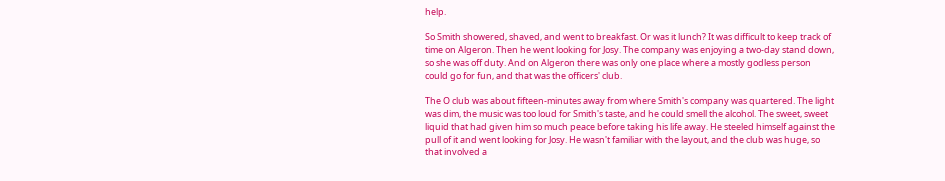help.

So Smith showered, shaved, and went to breakfast. Or was it lunch? It was difficult to keep track of time on Algeron. Then he went looking for Josy. The company was enjoying a two-day stand down, so she was off duty. And on Algeron there was only one place where a mostly godless person could go for fun, and that was the officers' club.

The O club was about fifteen-minutes away from where Smith's company was quartered. The light was dim, the music was too loud for Smith's taste, and he could smell the alcohol. The sweet, sweet liquid that had given him so much peace before taking his life away. He steeled himself against the pull of it and went looking for Josy. He wasn't familiar with the layout, and the club was huge, so that involved a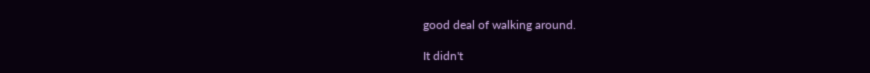good deal of walking around.

It didn't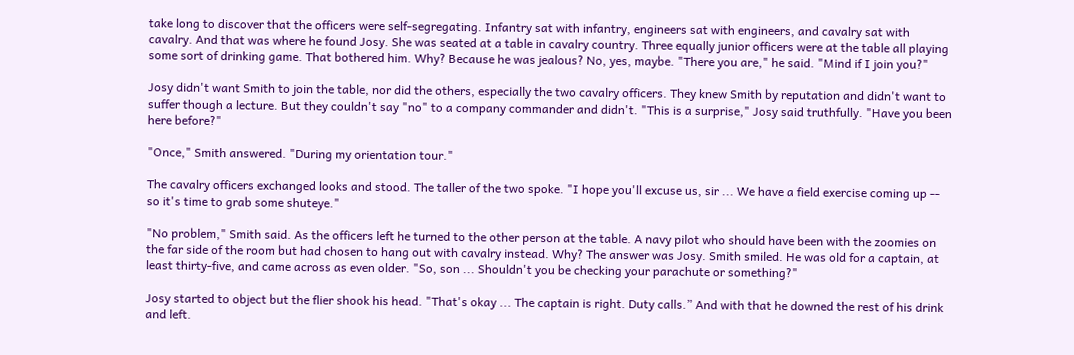take long to discover that the officers were self-segregating. Infantry sat with infantry, engineers sat with engineers, and cavalry sat with cavalry. And that was where he found Josy. She was seated at a table in cavalry country. Three equally junior officers were at the table all playing some sort of drinking game. That bothered him. Why? Because he was jealous? No, yes, maybe. "There you are," he said. "Mind if I join you?"

Josy didn't want Smith to join the table, nor did the others, especially the two cavalry officers. They knew Smith by reputation and didn't want to suffer though a lecture. But they couldn't say "no" to a company commander and didn't. "This is a surprise," Josy said truthfully. "Have you been here before?"

"Once," Smith answered. "During my orientation tour."

The cavalry officers exchanged looks and stood. The taller of the two spoke. "I hope you'll excuse us, sir ... We have a field exercise coming up -- so it's time to grab some shuteye."

"No problem," Smith said. As the officers left he turned to the other person at the table. A navy pilot who should have been with the zoomies on the far side of the room but had chosen to hang out with cavalry instead. Why? The answer was Josy. Smith smiled. He was old for a captain, at least thirty-five, and came across as even older. "So, son ... Shouldn't you be checking your parachute or something?"

Josy started to object but the flier shook his head. "That's okay ... The captain is right. Duty calls.” And with that he downed the rest of his drink and left.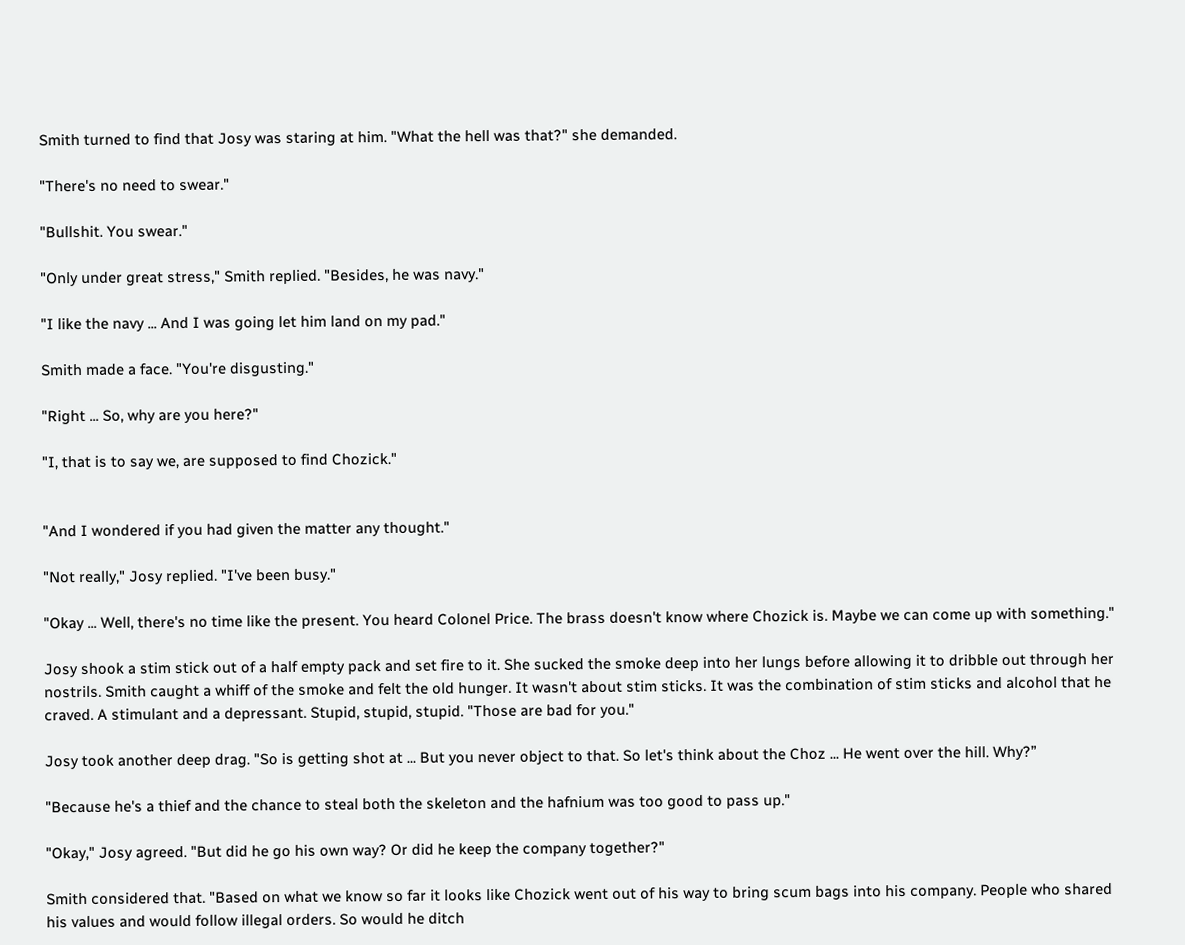Smith turned to find that Josy was staring at him. "What the hell was that?" she demanded.

"There's no need to swear."

"Bullshit. You swear."

"Only under great stress," Smith replied. "Besides, he was navy."

"I like the navy ... And I was going let him land on my pad."

Smith made a face. "You're disgusting."

"Right ... So, why are you here?"

"I, that is to say we, are supposed to find Chozick."


"And I wondered if you had given the matter any thought."

"Not really," Josy replied. "I've been busy."

"Okay ... Well, there's no time like the present. You heard Colonel Price. The brass doesn't know where Chozick is. Maybe we can come up with something."

Josy shook a stim stick out of a half empty pack and set fire to it. She sucked the smoke deep into her lungs before allowing it to dribble out through her nostrils. Smith caught a whiff of the smoke and felt the old hunger. It wasn't about stim sticks. It was the combination of stim sticks and alcohol that he craved. A stimulant and a depressant. Stupid, stupid, stupid. "Those are bad for you."

Josy took another deep drag. "So is getting shot at ... But you never object to that. So let's think about the Choz ... He went over the hill. Why?”

"Because he's a thief and the chance to steal both the skeleton and the hafnium was too good to pass up."

"Okay," Josy agreed. "But did he go his own way? Or did he keep the company together?"

Smith considered that. "Based on what we know so far it looks like Chozick went out of his way to bring scum bags into his company. People who shared his values and would follow illegal orders. So would he ditch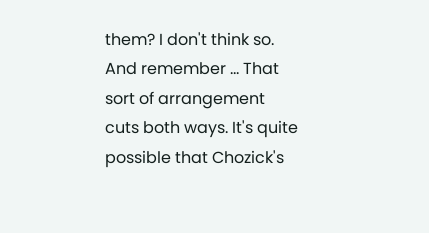them? I don't think so. And remember ... That sort of arrangement cuts both ways. It's quite possible that Chozick's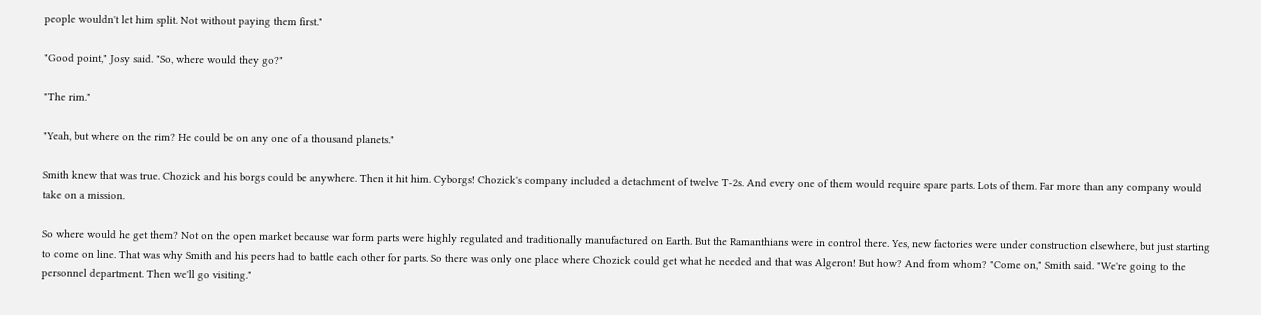people wouldn't let him split. Not without paying them first."

"Good point," Josy said. "So, where would they go?"

"The rim."

"Yeah, but where on the rim? He could be on any one of a thousand planets."

Smith knew that was true. Chozick and his borgs could be anywhere. Then it hit him. Cyborgs! Chozick's company included a detachment of twelve T-2s. And every one of them would require spare parts. Lots of them. Far more than any company would take on a mission.

So where would he get them? Not on the open market because war form parts were highly regulated and traditionally manufactured on Earth. But the Ramanthians were in control there. Yes, new factories were under construction elsewhere, but just starting to come on line. That was why Smith and his peers had to battle each other for parts. So there was only one place where Chozick could get what he needed and that was Algeron! But how? And from whom? "Come on," Smith said. "We're going to the personnel department. Then we'll go visiting."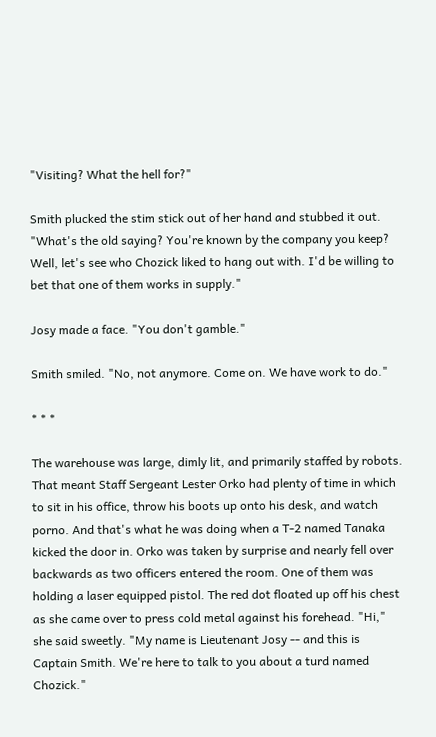"Visiting? What the hell for?"

Smith plucked the stim stick out of her hand and stubbed it out. "What's the old saying? You're known by the company you keep? Well, let's see who Chozick liked to hang out with. I'd be willing to bet that one of them works in supply."

Josy made a face. "You don't gamble."

Smith smiled. "No, not anymore. Come on. We have work to do."

* * *

The warehouse was large, dimly lit, and primarily staffed by robots. That meant Staff Sergeant Lester Orko had plenty of time in which to sit in his office, throw his boots up onto his desk, and watch porno. And that's what he was doing when a T-2 named Tanaka kicked the door in. Orko was taken by surprise and nearly fell over backwards as two officers entered the room. One of them was holding a laser equipped pistol. The red dot floated up off his chest as she came over to press cold metal against his forehead. "Hi," she said sweetly. "My name is Lieutenant Josy -- and this is Captain Smith. We're here to talk to you about a turd named Chozick."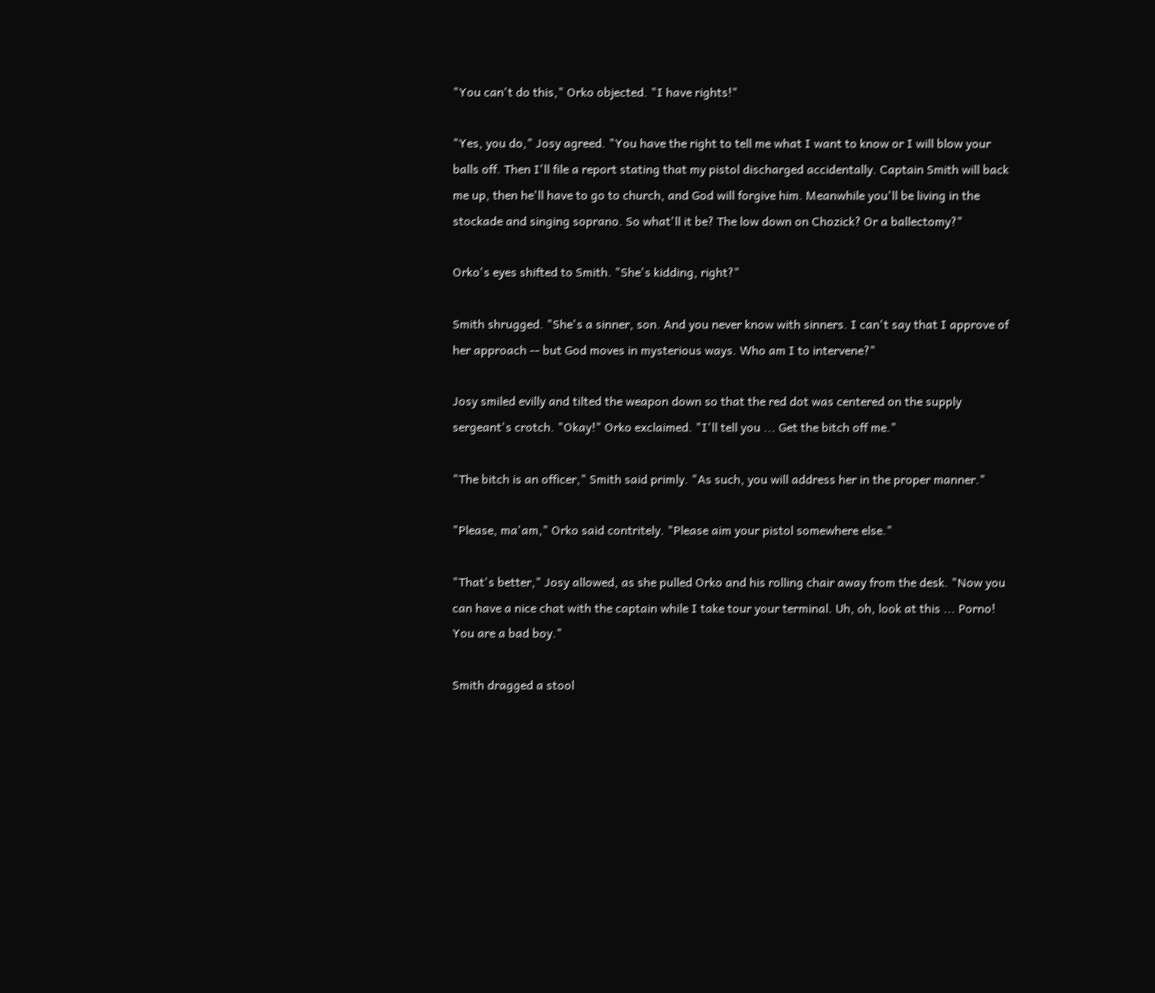"You can't do this," Orko objected. "I have rights!"

"Yes, you do," Josy agreed. "You have the right to tell me what I want to know or I will blow your balls off. Then I'll file a report stating that my pistol discharged accidentally. Captain Smith will back me up, then he'll have to go to church, and God will forgive him. Meanwhile you'll be living in the stockade and singing soprano. So what'll it be? The low down on Chozick? Or a ballectomy?"

Orko's eyes shifted to Smith. "She's kidding, right?"

Smith shrugged. "She's a sinner, son. And you never know with sinners. I can't say that I approve of her approach -- but God moves in mysterious ways. Who am I to intervene?"

Josy smiled evilly and tilted the weapon down so that the red dot was centered on the supply sergeant's crotch. "Okay!" Orko exclaimed. "I'll tell you ... Get the bitch off me."

"The bitch is an officer," Smith said primly. "As such, you will address her in the proper manner."

"Please, ma'am," Orko said contritely. "Please aim your pistol somewhere else."

"That's better," Josy allowed, as she pulled Orko and his rolling chair away from the desk. "Now you can have a nice chat with the captain while I take tour your terminal. Uh, oh, look at this ... Porno! You are a bad boy."

Smith dragged a stool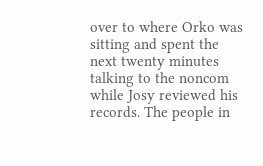over to where Orko was sitting and spent the next twenty minutes talking to the noncom while Josy reviewed his records. The people in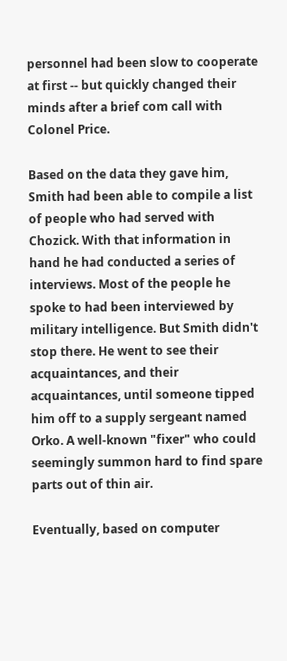personnel had been slow to cooperate at first -- but quickly changed their minds after a brief com call with Colonel Price.

Based on the data they gave him, Smith had been able to compile a list of people who had served with Chozick. With that information in hand he had conducted a series of interviews. Most of the people he spoke to had been interviewed by military intelligence. But Smith didn't stop there. He went to see their acquaintances, and their acquaintances, until someone tipped him off to a supply sergeant named Orko. A well-known "fixer" who could seemingly summon hard to find spare parts out of thin air.

Eventually, based on computer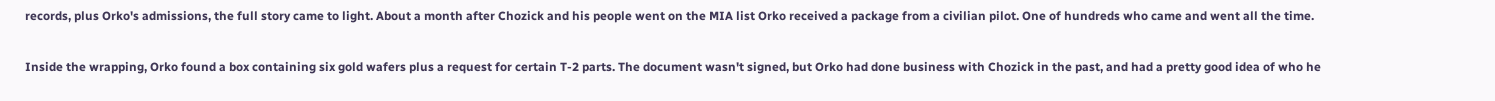records, plus Orko's admissions, the full story came to light. About a month after Chozick and his people went on the MIA list Orko received a package from a civilian pilot. One of hundreds who came and went all the time.

Inside the wrapping, Orko found a box containing six gold wafers plus a request for certain T-2 parts. The document wasn't signed, but Orko had done business with Chozick in the past, and had a pretty good idea of who he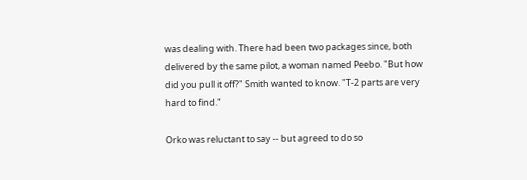was dealing with. There had been two packages since, both delivered by the same pilot, a woman named Peebo. "But how did you pull it off?" Smith wanted to know. "T-2 parts are very hard to find."

Orko was reluctant to say -- but agreed to do so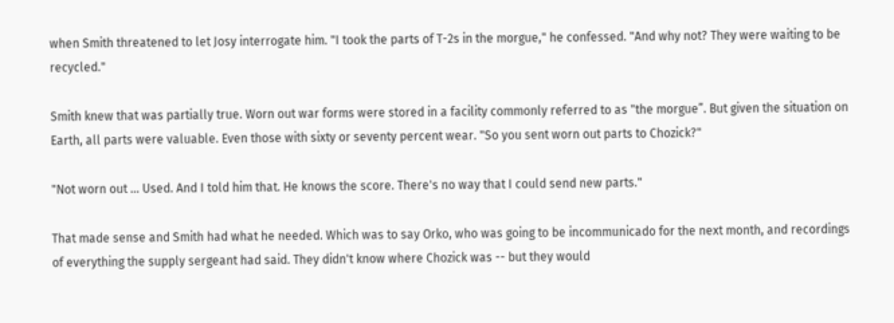when Smith threatened to let Josy interrogate him. "I took the parts of T-2s in the morgue," he confessed. "And why not? They were waiting to be recycled."

Smith knew that was partially true. Worn out war forms were stored in a facility commonly referred to as "the morgue”. But given the situation on Earth, all parts were valuable. Even those with sixty or seventy percent wear. "So you sent worn out parts to Chozick?"

"Not worn out ... Used. And I told him that. He knows the score. There's no way that I could send new parts."

That made sense and Smith had what he needed. Which was to say Orko, who was going to be incommunicado for the next month, and recordings of everything the supply sergeant had said. They didn't know where Chozick was -- but they would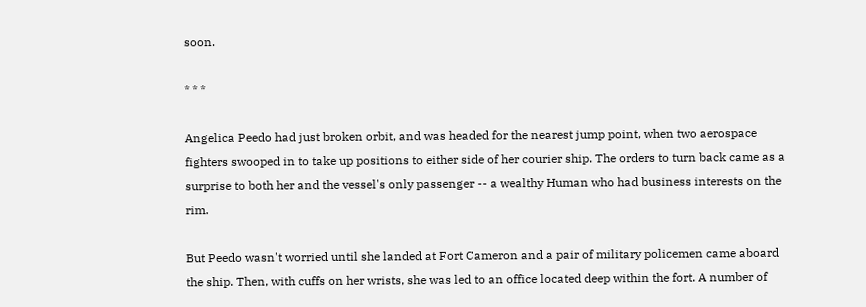soon.

* * *

Angelica Peedo had just broken orbit, and was headed for the nearest jump point, when two aerospace fighters swooped in to take up positions to either side of her courier ship. The orders to turn back came as a surprise to both her and the vessel's only passenger -- a wealthy Human who had business interests on the rim.

But Peedo wasn't worried until she landed at Fort Cameron and a pair of military policemen came aboard the ship. Then, with cuffs on her wrists, she was led to an office located deep within the fort. A number of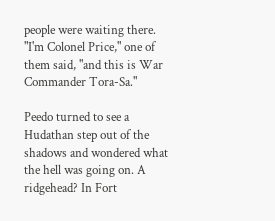people were waiting there. "I'm Colonel Price," one of them said, "and this is War Commander Tora-Sa."

Peedo turned to see a Hudathan step out of the shadows and wondered what the hell was going on. A ridgehead? In Fort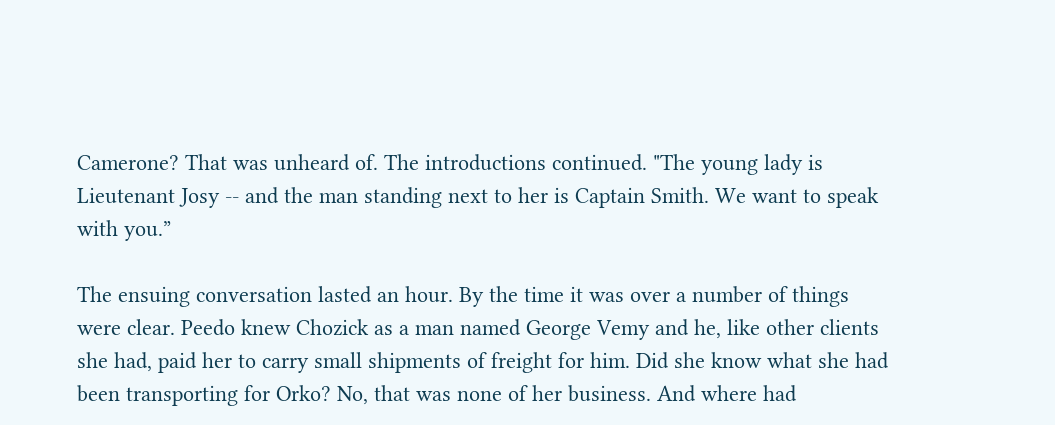Camerone? That was unheard of. The introductions continued. "The young lady is Lieutenant Josy -- and the man standing next to her is Captain Smith. We want to speak with you.”

The ensuing conversation lasted an hour. By the time it was over a number of things were clear. Peedo knew Chozick as a man named George Vemy and he, like other clients she had, paid her to carry small shipments of freight for him. Did she know what she had been transporting for Orko? No, that was none of her business. And where had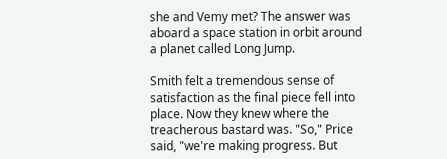she and Vemy met? The answer was aboard a space station in orbit around a planet called Long Jump.

Smith felt a tremendous sense of satisfaction as the final piece fell into place. Now they knew where the treacherous bastard was. "So," Price said, "we're making progress. But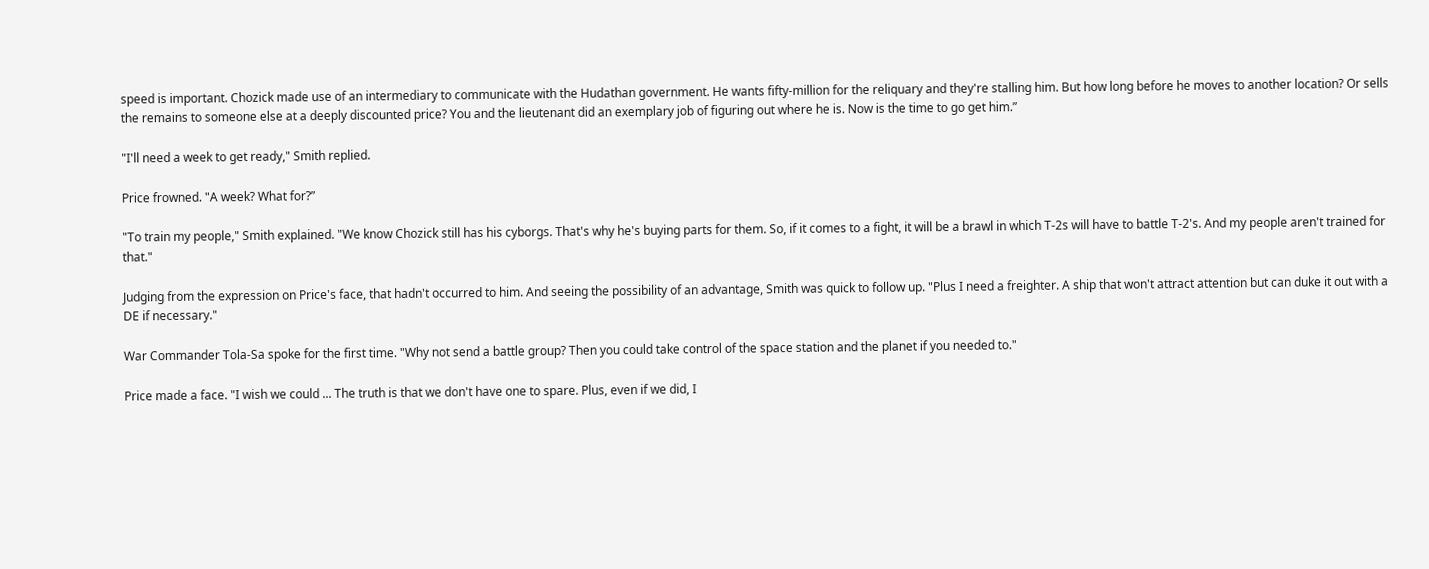speed is important. Chozick made use of an intermediary to communicate with the Hudathan government. He wants fifty-million for the reliquary and they're stalling him. But how long before he moves to another location? Or sells the remains to someone else at a deeply discounted price? You and the lieutenant did an exemplary job of figuring out where he is. Now is the time to go get him.”

"I'll need a week to get ready," Smith replied.

Price frowned. "A week? What for?”

"To train my people," Smith explained. "We know Chozick still has his cyborgs. That's why he's buying parts for them. So, if it comes to a fight, it will be a brawl in which T-2s will have to battle T-2's. And my people aren't trained for that."

Judging from the expression on Price's face, that hadn't occurred to him. And seeing the possibility of an advantage, Smith was quick to follow up. "Plus I need a freighter. A ship that won't attract attention but can duke it out with a DE if necessary."

War Commander Tola-Sa spoke for the first time. "Why not send a battle group? Then you could take control of the space station and the planet if you needed to."

Price made a face. "I wish we could ... The truth is that we don't have one to spare. Plus, even if we did, I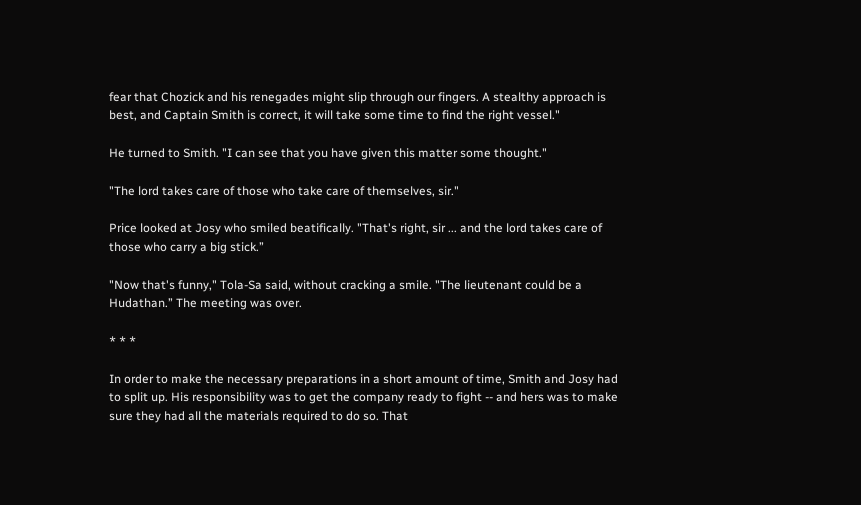fear that Chozick and his renegades might slip through our fingers. A stealthy approach is best, and Captain Smith is correct, it will take some time to find the right vessel."

He turned to Smith. "I can see that you have given this matter some thought."

"The lord takes care of those who take care of themselves, sir."

Price looked at Josy who smiled beatifically. "That's right, sir ... and the lord takes care of those who carry a big stick.”

"Now that's funny," Tola-Sa said, without cracking a smile. "The lieutenant could be a Hudathan.” The meeting was over.

* * *

In order to make the necessary preparations in a short amount of time, Smith and Josy had to split up. His responsibility was to get the company ready to fight -- and hers was to make sure they had all the materials required to do so. That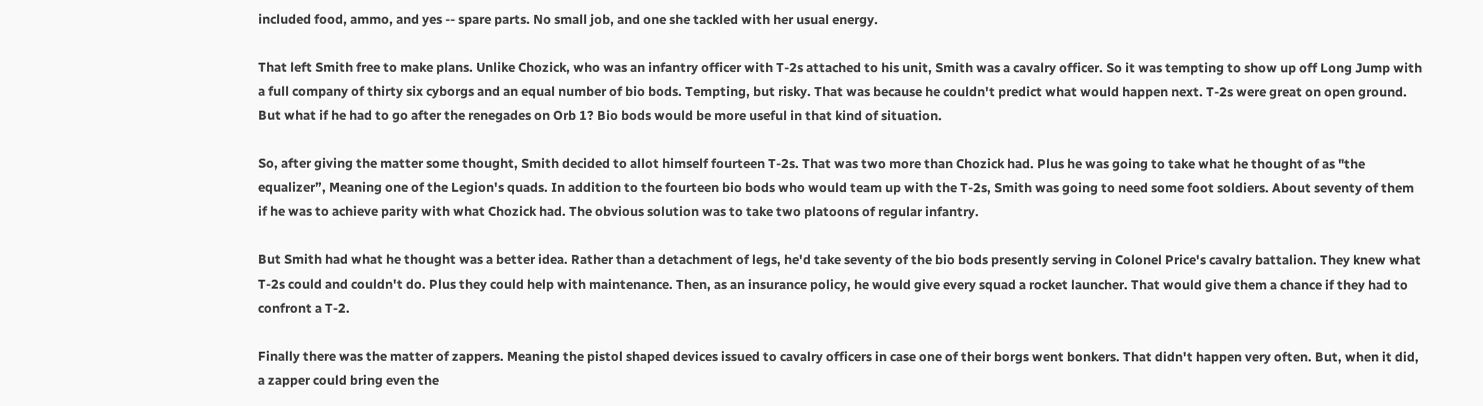included food, ammo, and yes -- spare parts. No small job, and one she tackled with her usual energy.

That left Smith free to make plans. Unlike Chozick, who was an infantry officer with T-2s attached to his unit, Smith was a cavalry officer. So it was tempting to show up off Long Jump with a full company of thirty six cyborgs and an equal number of bio bods. Tempting, but risky. That was because he couldn't predict what would happen next. T-2s were great on open ground. But what if he had to go after the renegades on Orb 1? Bio bods would be more useful in that kind of situation.

So, after giving the matter some thought, Smith decided to allot himself fourteen T-2s. That was two more than Chozick had. Plus he was going to take what he thought of as "the equalizer”, Meaning one of the Legion's quads. In addition to the fourteen bio bods who would team up with the T-2s, Smith was going to need some foot soldiers. About seventy of them if he was to achieve parity with what Chozick had. The obvious solution was to take two platoons of regular infantry.

But Smith had what he thought was a better idea. Rather than a detachment of legs, he'd take seventy of the bio bods presently serving in Colonel Price's cavalry battalion. They knew what T-2s could and couldn't do. Plus they could help with maintenance. Then, as an insurance policy, he would give every squad a rocket launcher. That would give them a chance if they had to confront a T-2.

Finally there was the matter of zappers. Meaning the pistol shaped devices issued to cavalry officers in case one of their borgs went bonkers. That didn't happen very often. But, when it did, a zapper could bring even the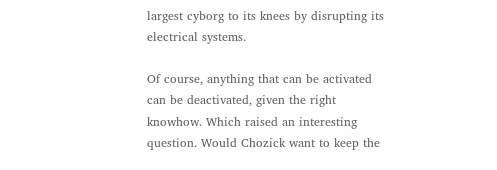largest cyborg to its knees by disrupting its electrical systems.

Of course, anything that can be activated can be deactivated, given the right knowhow. Which raised an interesting question. Would Chozick want to keep the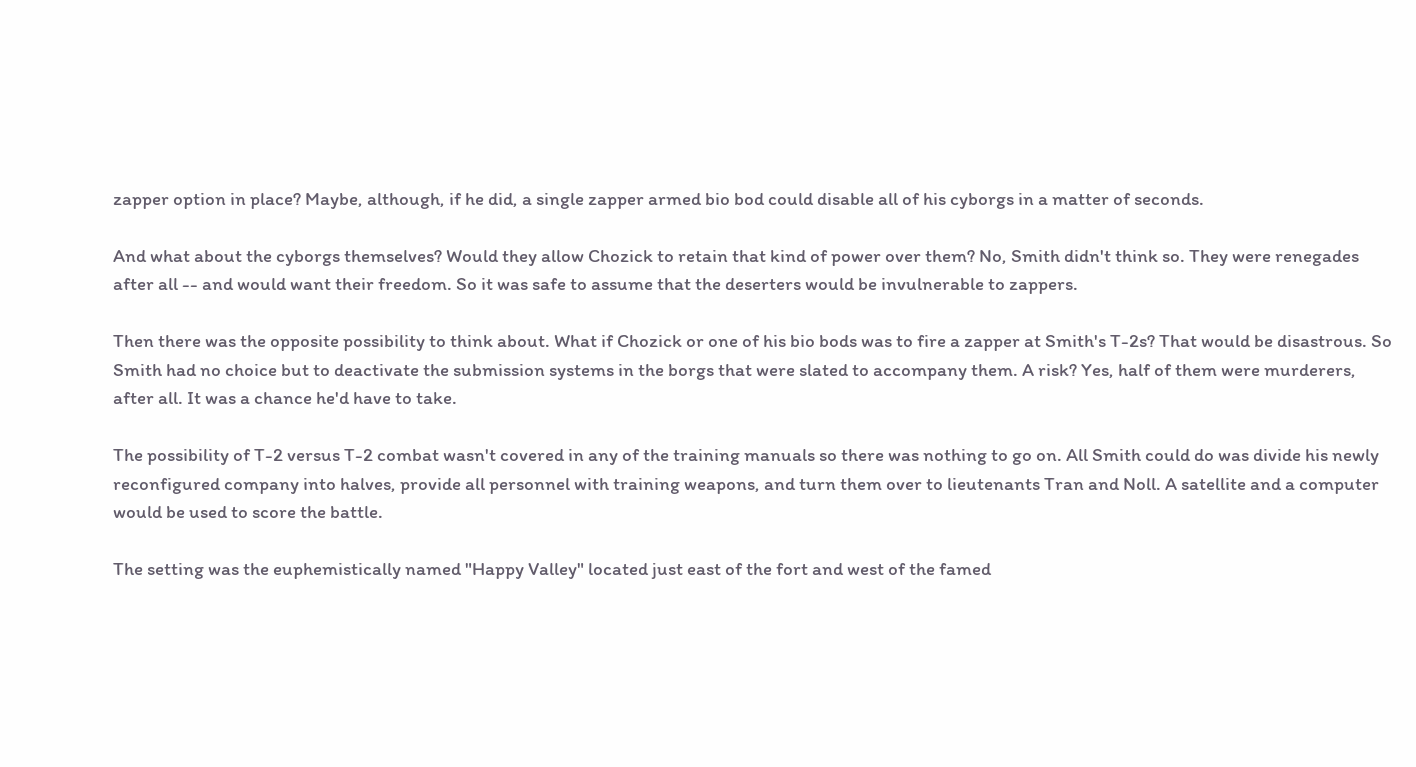zapper option in place? Maybe, although, if he did, a single zapper armed bio bod could disable all of his cyborgs in a matter of seconds.

And what about the cyborgs themselves? Would they allow Chozick to retain that kind of power over them? No, Smith didn't think so. They were renegades after all -- and would want their freedom. So it was safe to assume that the deserters would be invulnerable to zappers.

Then there was the opposite possibility to think about. What if Chozick or one of his bio bods was to fire a zapper at Smith's T-2s? That would be disastrous. So Smith had no choice but to deactivate the submission systems in the borgs that were slated to accompany them. A risk? Yes, half of them were murderers, after all. It was a chance he'd have to take.

The possibility of T-2 versus T-2 combat wasn't covered in any of the training manuals so there was nothing to go on. All Smith could do was divide his newly reconfigured company into halves, provide all personnel with training weapons, and turn them over to lieutenants Tran and Noll. A satellite and a computer would be used to score the battle.

The setting was the euphemistically named "Happy Valley" located just east of the fort and west of the famed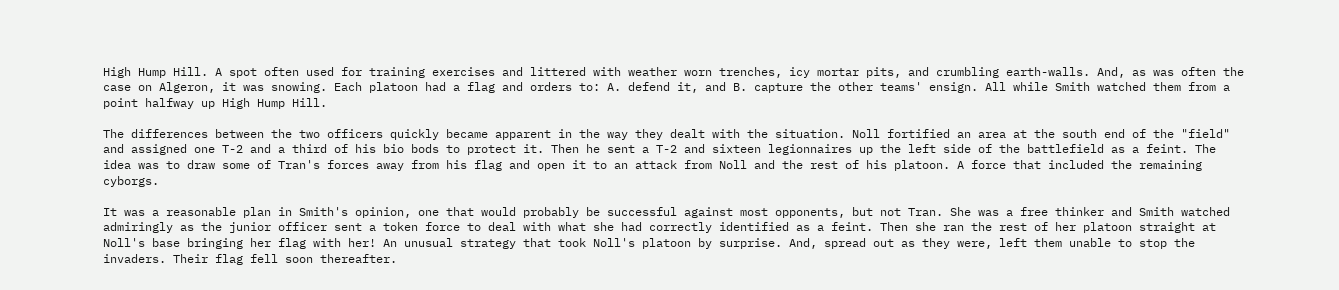High Hump Hill. A spot often used for training exercises and littered with weather worn trenches, icy mortar pits, and crumbling earth-walls. And, as was often the case on Algeron, it was snowing. Each platoon had a flag and orders to: A. defend it, and B. capture the other teams' ensign. All while Smith watched them from a point halfway up High Hump Hill.

The differences between the two officers quickly became apparent in the way they dealt with the situation. Noll fortified an area at the south end of the "field" and assigned one T-2 and a third of his bio bods to protect it. Then he sent a T-2 and sixteen legionnaires up the left side of the battlefield as a feint. The idea was to draw some of Tran's forces away from his flag and open it to an attack from Noll and the rest of his platoon. A force that included the remaining cyborgs.

It was a reasonable plan in Smith's opinion, one that would probably be successful against most opponents, but not Tran. She was a free thinker and Smith watched admiringly as the junior officer sent a token force to deal with what she had correctly identified as a feint. Then she ran the rest of her platoon straight at Noll's base bringing her flag with her! An unusual strategy that took Noll's platoon by surprise. And, spread out as they were, left them unable to stop the invaders. Their flag fell soon thereafter.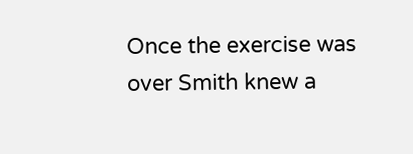Once the exercise was over Smith knew a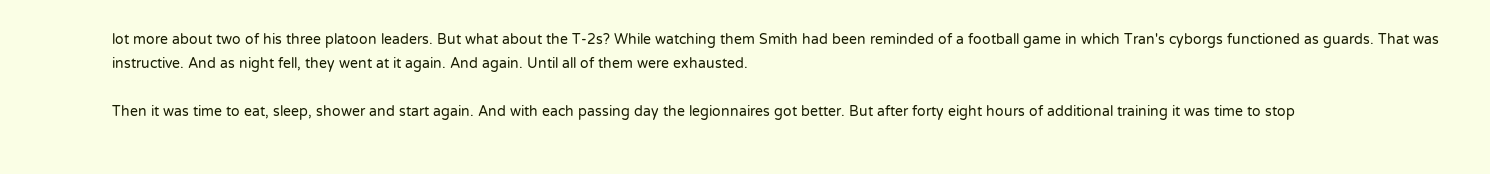lot more about two of his three platoon leaders. But what about the T-2s? While watching them Smith had been reminded of a football game in which Tran's cyborgs functioned as guards. That was instructive. And as night fell, they went at it again. And again. Until all of them were exhausted.

Then it was time to eat, sleep, shower and start again. And with each passing day the legionnaires got better. But after forty eight hours of additional training it was time to stop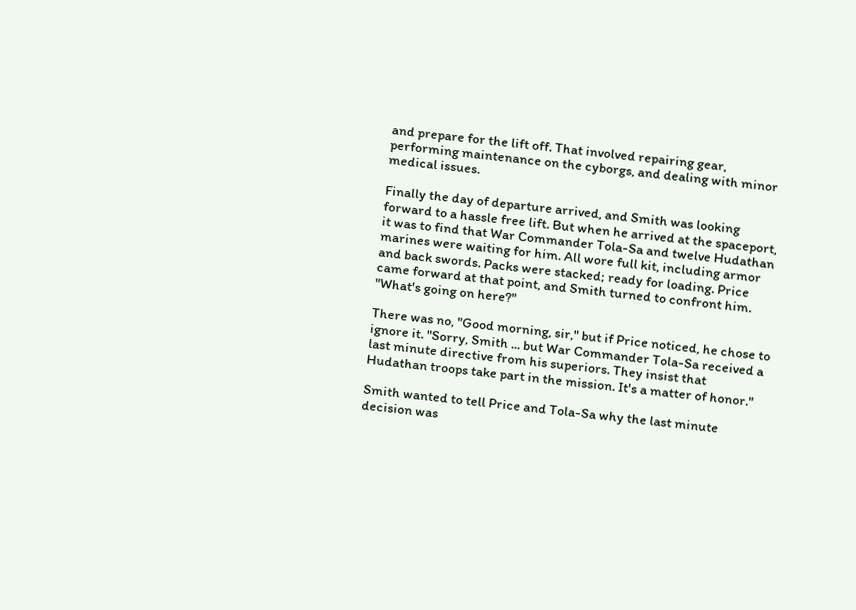and prepare for the lift off. That involved repairing gear, performing maintenance on the cyborgs, and dealing with minor medical issues.

Finally the day of departure arrived, and Smith was looking forward to a hassle free lift. But when he arrived at the spaceport, it was to find that War Commander Tola-Sa and twelve Hudathan marines were waiting for him. All wore full kit, including armor and back swords. Packs were stacked; ready for loading. Price came forward at that point, and Smith turned to confront him. "What's going on here?"

There was no, "Good morning, sir," but if Price noticed, he chose to ignore it. "Sorry, Smith ... but War Commander Tola-Sa received a last minute directive from his superiors. They insist that Hudathan troops take part in the mission. It's a matter of honor."

Smith wanted to tell Price and Tola-Sa why the last minute decision was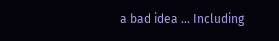a bad idea ... Including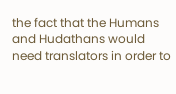the fact that the Humans and Hudathans would need translators in order to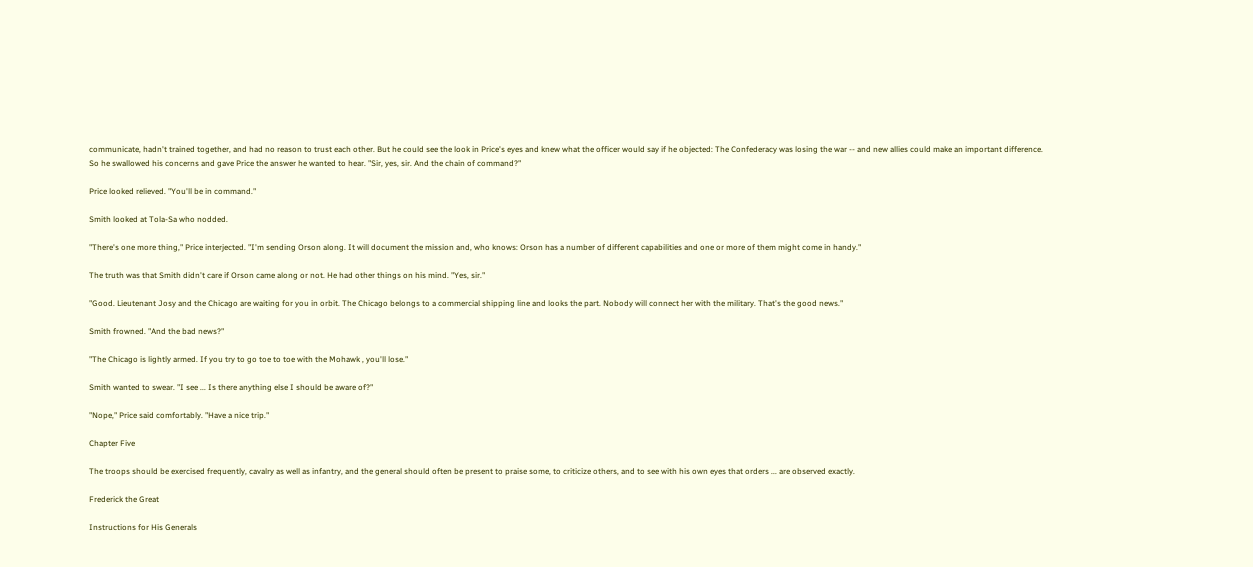communicate, hadn't trained together, and had no reason to trust each other. But he could see the look in Price's eyes and knew what the officer would say if he objected: The Confederacy was losing the war -- and new allies could make an important difference. So he swallowed his concerns and gave Price the answer he wanted to hear. "Sir, yes, sir. And the chain of command?"

Price looked relieved. "You'll be in command."

Smith looked at Tola-Sa who nodded.

"There's one more thing," Price interjected. "I'm sending Orson along. It will document the mission and, who knows: Orson has a number of different capabilities and one or more of them might come in handy."

The truth was that Smith didn't care if Orson came along or not. He had other things on his mind. "Yes, sir."

"Good. Lieutenant Josy and the Chicago are waiting for you in orbit. The Chicago belongs to a commercial shipping line and looks the part. Nobody will connect her with the military. That's the good news."

Smith frowned. "And the bad news?"

"The Chicago is lightly armed. If you try to go toe to toe with the Mohawk , you'll lose."

Smith wanted to swear. "I see ... Is there anything else I should be aware of?"

"Nope," Price said comfortably. "Have a nice trip."

Chapter Five

The troops should be exercised frequently, cavalry as well as infantry, and the general should often be present to praise some, to criticize others, and to see with his own eyes that orders ... are observed exactly.

Frederick the Great

Instructions for His Generals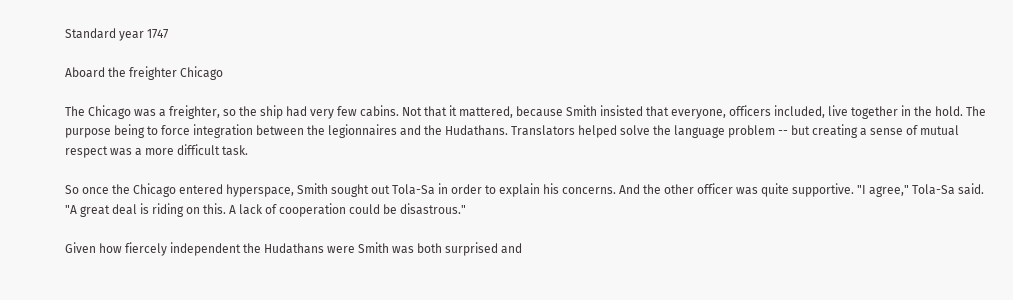Standard year 1747

Aboard the freighter Chicago

The Chicago was a freighter, so the ship had very few cabins. Not that it mattered, because Smith insisted that everyone, officers included, live together in the hold. The purpose being to force integration between the legionnaires and the Hudathans. Translators helped solve the language problem -- but creating a sense of mutual respect was a more difficult task.

So once the Chicago entered hyperspace, Smith sought out Tola-Sa in order to explain his concerns. And the other officer was quite supportive. "I agree," Tola-Sa said. "A great deal is riding on this. A lack of cooperation could be disastrous."

Given how fiercely independent the Hudathans were Smith was both surprised and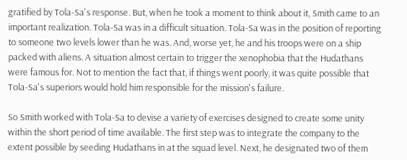gratified by Tola-Sa's response. But, when he took a moment to think about it, Smith came to an important realization. Tola-Sa was in a difficult situation. Tola-Sa was in the position of reporting to someone two levels lower than he was. And, worse yet, he and his troops were on a ship packed with aliens. A situation almost certain to trigger the xenophobia that the Hudathans were famous for. Not to mention the fact that, if things went poorly, it was quite possible that Tola-Sa's superiors would hold him responsible for the mission's failure.

So Smith worked with Tola-Sa to devise a variety of exercises designed to create some unity within the short period of time available. The first step was to integrate the company to the extent possible by seeding Hudathans in at the squad level. Next, he designated two of them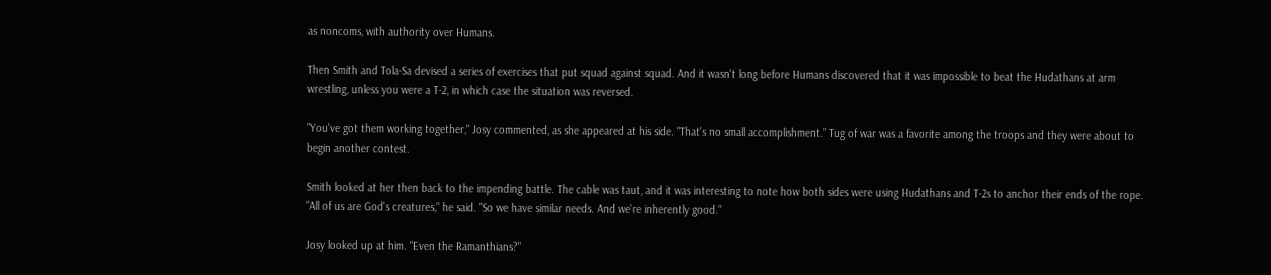as noncoms, with authority over Humans.

Then Smith and Tola-Sa devised a series of exercises that put squad against squad. And it wasn't long before Humans discovered that it was impossible to beat the Hudathans at arm wrestling, unless you were a T-2, in which case the situation was reversed.

"You've got them working together," Josy commented, as she appeared at his side. "That's no small accomplishment.” Tug of war was a favorite among the troops and they were about to begin another contest.

Smith looked at her then back to the impending battle. The cable was taut, and it was interesting to note how both sides were using Hudathans and T-2s to anchor their ends of the rope. "All of us are God's creatures," he said. "So we have similar needs. And we're inherently good."

Josy looked up at him. "Even the Ramanthians?"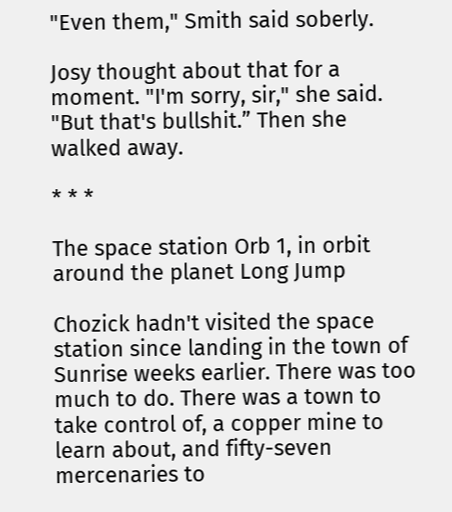"Even them," Smith said soberly.

Josy thought about that for a moment. "I'm sorry, sir," she said. "But that's bullshit.” Then she walked away.

* * *

The space station Orb 1, in orbit around the planet Long Jump

Chozick hadn't visited the space station since landing in the town of Sunrise weeks earlier. There was too much to do. There was a town to take control of, a copper mine to learn about, and fifty-seven mercenaries to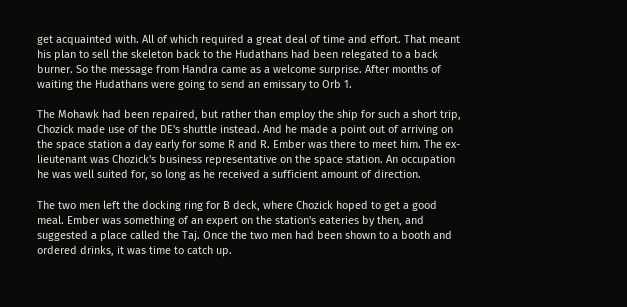get acquainted with. All of which required a great deal of time and effort. That meant his plan to sell the skeleton back to the Hudathans had been relegated to a back burner. So the message from Handra came as a welcome surprise. After months of waiting the Hudathans were going to send an emissary to Orb 1.

The Mohawk had been repaired, but rather than employ the ship for such a short trip, Chozick made use of the DE's shuttle instead. And he made a point out of arriving on the space station a day early for some R and R. Ember was there to meet him. The ex-lieutenant was Chozick's business representative on the space station. An occupation he was well suited for, so long as he received a sufficient amount of direction.

The two men left the docking ring for B deck, where Chozick hoped to get a good meal. Ember was something of an expert on the station's eateries by then, and suggested a place called the Taj. Once the two men had been shown to a booth and ordered drinks, it was time to catch up.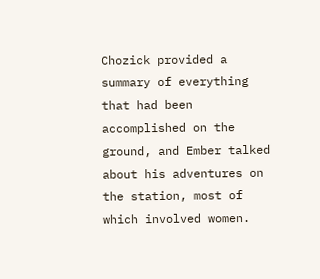Chozick provided a summary of everything that had been accomplished on the ground, and Ember talked about his adventures on the station, most of which involved women.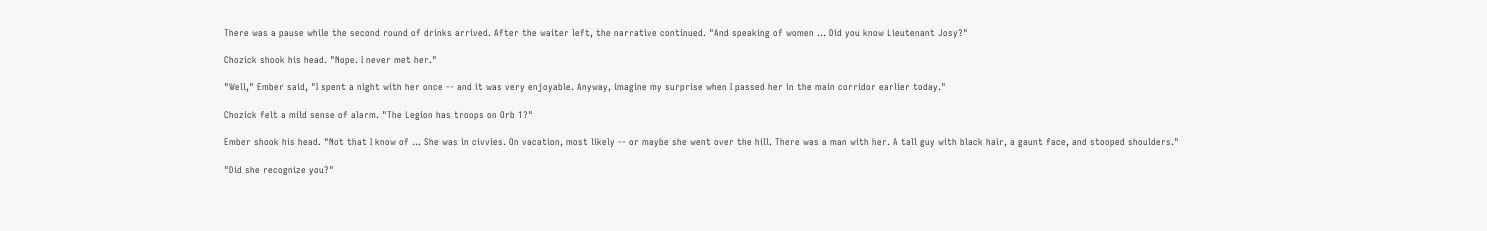There was a pause while the second round of drinks arrived. After the waiter left, the narrative continued. "And speaking of women ... Did you know Lieutenant Josy?"

Chozick shook his head. "Nope. I never met her."

"Well," Ember said, "I spent a night with her once -- and it was very enjoyable. Anyway, imagine my surprise when I passed her in the main corridor earlier today."

Chozick felt a mild sense of alarm. "The Legion has troops on Orb 1?"

Ember shook his head. "Not that I know of ... She was in civvies. On vacation, most likely -- or maybe she went over the hill. There was a man with her. A tall guy with black hair, a gaunt face, and stooped shoulders."

"Did she recognize you?"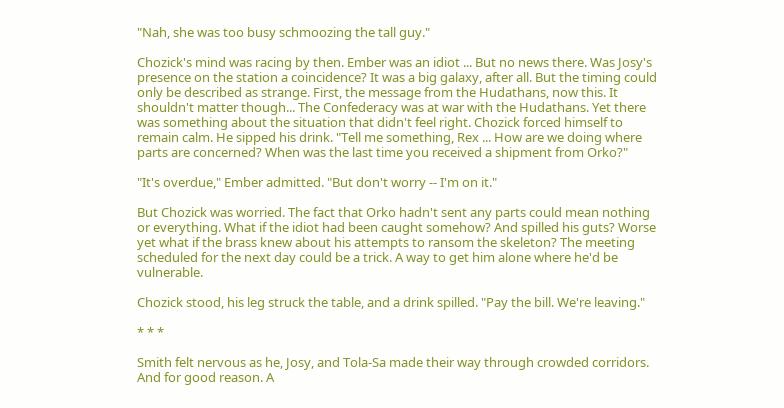"Nah, she was too busy schmoozing the tall guy."

Chozick's mind was racing by then. Ember was an idiot ... But no news there. Was Josy's presence on the station a coincidence? It was a big galaxy, after all. But the timing could only be described as strange. First, the message from the Hudathans, now this. It shouldn't matter though... The Confederacy was at war with the Hudathans. Yet there was something about the situation that didn't feel right. Chozick forced himself to remain calm. He sipped his drink. "Tell me something, Rex ... How are we doing where parts are concerned? When was the last time you received a shipment from Orko?"

"It's overdue," Ember admitted. "But don't worry -- I'm on it."

But Chozick was worried. The fact that Orko hadn't sent any parts could mean nothing or everything. What if the idiot had been caught somehow? And spilled his guts? Worse yet what if the brass knew about his attempts to ransom the skeleton? The meeting scheduled for the next day could be a trick. A way to get him alone where he'd be vulnerable.

Chozick stood, his leg struck the table, and a drink spilled. "Pay the bill. We're leaving."

* * *

Smith felt nervous as he, Josy, and Tola-Sa made their way through crowded corridors. And for good reason. A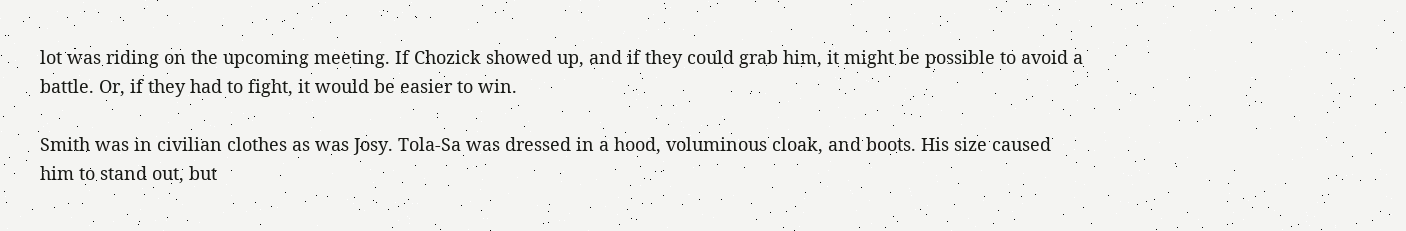lot was riding on the upcoming meeting. If Chozick showed up, and if they could grab him, it might be possible to avoid a battle. Or, if they had to fight, it would be easier to win.

Smith was in civilian clothes as was Josy. Tola-Sa was dressed in a hood, voluminous cloak, and boots. His size caused him to stand out, but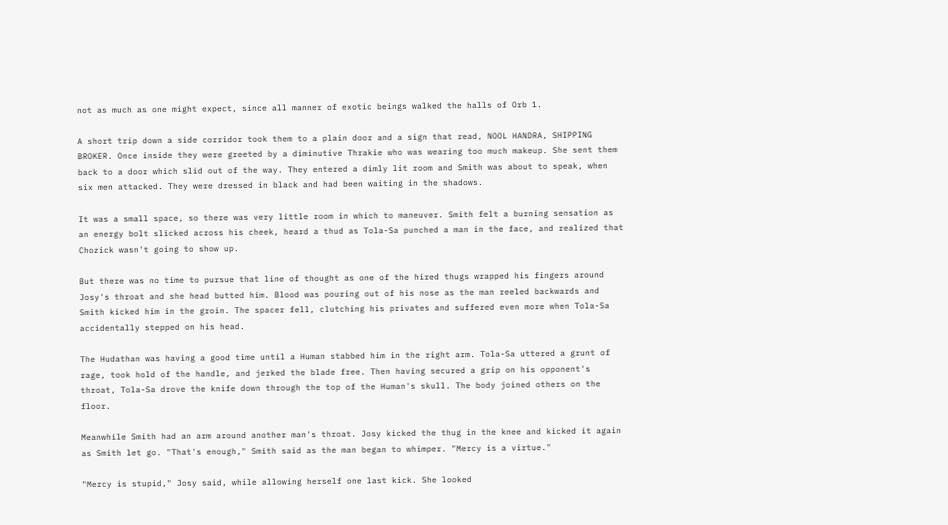not as much as one might expect, since all manner of exotic beings walked the halls of Orb 1.

A short trip down a side corridor took them to a plain door and a sign that read, NOOL HANDRA, SHIPPING BROKER. Once inside they were greeted by a diminutive Thrakie who was wearing too much makeup. She sent them back to a door which slid out of the way. They entered a dimly lit room and Smith was about to speak, when six men attacked. They were dressed in black and had been waiting in the shadows.

It was a small space, so there was very little room in which to maneuver. Smith felt a burning sensation as an energy bolt slicked across his cheek, heard a thud as Tola-Sa punched a man in the face, and realized that Chozick wasn't going to show up.

But there was no time to pursue that line of thought as one of the hired thugs wrapped his fingers around Josy's throat and she head butted him. Blood was pouring out of his nose as the man reeled backwards and Smith kicked him in the groin. The spacer fell, clutching his privates and suffered even more when Tola-Sa accidentally stepped on his head.

The Hudathan was having a good time until a Human stabbed him in the right arm. Tola-Sa uttered a grunt of rage, took hold of the handle, and jerked the blade free. Then having secured a grip on his opponent's throat, Tola-Sa drove the knife down through the top of the Human's skull. The body joined others on the floor.

Meanwhile Smith had an arm around another man's throat. Josy kicked the thug in the knee and kicked it again as Smith let go. "That's enough," Smith said as the man began to whimper. "Mercy is a virtue."

"Mercy is stupid," Josy said, while allowing herself one last kick. She looked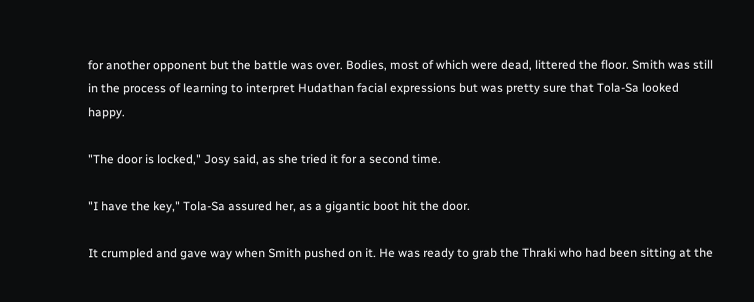for another opponent but the battle was over. Bodies, most of which were dead, littered the floor. Smith was still in the process of learning to interpret Hudathan facial expressions but was pretty sure that Tola-Sa looked happy.

"The door is locked," Josy said, as she tried it for a second time.

"I have the key," Tola-Sa assured her, as a gigantic boot hit the door.

It crumpled and gave way when Smith pushed on it. He was ready to grab the Thraki who had been sitting at the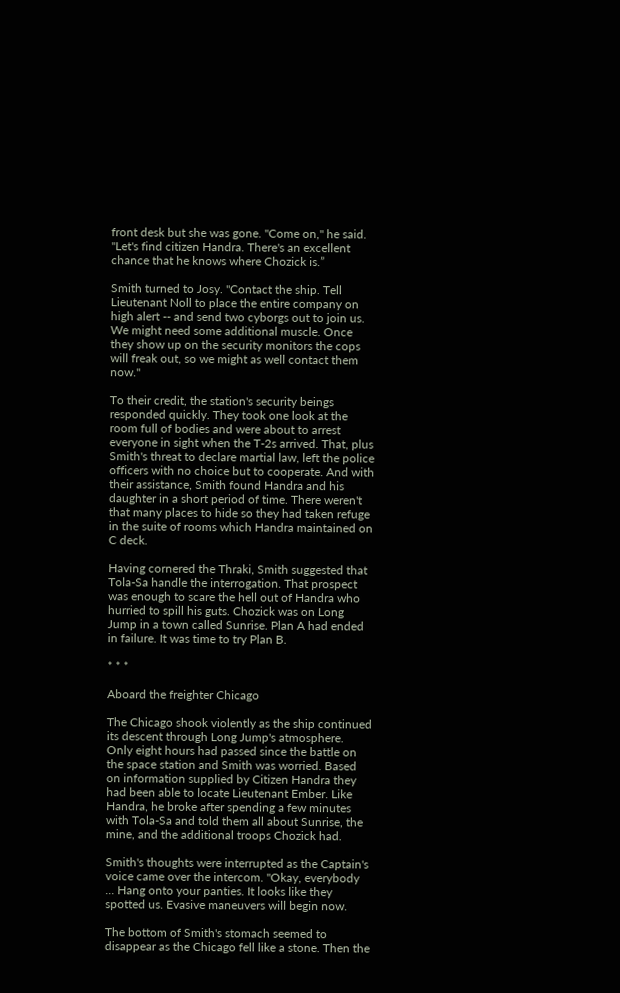front desk but she was gone. "Come on," he said. "Let's find citizen Handra. There's an excellent chance that he knows where Chozick is.”

Smith turned to Josy. "Contact the ship. Tell Lieutenant Noll to place the entire company on high alert -- and send two cyborgs out to join us. We might need some additional muscle. Once they show up on the security monitors the cops will freak out, so we might as well contact them now."

To their credit, the station's security beings responded quickly. They took one look at the room full of bodies and were about to arrest everyone in sight when the T-2s arrived. That, plus Smith's threat to declare martial law, left the police officers with no choice but to cooperate. And with their assistance, Smith found Handra and his daughter in a short period of time. There weren't that many places to hide so they had taken refuge in the suite of rooms which Handra maintained on C deck.

Having cornered the Thraki, Smith suggested that Tola-Sa handle the interrogation. That prospect was enough to scare the hell out of Handra who hurried to spill his guts. Chozick was on Long Jump in a town called Sunrise. Plan A had ended in failure. It was time to try Plan B.

* * *

Aboard the freighter Chicago

The Chicago shook violently as the ship continued its descent through Long Jump's atmosphere. Only eight hours had passed since the battle on the space station and Smith was worried. Based on information supplied by Citizen Handra they had been able to locate Lieutenant Ember. Like Handra, he broke after spending a few minutes with Tola-Sa and told them all about Sunrise, the mine, and the additional troops Chozick had.

Smith's thoughts were interrupted as the Captain's voice came over the intercom. "Okay, everybody ... Hang onto your panties. It looks like they spotted us. Evasive maneuvers will begin now.

The bottom of Smith's stomach seemed to disappear as the Chicago fell like a stone. Then the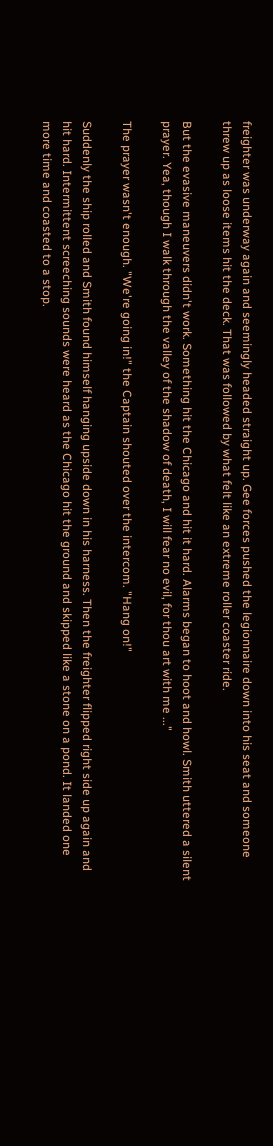freighter was underway again and seemingly headed straight up. Gee forces pushed the legionnaire down into his seat and someone threw up as loose items hit the deck. That was followed by what felt like an extreme roller coaster ride.

But the evasive maneuvers didn't work. Something hit the Chicago and hit it hard. Alarms began to hoot and howl. Smith uttered a silent prayer. Yea, though I walk through the valley of the shadow of death, I will fear no evil, for thou art with me ..."

The prayer wasn't enough. "We're going in!" the Captain shouted over the intercom. "Hang on!"

Suddenly the ship rolled and Smith found himself hanging upside down in his harness. Then the freighter flipped right side up again and hit hard. Intermittent screeching sounds were heard as the Chicago hit the ground and skipped like a stone on a pond. It landed one more time and coasted to a stop.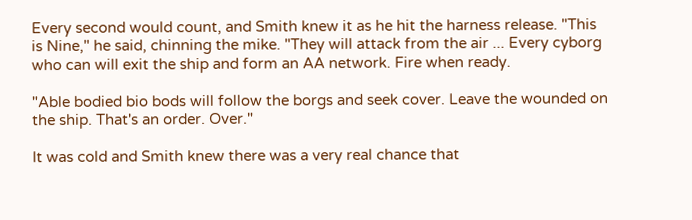Every second would count, and Smith knew it as he hit the harness release. "This is Nine," he said, chinning the mike. "They will attack from the air ... Every cyborg who can will exit the ship and form an AA network. Fire when ready.

"Able bodied bio bods will follow the borgs and seek cover. Leave the wounded on the ship. That's an order. Over."

It was cold and Smith knew there was a very real chance that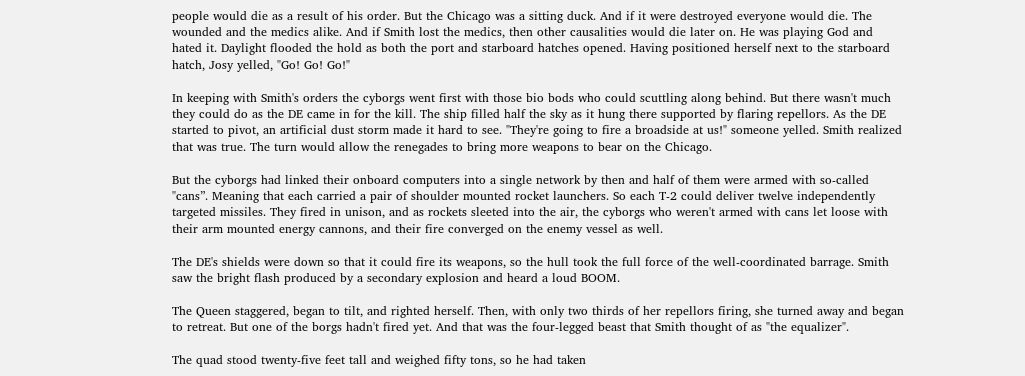people would die as a result of his order. But the Chicago was a sitting duck. And if it were destroyed everyone would die. The wounded and the medics alike. And if Smith lost the medics, then other causalities would die later on. He was playing God and hated it. Daylight flooded the hold as both the port and starboard hatches opened. Having positioned herself next to the starboard hatch, Josy yelled, "Go! Go! Go!"

In keeping with Smith's orders the cyborgs went first with those bio bods who could scuttling along behind. But there wasn't much they could do as the DE came in for the kill. The ship filled half the sky as it hung there supported by flaring repellors. As the DE started to pivot, an artificial dust storm made it hard to see. "They're going to fire a broadside at us!" someone yelled. Smith realized that was true. The turn would allow the renegades to bring more weapons to bear on the Chicago.

But the cyborgs had linked their onboard computers into a single network by then and half of them were armed with so-called "cans”. Meaning that each carried a pair of shoulder mounted rocket launchers. So each T-2 could deliver twelve independently targeted missiles. They fired in unison, and as rockets sleeted into the air, the cyborgs who weren't armed with cans let loose with their arm mounted energy cannons, and their fire converged on the enemy vessel as well.

The DE's shields were down so that it could fire its weapons, so the hull took the full force of the well-coordinated barrage. Smith saw the bright flash produced by a secondary explosion and heard a loud BOOM.

The Queen staggered, began to tilt, and righted herself. Then, with only two thirds of her repellors firing, she turned away and began to retreat. But one of the borgs hadn't fired yet. And that was the four-legged beast that Smith thought of as "the equalizer".

The quad stood twenty-five feet tall and weighed fifty tons, so he had taken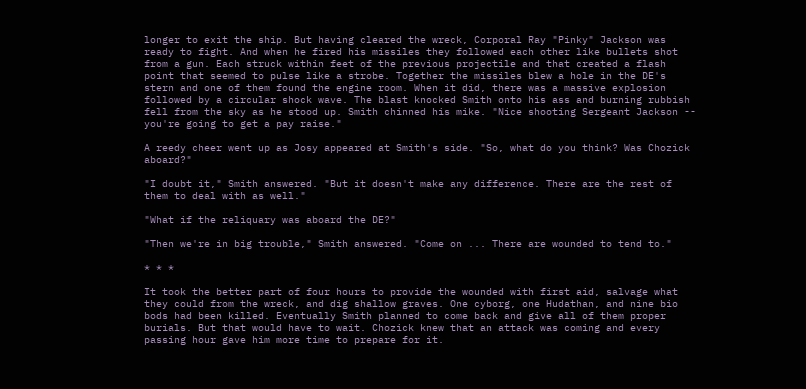longer to exit the ship. But having cleared the wreck, Corporal Ray "Pinky" Jackson was ready to fight. And when he fired his missiles they followed each other like bullets shot from a gun. Each struck within feet of the previous projectile and that created a flash point that seemed to pulse like a strobe. Together the missiles blew a hole in the DE's stern and one of them found the engine room. When it did, there was a massive explosion followed by a circular shock wave. The blast knocked Smith onto his ass and burning rubbish fell from the sky as he stood up. Smith chinned his mike. "Nice shooting Sergeant Jackson -- you're going to get a pay raise."

A reedy cheer went up as Josy appeared at Smith's side. "So, what do you think? Was Chozick aboard?"

"I doubt it," Smith answered. "But it doesn't make any difference. There are the rest of them to deal with as well."

"What if the reliquary was aboard the DE?"

"Then we're in big trouble," Smith answered. "Come on ... There are wounded to tend to."

* * *

It took the better part of four hours to provide the wounded with first aid, salvage what they could from the wreck, and dig shallow graves. One cyborg, one Hudathan, and nine bio bods had been killed. Eventually Smith planned to come back and give all of them proper burials. But that would have to wait. Chozick knew that an attack was coming and every passing hour gave him more time to prepare for it.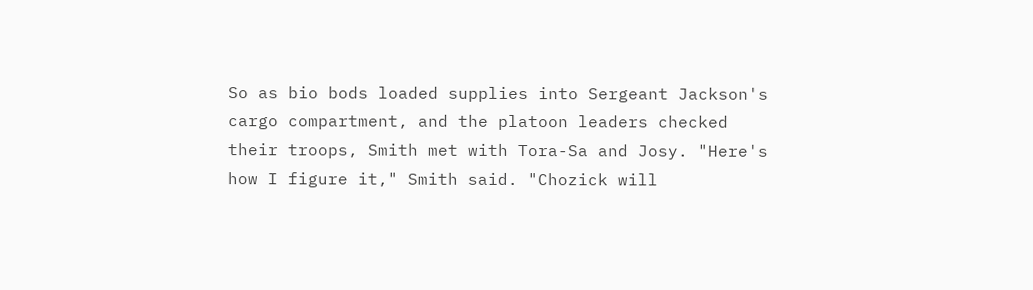So as bio bods loaded supplies into Sergeant Jackson's cargo compartment, and the platoon leaders checked their troops, Smith met with Tora-Sa and Josy. "Here's how I figure it," Smith said. "Chozick will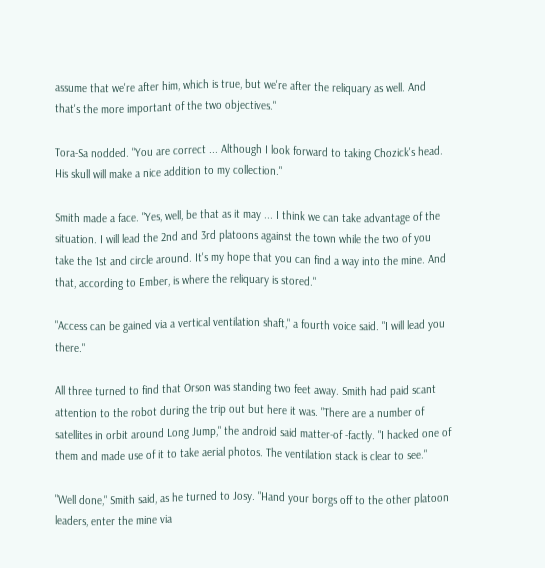assume that we're after him, which is true, but we're after the reliquary as well. And that's the more important of the two objectives."

Tora-Sa nodded. "You are correct ... Although I look forward to taking Chozick's head. His skull will make a nice addition to my collection."

Smith made a face. "Yes, well, be that as it may ... I think we can take advantage of the situation. I will lead the 2nd and 3rd platoons against the town while the two of you take the 1st and circle around. It's my hope that you can find a way into the mine. And that, according to Ember, is where the reliquary is stored."

"Access can be gained via a vertical ventilation shaft," a fourth voice said. "I will lead you there."

All three turned to find that Orson was standing two feet away. Smith had paid scant attention to the robot during the trip out but here it was. "There are a number of satellites in orbit around Long Jump," the android said matter-of -factly. "I hacked one of them and made use of it to take aerial photos. The ventilation stack is clear to see."

"Well done," Smith said, as he turned to Josy. "Hand your borgs off to the other platoon leaders, enter the mine via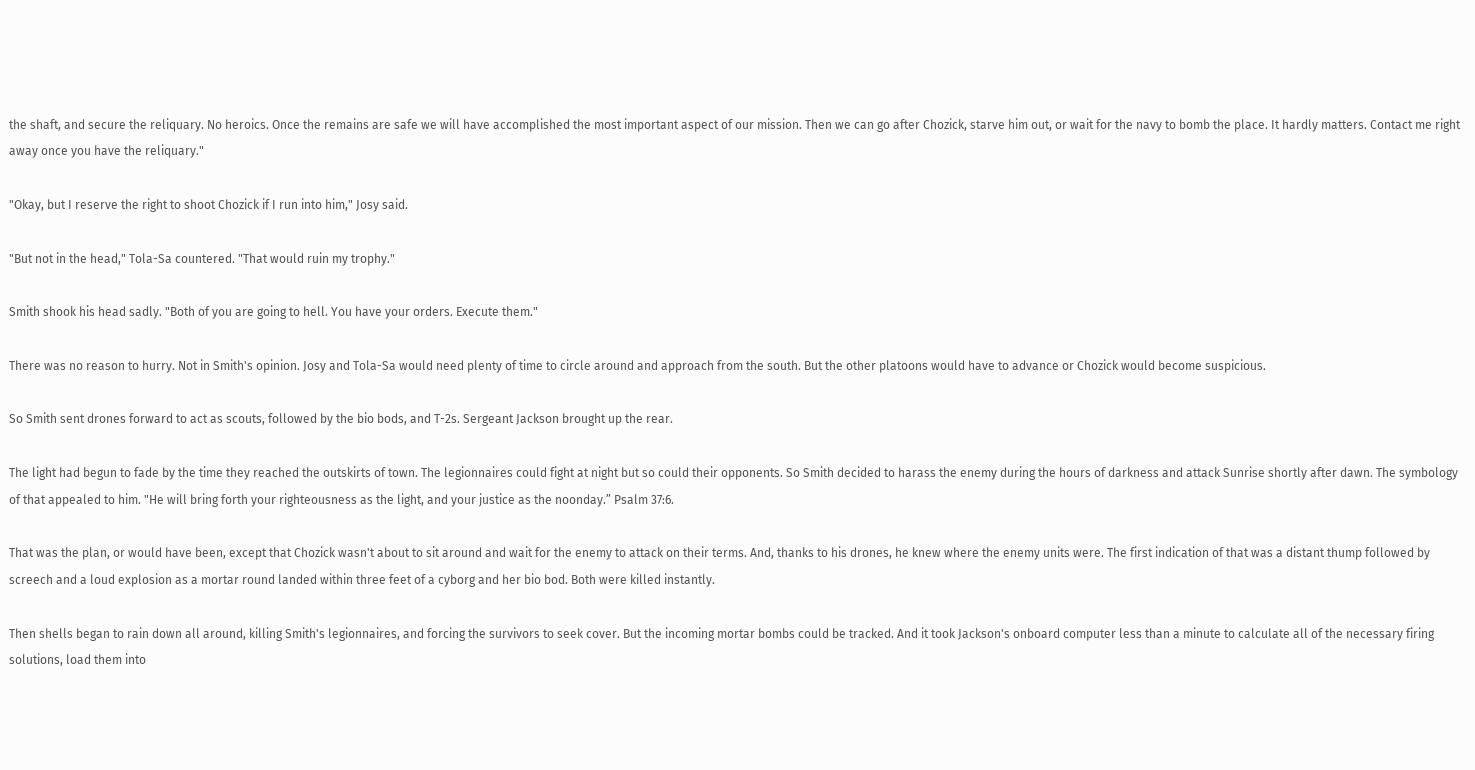the shaft, and secure the reliquary. No heroics. Once the remains are safe we will have accomplished the most important aspect of our mission. Then we can go after Chozick, starve him out, or wait for the navy to bomb the place. It hardly matters. Contact me right away once you have the reliquary."

"Okay, but I reserve the right to shoot Chozick if I run into him," Josy said.

"But not in the head," Tola-Sa countered. "That would ruin my trophy."

Smith shook his head sadly. "Both of you are going to hell. You have your orders. Execute them."

There was no reason to hurry. Not in Smith's opinion. Josy and Tola-Sa would need plenty of time to circle around and approach from the south. But the other platoons would have to advance or Chozick would become suspicious.

So Smith sent drones forward to act as scouts, followed by the bio bods, and T-2s. Sergeant Jackson brought up the rear.

The light had begun to fade by the time they reached the outskirts of town. The legionnaires could fight at night but so could their opponents. So Smith decided to harass the enemy during the hours of darkness and attack Sunrise shortly after dawn. The symbology of that appealed to him. "He will bring forth your righteousness as the light, and your justice as the noonday.” Psalm 37:6.

That was the plan, or would have been, except that Chozick wasn't about to sit around and wait for the enemy to attack on their terms. And, thanks to his drones, he knew where the enemy units were. The first indication of that was a distant thump followed by screech and a loud explosion as a mortar round landed within three feet of a cyborg and her bio bod. Both were killed instantly.

Then shells began to rain down all around, killing Smith's legionnaires, and forcing the survivors to seek cover. But the incoming mortar bombs could be tracked. And it took Jackson's onboard computer less than a minute to calculate all of the necessary firing solutions, load them into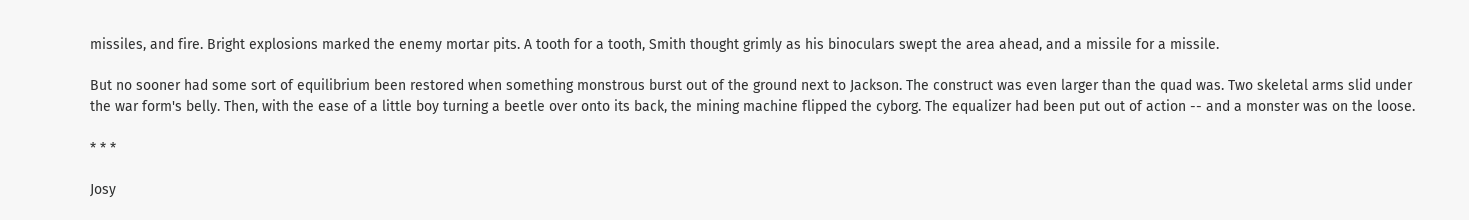missiles, and fire. Bright explosions marked the enemy mortar pits. A tooth for a tooth, Smith thought grimly as his binoculars swept the area ahead, and a missile for a missile.

But no sooner had some sort of equilibrium been restored when something monstrous burst out of the ground next to Jackson. The construct was even larger than the quad was. Two skeletal arms slid under the war form's belly. Then, with the ease of a little boy turning a beetle over onto its back, the mining machine flipped the cyborg. The equalizer had been put out of action -- and a monster was on the loose.

* * *

Josy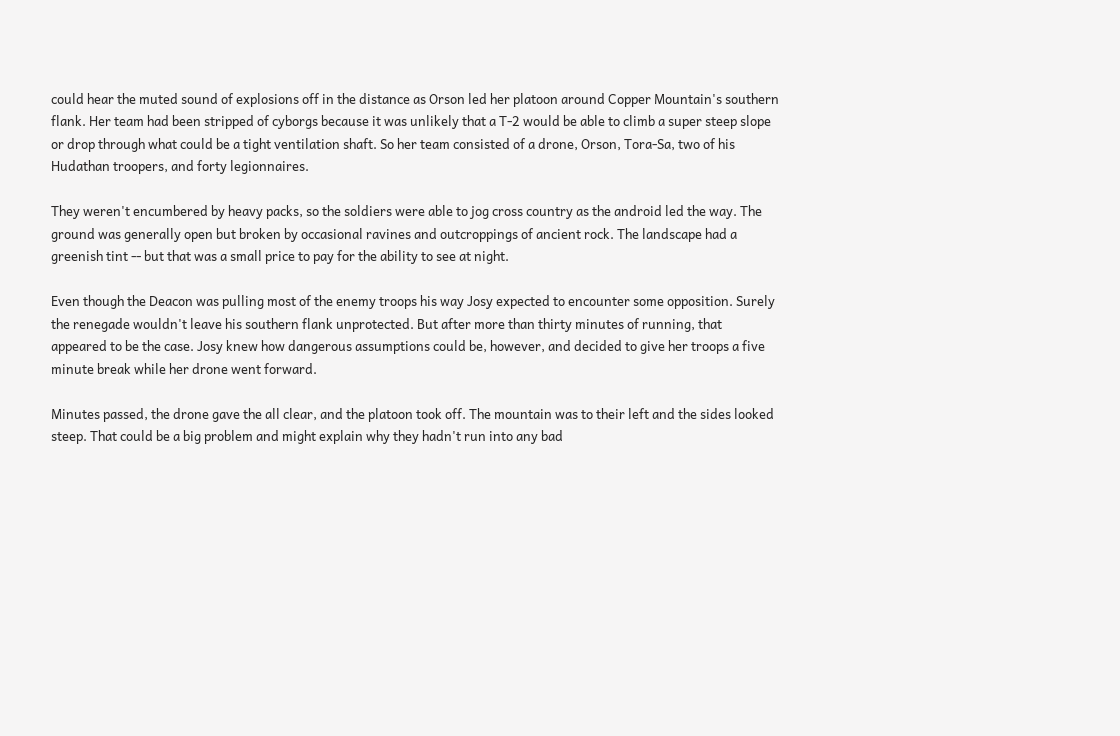could hear the muted sound of explosions off in the distance as Orson led her platoon around Copper Mountain's southern flank. Her team had been stripped of cyborgs because it was unlikely that a T-2 would be able to climb a super steep slope or drop through what could be a tight ventilation shaft. So her team consisted of a drone, Orson, Tora-Sa, two of his Hudathan troopers, and forty legionnaires.

They weren't encumbered by heavy packs, so the soldiers were able to jog cross country as the android led the way. The ground was generally open but broken by occasional ravines and outcroppings of ancient rock. The landscape had a greenish tint -- but that was a small price to pay for the ability to see at night.

Even though the Deacon was pulling most of the enemy troops his way Josy expected to encounter some opposition. Surely the renegade wouldn't leave his southern flank unprotected. But after more than thirty minutes of running, that appeared to be the case. Josy knew how dangerous assumptions could be, however, and decided to give her troops a five minute break while her drone went forward.

Minutes passed, the drone gave the all clear, and the platoon took off. The mountain was to their left and the sides looked steep. That could be a big problem and might explain why they hadn't run into any bad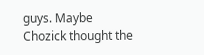guys. Maybe Chozick thought the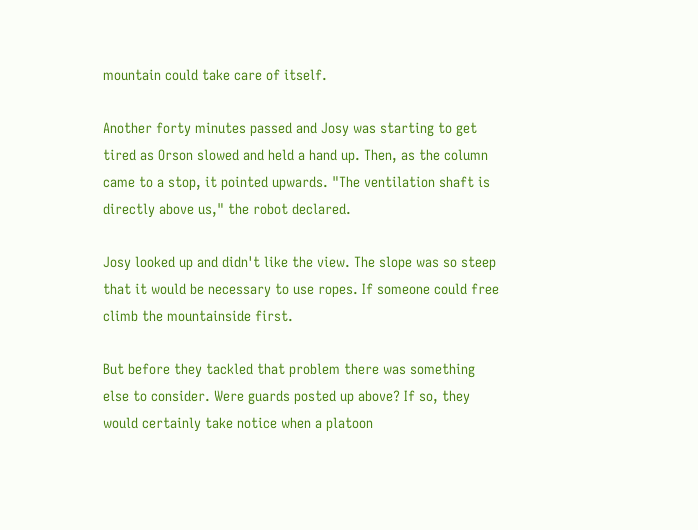mountain could take care of itself.

Another forty minutes passed and Josy was starting to get tired as Orson slowed and held a hand up. Then, as the column came to a stop, it pointed upwards. "The ventilation shaft is directly above us," the robot declared.

Josy looked up and didn't like the view. The slope was so steep that it would be necessary to use ropes. If someone could free climb the mountainside first.

But before they tackled that problem there was something else to consider. Were guards posted up above? If so, they would certainly take notice when a platoon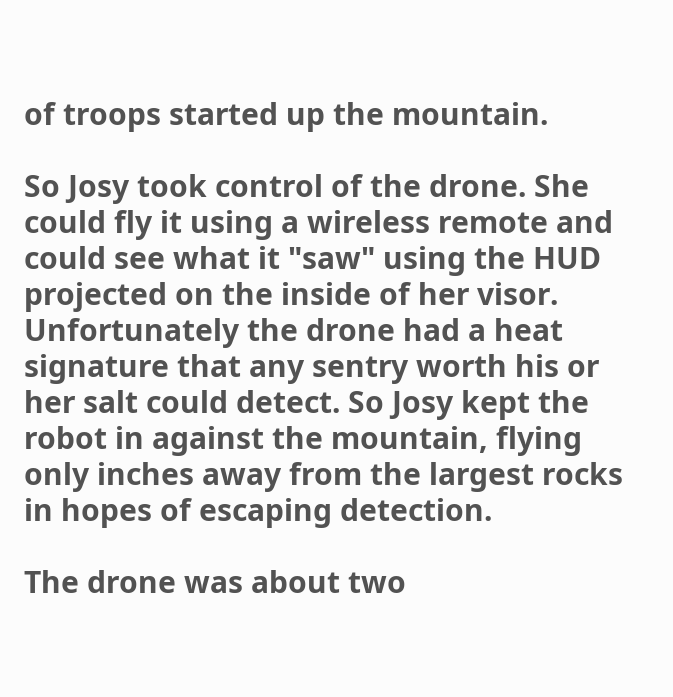of troops started up the mountain.

So Josy took control of the drone. She could fly it using a wireless remote and could see what it "saw" using the HUD projected on the inside of her visor. Unfortunately the drone had a heat signature that any sentry worth his or her salt could detect. So Josy kept the robot in against the mountain, flying only inches away from the largest rocks in hopes of escaping detection.

The drone was about two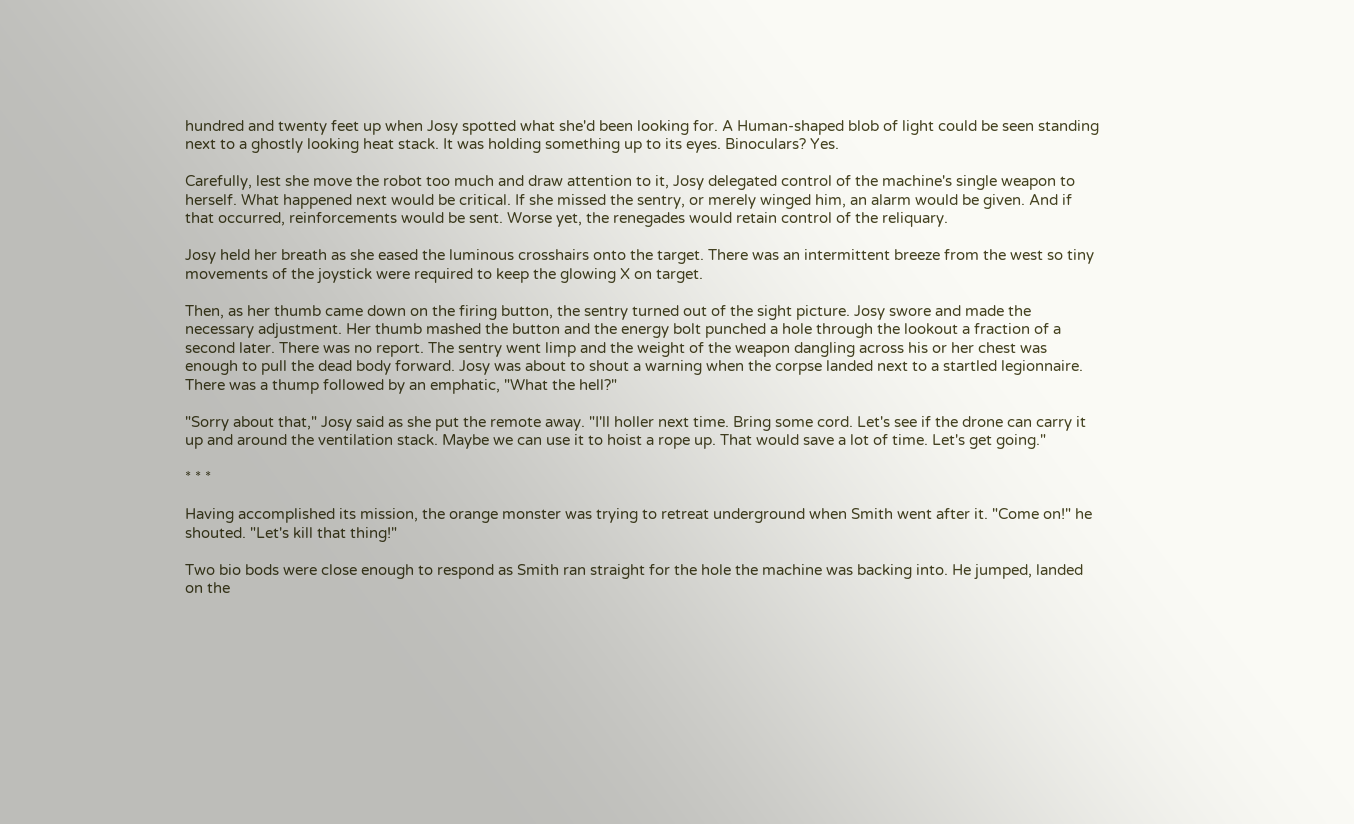hundred and twenty feet up when Josy spotted what she'd been looking for. A Human-shaped blob of light could be seen standing next to a ghostly looking heat stack. It was holding something up to its eyes. Binoculars? Yes.

Carefully, lest she move the robot too much and draw attention to it, Josy delegated control of the machine's single weapon to herself. What happened next would be critical. If she missed the sentry, or merely winged him, an alarm would be given. And if that occurred, reinforcements would be sent. Worse yet, the renegades would retain control of the reliquary.

Josy held her breath as she eased the luminous crosshairs onto the target. There was an intermittent breeze from the west so tiny movements of the joystick were required to keep the glowing X on target.

Then, as her thumb came down on the firing button, the sentry turned out of the sight picture. Josy swore and made the necessary adjustment. Her thumb mashed the button and the energy bolt punched a hole through the lookout a fraction of a second later. There was no report. The sentry went limp and the weight of the weapon dangling across his or her chest was enough to pull the dead body forward. Josy was about to shout a warning when the corpse landed next to a startled legionnaire. There was a thump followed by an emphatic, "What the hell?"

"Sorry about that," Josy said as she put the remote away. "I'll holler next time. Bring some cord. Let's see if the drone can carry it up and around the ventilation stack. Maybe we can use it to hoist a rope up. That would save a lot of time. Let's get going."

* * *

Having accomplished its mission, the orange monster was trying to retreat underground when Smith went after it. "Come on!" he shouted. "Let's kill that thing!"

Two bio bods were close enough to respond as Smith ran straight for the hole the machine was backing into. He jumped, landed on the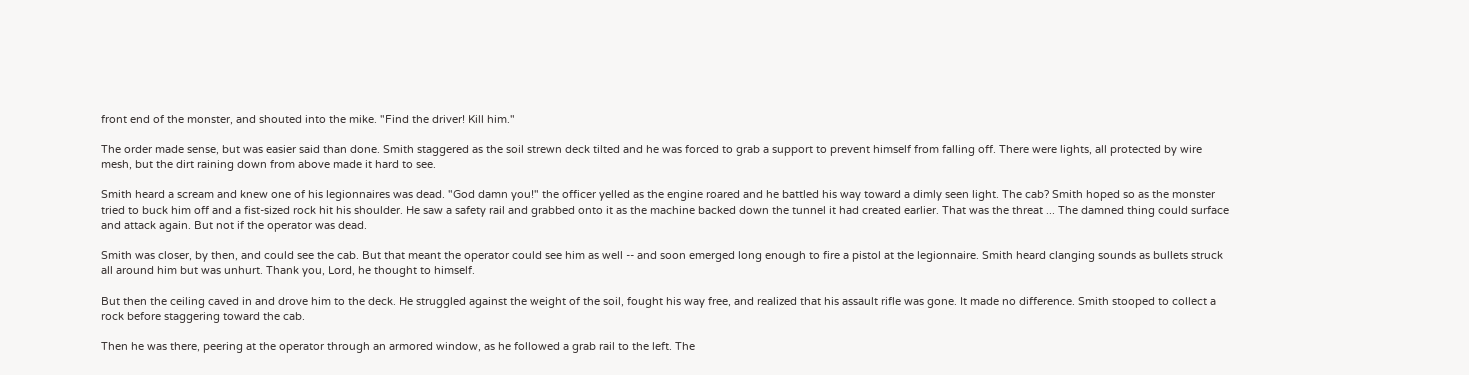front end of the monster, and shouted into the mike. "Find the driver! Kill him."

The order made sense, but was easier said than done. Smith staggered as the soil strewn deck tilted and he was forced to grab a support to prevent himself from falling off. There were lights, all protected by wire mesh, but the dirt raining down from above made it hard to see.

Smith heard a scream and knew one of his legionnaires was dead. "God damn you!" the officer yelled as the engine roared and he battled his way toward a dimly seen light. The cab? Smith hoped so as the monster tried to buck him off and a fist-sized rock hit his shoulder. He saw a safety rail and grabbed onto it as the machine backed down the tunnel it had created earlier. That was the threat ... The damned thing could surface and attack again. But not if the operator was dead.

Smith was closer, by then, and could see the cab. But that meant the operator could see him as well -- and soon emerged long enough to fire a pistol at the legionnaire. Smith heard clanging sounds as bullets struck all around him but was unhurt. Thank you, Lord, he thought to himself.

But then the ceiling caved in and drove him to the deck. He struggled against the weight of the soil, fought his way free, and realized that his assault rifle was gone. It made no difference. Smith stooped to collect a rock before staggering toward the cab.

Then he was there, peering at the operator through an armored window, as he followed a grab rail to the left. The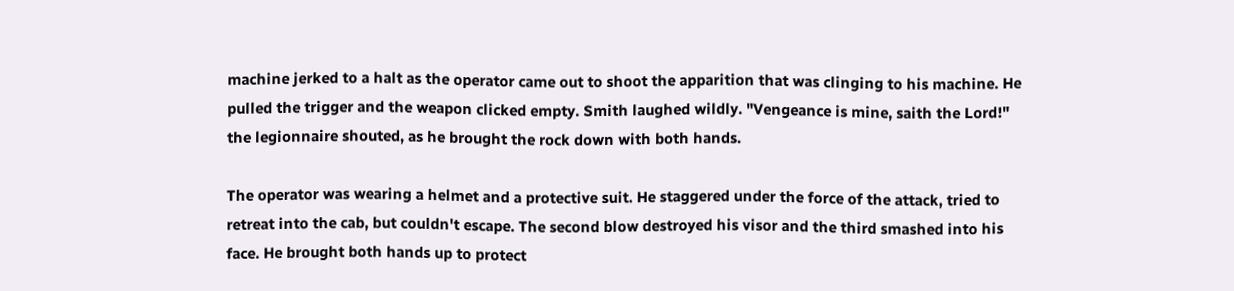machine jerked to a halt as the operator came out to shoot the apparition that was clinging to his machine. He pulled the trigger and the weapon clicked empty. Smith laughed wildly. "Vengeance is mine, saith the Lord!" the legionnaire shouted, as he brought the rock down with both hands.

The operator was wearing a helmet and a protective suit. He staggered under the force of the attack, tried to retreat into the cab, but couldn't escape. The second blow destroyed his visor and the third smashed into his face. He brought both hands up to protect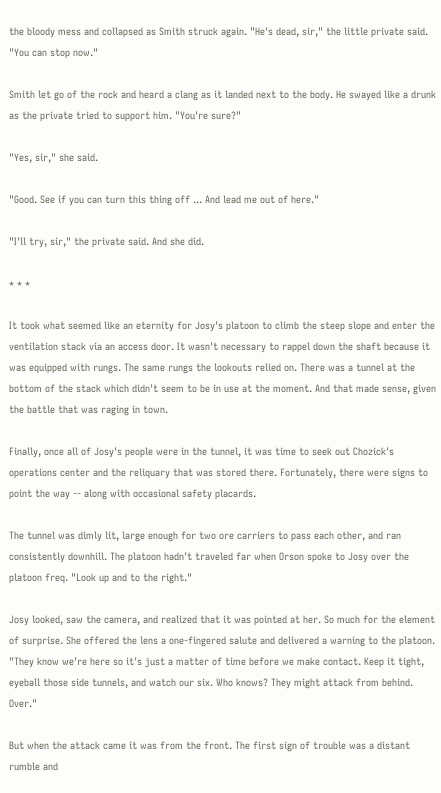the bloody mess and collapsed as Smith struck again. "He's dead, sir," the little private said. "You can stop now."

Smith let go of the rock and heard a clang as it landed next to the body. He swayed like a drunk as the private tried to support him. "You're sure?"

"Yes, sir," she said.

"Good. See if you can turn this thing off ... And lead me out of here."

"I'll try, sir," the private said. And she did.

* * *

It took what seemed like an eternity for Josy's platoon to climb the steep slope and enter the ventilation stack via an access door. It wasn't necessary to rappel down the shaft because it was equipped with rungs. The same rungs the lookouts relied on. There was a tunnel at the bottom of the stack which didn't seem to be in use at the moment. And that made sense, given the battle that was raging in town.

Finally, once all of Josy's people were in the tunnel, it was time to seek out Chozick's operations center and the reliquary that was stored there. Fortunately, there were signs to point the way -- along with occasional safety placards.

The tunnel was dimly lit, large enough for two ore carriers to pass each other, and ran consistently downhill. The platoon hadn't traveled far when Orson spoke to Josy over the platoon freq. "Look up and to the right."

Josy looked, saw the camera, and realized that it was pointed at her. So much for the element of surprise. She offered the lens a one-fingered salute and delivered a warning to the platoon. "They know we're here so it's just a matter of time before we make contact. Keep it tight, eyeball those side tunnels, and watch our six. Who knows? They might attack from behind. Over."

But when the attack came it was from the front. The first sign of trouble was a distant rumble and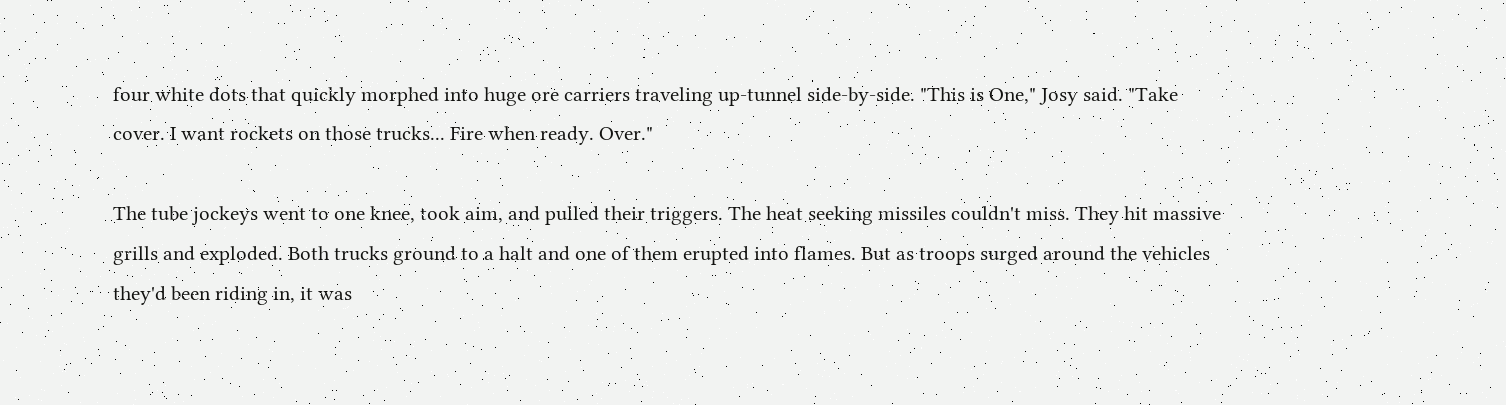four white dots that quickly morphed into huge ore carriers traveling up-tunnel side-by-side. "This is One," Josy said. "Take cover. I want rockets on those trucks... Fire when ready. Over."

The tube jockeys went to one knee, took aim, and pulled their triggers. The heat seeking missiles couldn't miss. They hit massive grills and exploded. Both trucks ground to a halt and one of them erupted into flames. But as troops surged around the vehicles they'd been riding in, it was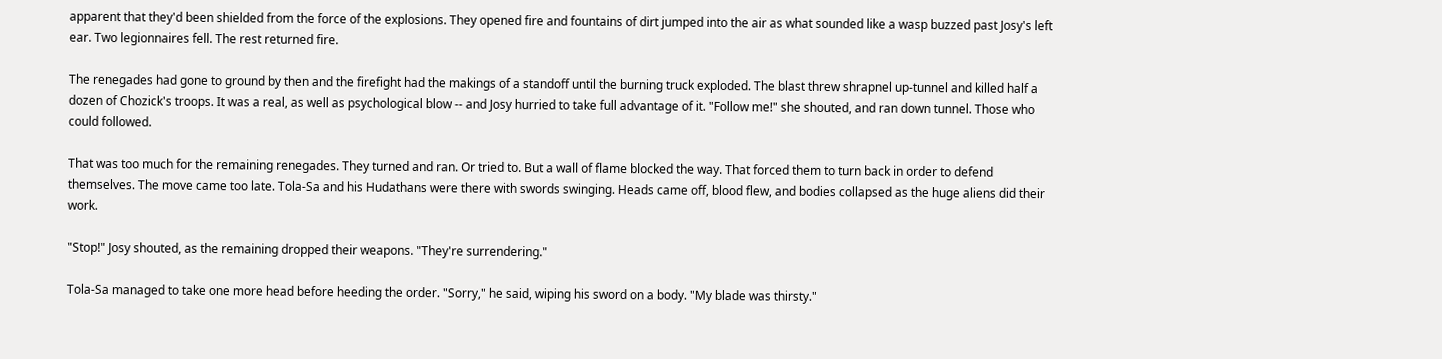apparent that they'd been shielded from the force of the explosions. They opened fire and fountains of dirt jumped into the air as what sounded like a wasp buzzed past Josy's left ear. Two legionnaires fell. The rest returned fire.

The renegades had gone to ground by then and the firefight had the makings of a standoff until the burning truck exploded. The blast threw shrapnel up-tunnel and killed half a dozen of Chozick's troops. It was a real, as well as psychological blow -- and Josy hurried to take full advantage of it. "Follow me!" she shouted, and ran down tunnel. Those who could followed.

That was too much for the remaining renegades. They turned and ran. Or tried to. But a wall of flame blocked the way. That forced them to turn back in order to defend themselves. The move came too late. Tola-Sa and his Hudathans were there with swords swinging. Heads came off, blood flew, and bodies collapsed as the huge aliens did their work.

"Stop!" Josy shouted, as the remaining dropped their weapons. "They're surrendering."

Tola-Sa managed to take one more head before heeding the order. "Sorry," he said, wiping his sword on a body. "My blade was thirsty."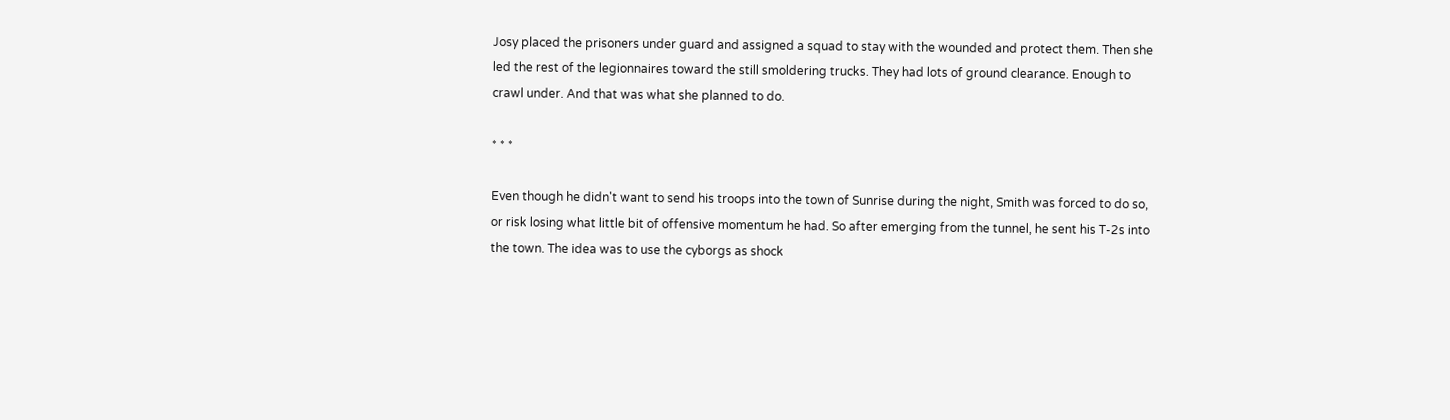Josy placed the prisoners under guard and assigned a squad to stay with the wounded and protect them. Then she led the rest of the legionnaires toward the still smoldering trucks. They had lots of ground clearance. Enough to crawl under. And that was what she planned to do.

* * *

Even though he didn't want to send his troops into the town of Sunrise during the night, Smith was forced to do so, or risk losing what little bit of offensive momentum he had. So after emerging from the tunnel, he sent his T-2s into the town. The idea was to use the cyborgs as shock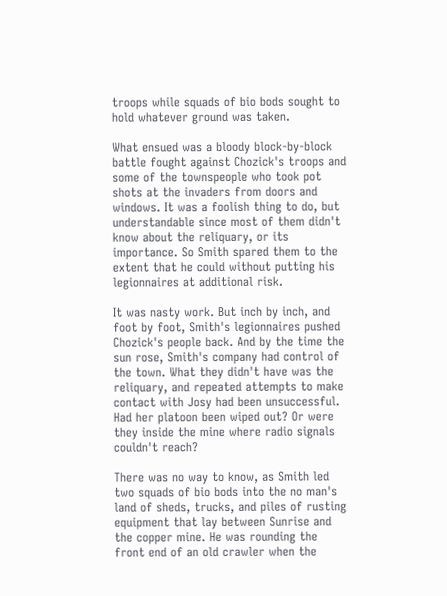troops while squads of bio bods sought to hold whatever ground was taken.

What ensued was a bloody block-by-block battle fought against Chozick's troops and some of the townspeople who took pot shots at the invaders from doors and windows. It was a foolish thing to do, but understandable since most of them didn't know about the reliquary, or its importance. So Smith spared them to the extent that he could without putting his legionnaires at additional risk.

It was nasty work. But inch by inch, and foot by foot, Smith's legionnaires pushed Chozick's people back. And by the time the sun rose, Smith's company had control of the town. What they didn't have was the reliquary, and repeated attempts to make contact with Josy had been unsuccessful. Had her platoon been wiped out? Or were they inside the mine where radio signals couldn't reach?

There was no way to know, as Smith led two squads of bio bods into the no man's land of sheds, trucks, and piles of rusting equipment that lay between Sunrise and the copper mine. He was rounding the front end of an old crawler when the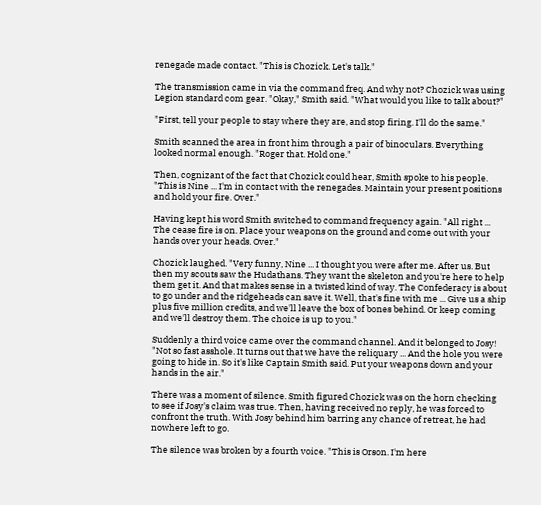renegade made contact. "This is Chozick. Let's talk."

The transmission came in via the command freq. And why not? Chozick was using Legion standard com gear. "Okay," Smith said. "What would you like to talk about?"

"First, tell your people to stay where they are, and stop firing. I'll do the same."

Smith scanned the area in front him through a pair of binoculars. Everything looked normal enough. "Roger that. Hold one."

Then, cognizant of the fact that Chozick could hear, Smith spoke to his people. "This is Nine ... I'm in contact with the renegades. Maintain your present positions and hold your fire. Over."

Having kept his word Smith switched to command frequency again. "All right ... The cease fire is on. Place your weapons on the ground and come out with your hands over your heads. Over."

Chozick laughed. "Very funny, Nine ... I thought you were after me. After us. But then my scouts saw the Hudathans. They want the skeleton and you're here to help them get it. And that makes sense in a twisted kind of way. The Confederacy is about to go under and the ridgeheads can save it. Well, that's fine with me ... Give us a ship plus five million credits, and we'll leave the box of bones behind. Or keep coming and we'll destroy them. The choice is up to you."

Suddenly a third voice came over the command channel. And it belonged to Josy! "Not so fast asshole. It turns out that we have the reliquary ... And the hole you were going to hide in. So it's like Captain Smith said. Put your weapons down and your hands in the air."

There was a moment of silence. Smith figured Chozick was on the horn checking to see if Josy's claim was true. Then, having received no reply, he was forced to confront the truth. With Josy behind him barring any chance of retreat, he had nowhere left to go.

The silence was broken by a fourth voice. "This is Orson. I'm here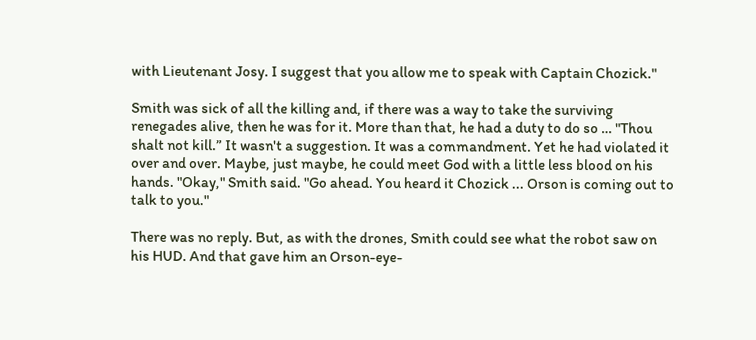with Lieutenant Josy. I suggest that you allow me to speak with Captain Chozick."

Smith was sick of all the killing and, if there was a way to take the surviving renegades alive, then he was for it. More than that, he had a duty to do so … "Thou shalt not kill.” It wasn't a suggestion. It was a commandment. Yet he had violated it over and over. Maybe, just maybe, he could meet God with a little less blood on his hands. "Okay," Smith said. "Go ahead. You heard it Chozick ... Orson is coming out to talk to you."

There was no reply. But, as with the drones, Smith could see what the robot saw on his HUD. And that gave him an Orson-eye-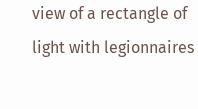view of a rectangle of light with legionnaires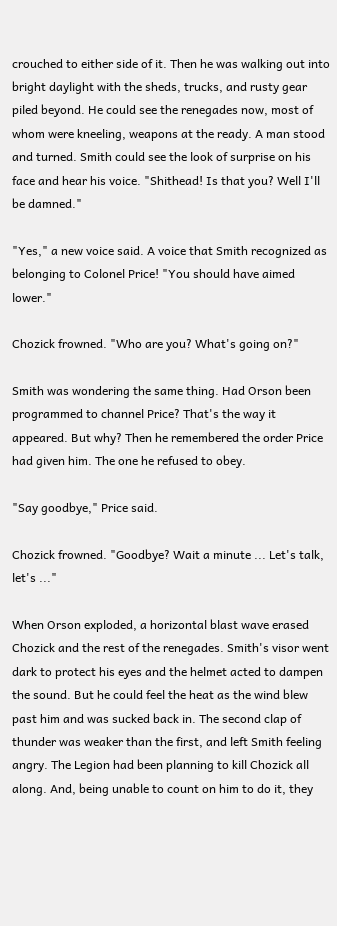crouched to either side of it. Then he was walking out into bright daylight with the sheds, trucks, and rusty gear piled beyond. He could see the renegades now, most of whom were kneeling, weapons at the ready. A man stood and turned. Smith could see the look of surprise on his face and hear his voice. "Shithead! Is that you? Well I'll be damned."

"Yes," a new voice said. A voice that Smith recognized as belonging to Colonel Price! "You should have aimed lower."

Chozick frowned. "Who are you? What's going on?"

Smith was wondering the same thing. Had Orson been programmed to channel Price? That's the way it appeared. But why? Then he remembered the order Price had given him. The one he refused to obey.

"Say goodbye," Price said.

Chozick frowned. "Goodbye? Wait a minute ... Let's talk, let's ..."

When Orson exploded, a horizontal blast wave erased Chozick and the rest of the renegades. Smith's visor went dark to protect his eyes and the helmet acted to dampen the sound. But he could feel the heat as the wind blew past him and was sucked back in. The second clap of thunder was weaker than the first, and left Smith feeling angry. The Legion had been planning to kill Chozick all along. And, being unable to count on him to do it, they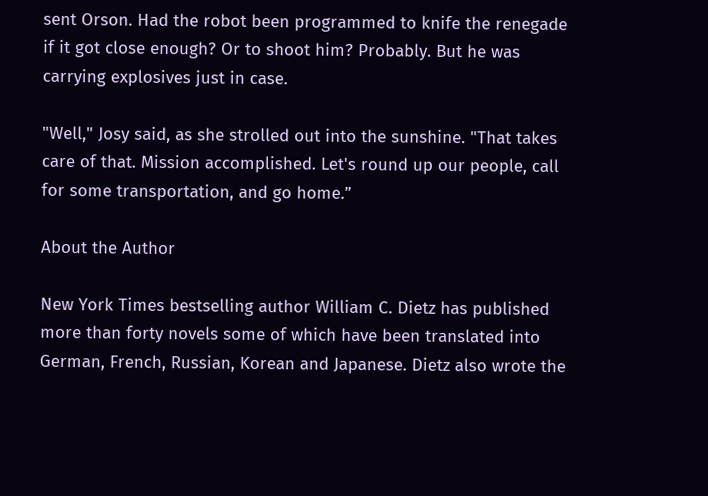sent Orson. Had the robot been programmed to knife the renegade if it got close enough? Or to shoot him? Probably. But he was carrying explosives just in case.

"Well," Josy said, as she strolled out into the sunshine. "That takes care of that. Mission accomplished. Let's round up our people, call for some transportation, and go home.”

About the Author

New York Times bestselling author William C. Dietz has published more than forty novels some of which have been translated into German, French, Russian, Korean and Japanese. Dietz also wrote the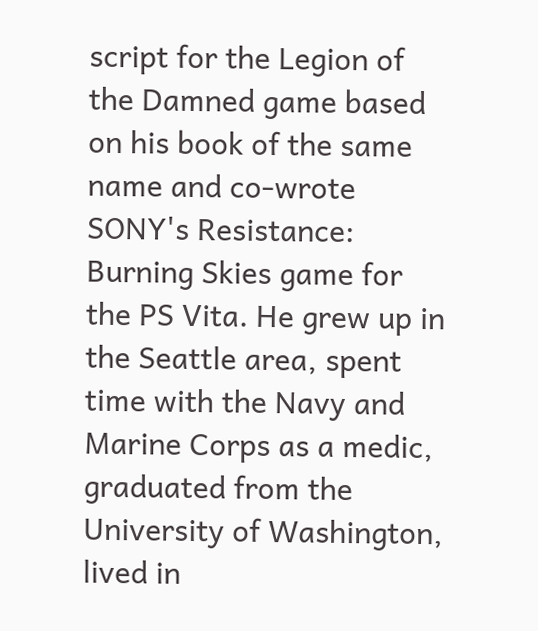script for the Legion of the Damned game based on his book of the same name and co-wrote SONY's Resistance: Burning Skies game for the PS Vita. He grew up in the Seattle area, spent time with the Navy and Marine Corps as a medic, graduated from the University of Washington, lived in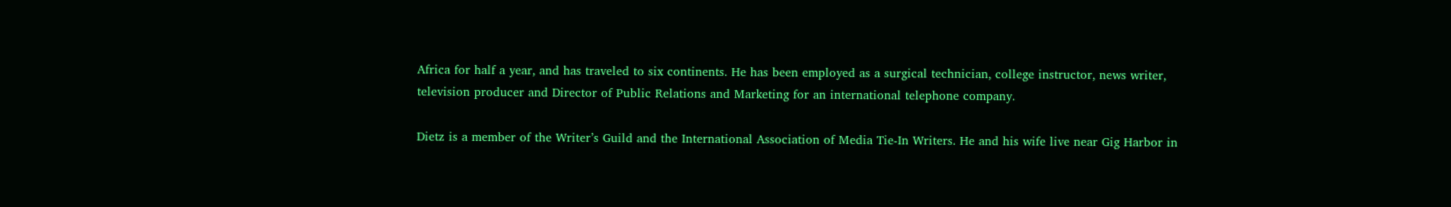Africa for half a year, and has traveled to six continents. He has been employed as a surgical technician, college instructor, news writer, television producer and Director of Public Relations and Marketing for an international telephone company.

Dietz is a member of the Writer’s Guild and the International Association of Media Tie-In Writers. He and his wife live near Gig Harbor in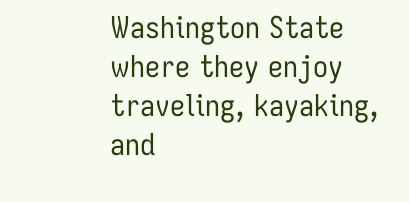Washington State where they enjoy traveling, kayaking, and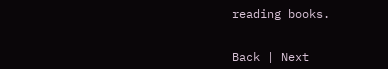reading books.


Back | Next